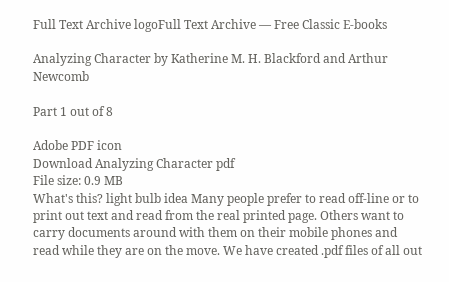Full Text Archive logoFull Text Archive — Free Classic E-books

Analyzing Character by Katherine M. H. Blackford and Arthur Newcomb

Part 1 out of 8

Adobe PDF icon
Download Analyzing Character pdf
File size: 0.9 MB
What's this? light bulb idea Many people prefer to read off-line or to print out text and read from the real printed page. Others want to carry documents around with them on their mobile phones and read while they are on the move. We have created .pdf files of all out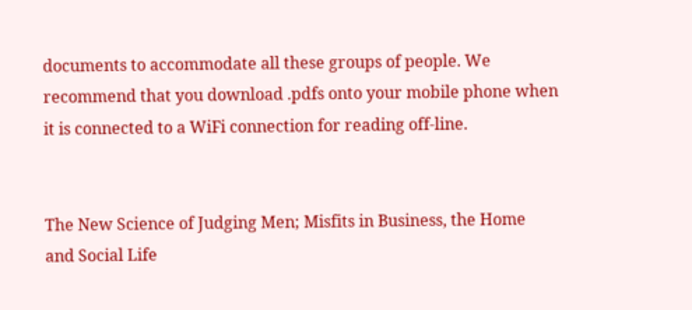documents to accommodate all these groups of people. We recommend that you download .pdfs onto your mobile phone when it is connected to a WiFi connection for reading off-line.


The New Science of Judging Men; Misfits in Business, the Home
and Social Life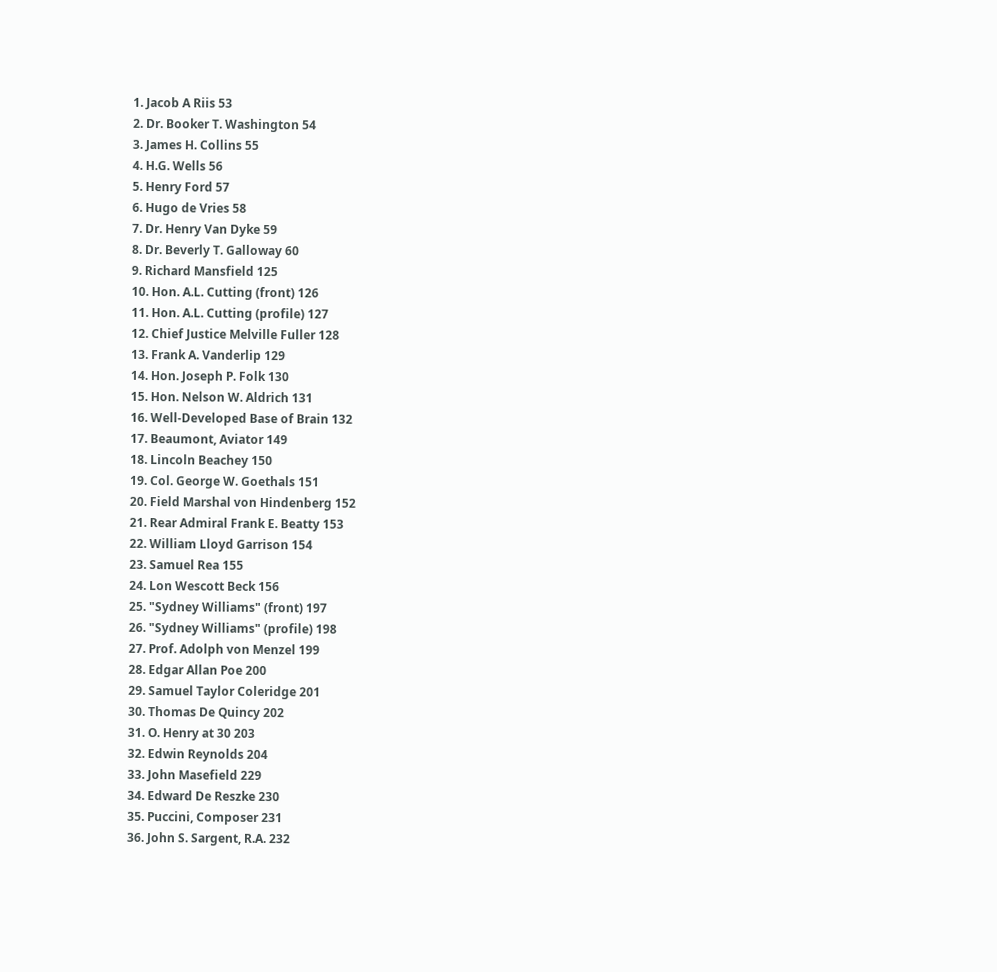1. Jacob A Riis 53
2. Dr. Booker T. Washington 54
3. James H. Collins 55
4. H.G. Wells 56
5. Henry Ford 57
6. Hugo de Vries 58
7. Dr. Henry Van Dyke 59
8. Dr. Beverly T. Galloway 60
9. Richard Mansfield 125
10. Hon. A.L. Cutting (front) 126
11. Hon. A.L. Cutting (profile) 127
12. Chief Justice Melville Fuller 128
13. Frank A. Vanderlip 129
14. Hon. Joseph P. Folk 130
15. Hon. Nelson W. Aldrich 131
16. Well-Developed Base of Brain 132
17. Beaumont, Aviator 149
18. Lincoln Beachey 150
19. Col. George W. Goethals 151
20. Field Marshal von Hindenberg 152
21. Rear Admiral Frank E. Beatty 153
22. William Lloyd Garrison 154
23. Samuel Rea 155
24. Lon Wescott Beck 156
25. "Sydney Williams" (front) 197
26. "Sydney Williams" (profile) 198
27. Prof. Adolph von Menzel 199
28. Edgar Allan Poe 200
29. Samuel Taylor Coleridge 201
30. Thomas De Quincy 202
31. O. Henry at 30 203
32. Edwin Reynolds 204
33. John Masefield 229
34. Edward De Reszke 230
35. Puccini, Composer 231
36. John S. Sargent, R.A. 232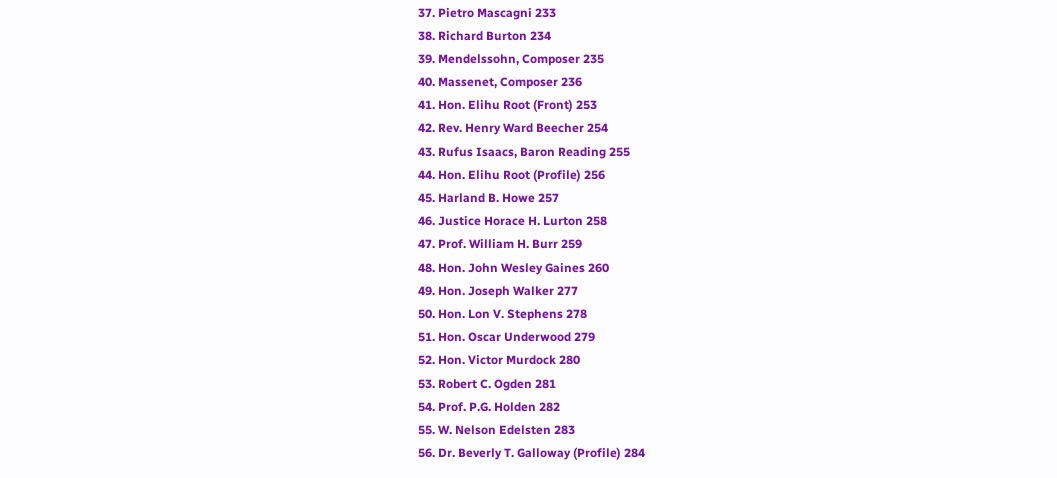37. Pietro Mascagni 233
38. Richard Burton 234
39. Mendelssohn, Composer 235
40. Massenet, Composer 236
41. Hon. Elihu Root (Front) 253
42. Rev. Henry Ward Beecher 254
43. Rufus Isaacs, Baron Reading 255
44. Hon. Elihu Root (Profile) 256
45. Harland B. Howe 257
46. Justice Horace H. Lurton 258
47. Prof. William H. Burr 259
48. Hon. John Wesley Gaines 260
49. Hon. Joseph Walker 277
50. Hon. Lon V. Stephens 278
51. Hon. Oscar Underwood 279
52. Hon. Victor Murdock 280
53. Robert C. Ogden 281
54. Prof. P.G. Holden 282
55. W. Nelson Edelsten 283
56. Dr. Beverly T. Galloway (Profile) 284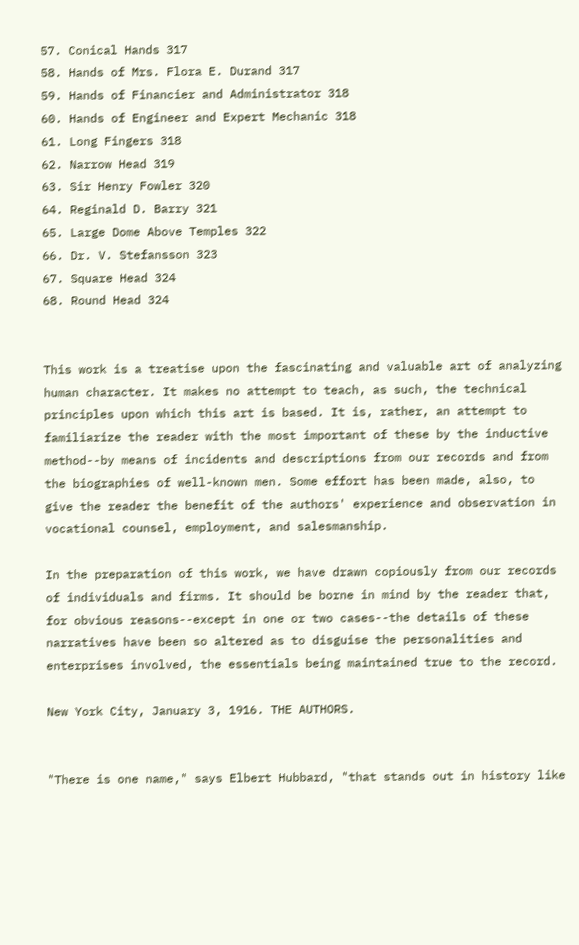57. Conical Hands 317
58. Hands of Mrs. Flora E. Durand 317
59. Hands of Financier and Administrator 318
60. Hands of Engineer and Expert Mechanic 318
61. Long Fingers 318
62. Narrow Head 319
63. Sir Henry Fowler 320
64. Reginald D. Barry 321
65. Large Dome Above Temples 322
66. Dr. V. Stefansson 323
67. Square Head 324
68. Round Head 324


This work is a treatise upon the fascinating and valuable art of analyzing
human character. It makes no attempt to teach, as such, the technical
principles upon which this art is based. It is, rather, an attempt to
familiarize the reader with the most important of these by the inductive
method--by means of incidents and descriptions from our records and from
the biographies of well-known men. Some effort has been made, also, to
give the reader the benefit of the authors' experience and observation in
vocational counsel, employment, and salesmanship.

In the preparation of this work, we have drawn copiously from our records
of individuals and firms. It should be borne in mind by the reader that,
for obvious reasons--except in one or two cases--the details of these
narratives have been so altered as to disguise the personalities and
enterprises involved, the essentials being maintained true to the record.

New York City, January 3, 1916. THE AUTHORS.


"There is one name," says Elbert Hubbard, "that stands out in history like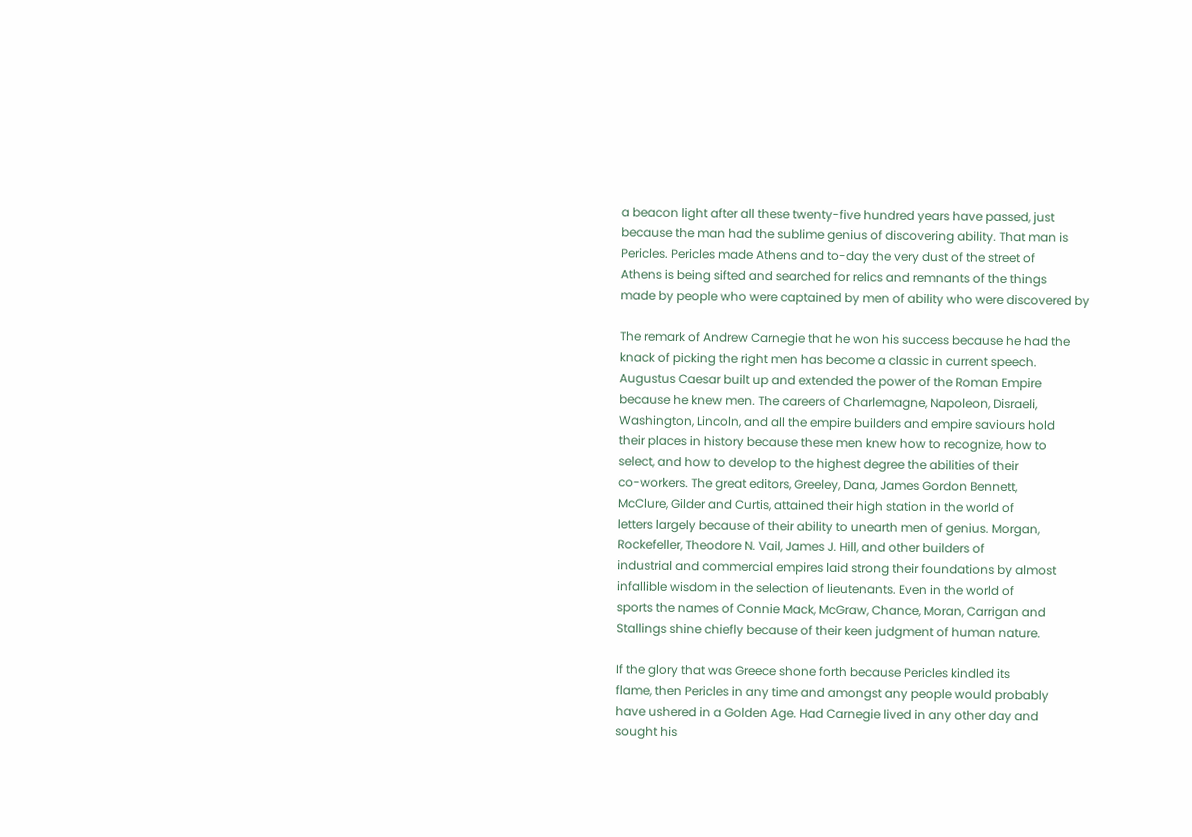a beacon light after all these twenty-five hundred years have passed, just
because the man had the sublime genius of discovering ability. That man is
Pericles. Pericles made Athens and to-day the very dust of the street of
Athens is being sifted and searched for relics and remnants of the things
made by people who were captained by men of ability who were discovered by

The remark of Andrew Carnegie that he won his success because he had the
knack of picking the right men has become a classic in current speech.
Augustus Caesar built up and extended the power of the Roman Empire
because he knew men. The careers of Charlemagne, Napoleon, Disraeli,
Washington, Lincoln, and all the empire builders and empire saviours hold
their places in history because these men knew how to recognize, how to
select, and how to develop to the highest degree the abilities of their
co-workers. The great editors, Greeley, Dana, James Gordon Bennett,
McClure, Gilder and Curtis, attained their high station in the world of
letters largely because of their ability to unearth men of genius. Morgan,
Rockefeller, Theodore N. Vail, James J. Hill, and other builders of
industrial and commercial empires laid strong their foundations by almost
infallible wisdom in the selection of lieutenants. Even in the world of
sports the names of Connie Mack, McGraw, Chance, Moran, Carrigan and
Stallings shine chiefly because of their keen judgment of human nature.

If the glory that was Greece shone forth because Pericles kindled its
flame, then Pericles in any time and amongst any people would probably
have ushered in a Golden Age. Had Carnegie lived in any other day and
sought his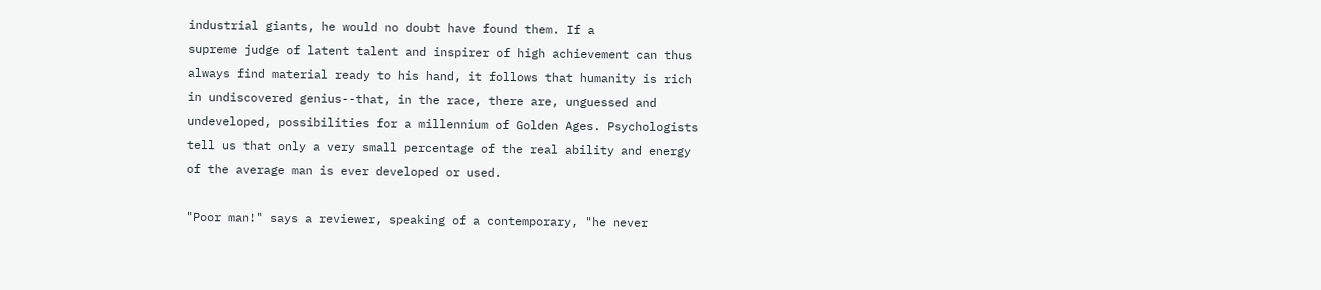industrial giants, he would no doubt have found them. If a
supreme judge of latent talent and inspirer of high achievement can thus
always find material ready to his hand, it follows that humanity is rich
in undiscovered genius--that, in the race, there are, unguessed and
undeveloped, possibilities for a millennium of Golden Ages. Psychologists
tell us that only a very small percentage of the real ability and energy
of the average man is ever developed or used.

"Poor man!" says a reviewer, speaking of a contemporary, "he never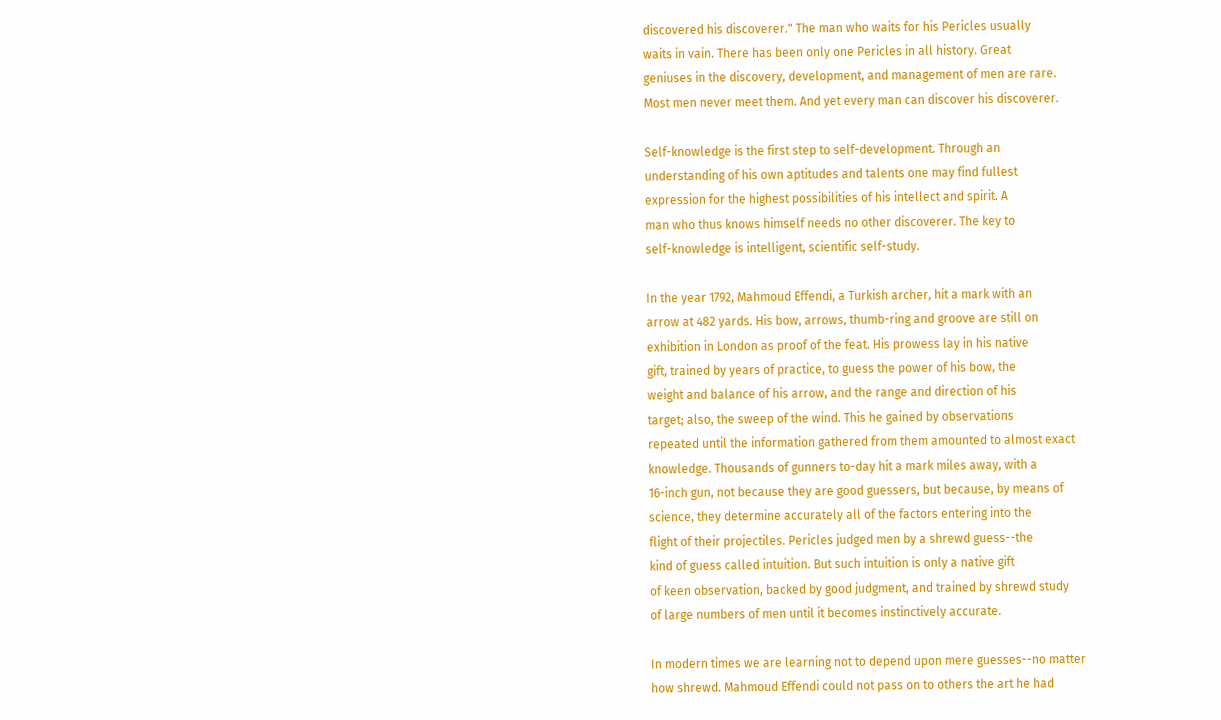discovered his discoverer." The man who waits for his Pericles usually
waits in vain. There has been only one Pericles in all history. Great
geniuses in the discovery, development, and management of men are rare.
Most men never meet them. And yet every man can discover his discoverer.

Self-knowledge is the first step to self-development. Through an
understanding of his own aptitudes and talents one may find fullest
expression for the highest possibilities of his intellect and spirit. A
man who thus knows himself needs no other discoverer. The key to
self-knowledge is intelligent, scientific self-study.

In the year 1792, Mahmoud Effendi, a Turkish archer, hit a mark with an
arrow at 482 yards. His bow, arrows, thumb-ring and groove are still on
exhibition in London as proof of the feat. His prowess lay in his native
gift, trained by years of practice, to guess the power of his bow, the
weight and balance of his arrow, and the range and direction of his
target; also, the sweep of the wind. This he gained by observations
repeated until the information gathered from them amounted to almost exact
knowledge. Thousands of gunners to-day hit a mark miles away, with a
16-inch gun, not because they are good guessers, but because, by means of
science, they determine accurately all of the factors entering into the
flight of their projectiles. Pericles judged men by a shrewd guess--the
kind of guess called intuition. But such intuition is only a native gift
of keen observation, backed by good judgment, and trained by shrewd study
of large numbers of men until it becomes instinctively accurate.

In modern times we are learning not to depend upon mere guesses--no matter
how shrewd. Mahmoud Effendi could not pass on to others the art he had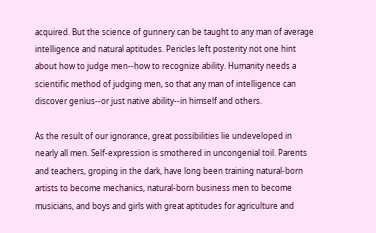acquired. But the science of gunnery can be taught to any man of average
intelligence and natural aptitudes. Pericles left posterity not one hint
about how to judge men--how to recognize ability. Humanity needs a
scientific method of judging men, so that any man of intelligence can
discover genius--or just native ability--in himself and others.

As the result of our ignorance, great possibilities lie undeveloped in
nearly all men. Self-expression is smothered in uncongenial toil. Parents
and teachers, groping in the dark, have long been training natural-born
artists to become mechanics, natural-born business men to become
musicians, and boys and girls with great aptitudes for agriculture and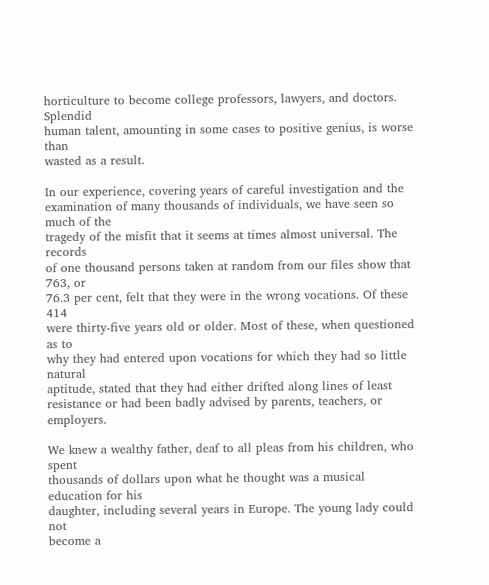horticulture to become college professors, lawyers, and doctors. Splendid
human talent, amounting in some cases to positive genius, is worse than
wasted as a result.

In our experience, covering years of careful investigation and the
examination of many thousands of individuals, we have seen so much of the
tragedy of the misfit that it seems at times almost universal. The records
of one thousand persons taken at random from our files show that 763, or
76.3 per cent, felt that they were in the wrong vocations. Of these 414
were thirty-five years old or older. Most of these, when questioned as to
why they had entered upon vocations for which they had so little natural
aptitude, stated that they had either drifted along lines of least
resistance or had been badly advised by parents, teachers, or employers.

We knew a wealthy father, deaf to all pleas from his children, who spent
thousands of dollars upon what he thought was a musical education for his
daughter, including several years in Europe. The young lady could not
become a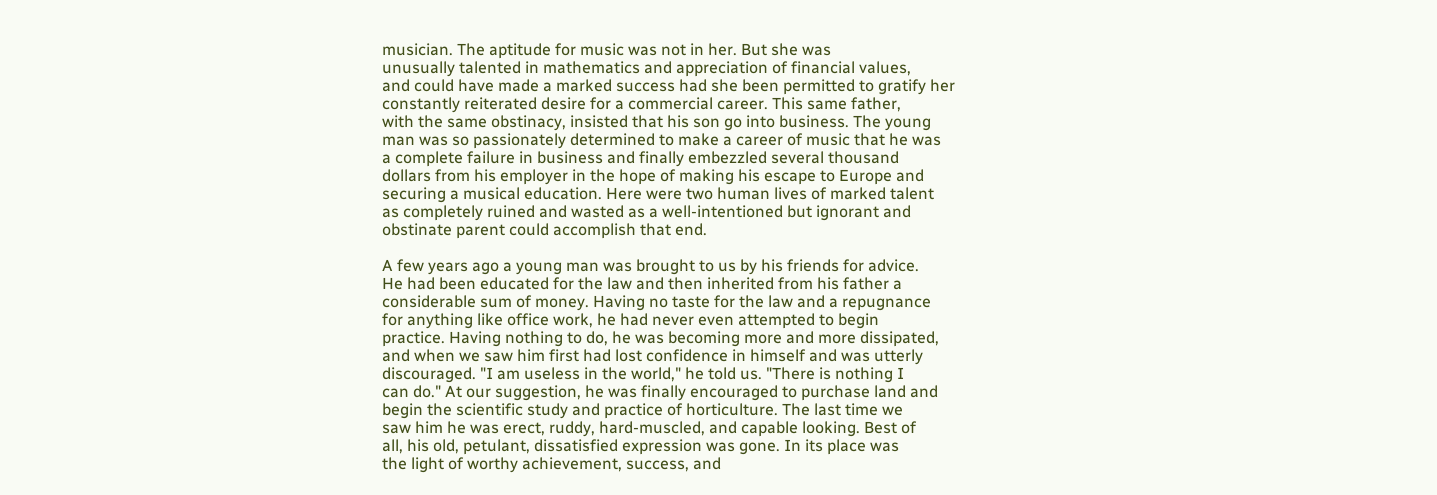musician. The aptitude for music was not in her. But she was
unusually talented in mathematics and appreciation of financial values,
and could have made a marked success had she been permitted to gratify her
constantly reiterated desire for a commercial career. This same father,
with the same obstinacy, insisted that his son go into business. The young
man was so passionately determined to make a career of music that he was
a complete failure in business and finally embezzled several thousand
dollars from his employer in the hope of making his escape to Europe and
securing a musical education. Here were two human lives of marked talent
as completely ruined and wasted as a well-intentioned but ignorant and
obstinate parent could accomplish that end.

A few years ago a young man was brought to us by his friends for advice.
He had been educated for the law and then inherited from his father a
considerable sum of money. Having no taste for the law and a repugnance
for anything like office work, he had never even attempted to begin
practice. Having nothing to do, he was becoming more and more dissipated,
and when we saw him first had lost confidence in himself and was utterly
discouraged. "I am useless in the world," he told us. "There is nothing I
can do." At our suggestion, he was finally encouraged to purchase land and
begin the scientific study and practice of horticulture. The last time we
saw him he was erect, ruddy, hard-muscled, and capable looking. Best of
all, his old, petulant, dissatisfied expression was gone. In its place was
the light of worthy achievement, success, and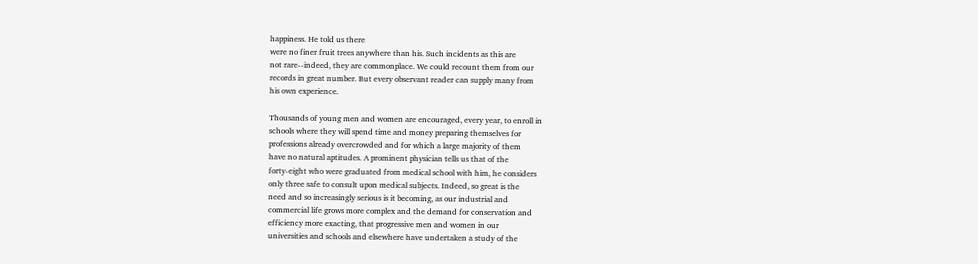happiness. He told us there
were no finer fruit trees anywhere than his. Such incidents as this are
not rare--indeed, they are commonplace. We could recount them from our
records in great number. But every observant reader can supply many from
his own experience.

Thousands of young men and women are encouraged, every year, to enroll in
schools where they will spend time and money preparing themselves for
professions already overcrowded and for which a large majority of them
have no natural aptitudes. A prominent physician tells us that of the
forty-eight who were graduated from medical school with him, he considers
only three safe to consult upon medical subjects. Indeed, so great is the
need and so increasingly serious is it becoming, as our industrial and
commercial life grows more complex and the demand for conservation and
efficiency more exacting, that progressive men and women in our
universities and schools and elsewhere have undertaken a study of the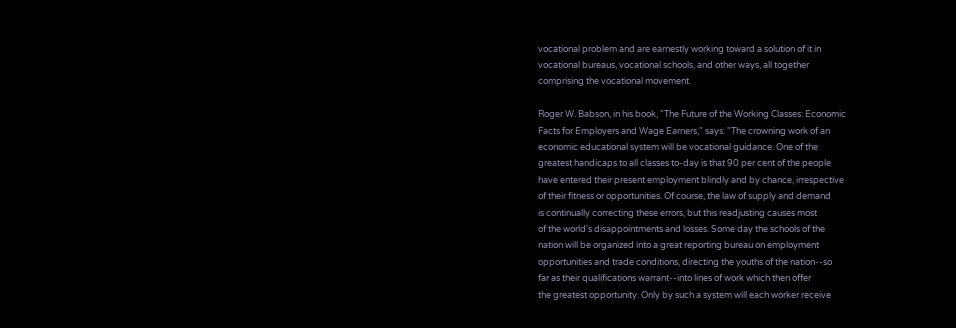vocational problem and are earnestly working toward a solution of it in
vocational bureaus, vocational schools, and other ways, all together
comprising the vocational movement.

Roger W. Babson, in his book, "The Future of the Working Classes: Economic
Facts for Employers and Wage Earners," says: "The crowning work of an
economic educational system will be vocational guidance. One of the
greatest handicaps to all classes to-day is that 90 per cent of the people
have entered their present employment blindly and by chance, irrespective
of their fitness or opportunities. Of course, the law of supply and demand
is continually correcting these errors, but this readjusting causes most
of the world's disappointments and losses. Some day the schools of the
nation will be organized into a great reporting bureau on employment
opportunities and trade conditions, directing the youths of the nation--so
far as their qualifications warrant--into lines of work which then offer
the greatest opportunity. Only by such a system will each worker receive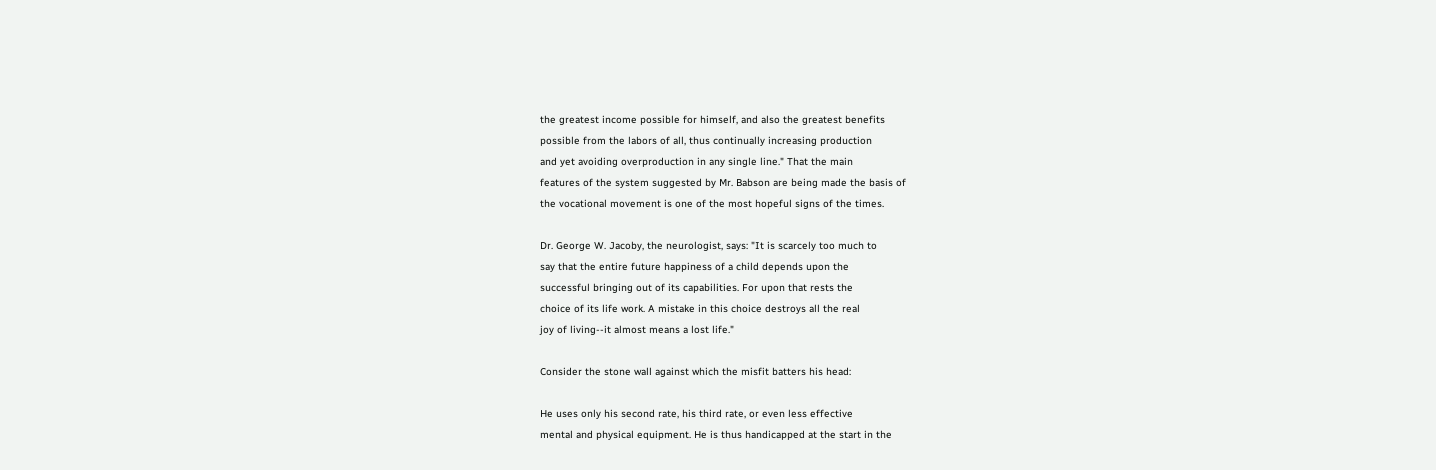the greatest income possible for himself, and also the greatest benefits
possible from the labors of all, thus continually increasing production
and yet avoiding overproduction in any single line." That the main
features of the system suggested by Mr. Babson are being made the basis of
the vocational movement is one of the most hopeful signs of the times.

Dr. George W. Jacoby, the neurologist, says: "It is scarcely too much to
say that the entire future happiness of a child depends upon the
successful bringing out of its capabilities. For upon that rests the
choice of its life work. A mistake in this choice destroys all the real
joy of living--it almost means a lost life."

Consider the stone wall against which the misfit batters his head:

He uses only his second rate, his third rate, or even less effective
mental and physical equipment. He is thus handicapped at the start in the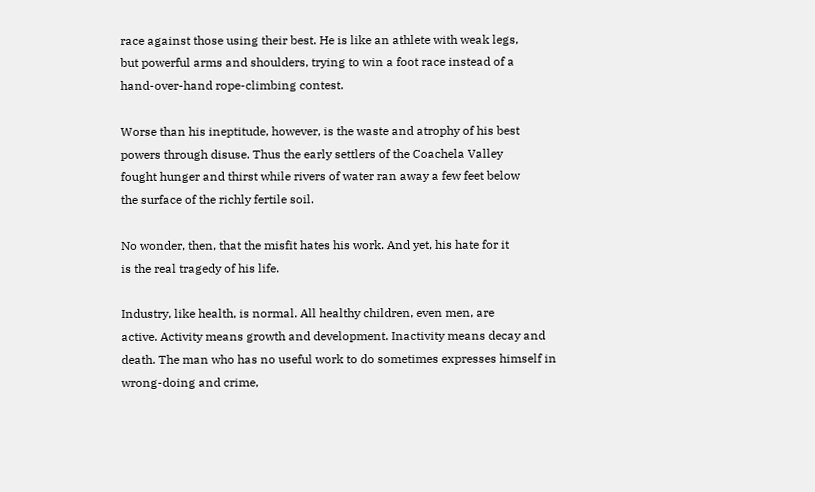race against those using their best. He is like an athlete with weak legs,
but powerful arms and shoulders, trying to win a foot race instead of a
hand-over-hand rope-climbing contest.

Worse than his ineptitude, however, is the waste and atrophy of his best
powers through disuse. Thus the early settlers of the Coachela Valley
fought hunger and thirst while rivers of water ran away a few feet below
the surface of the richly fertile soil.

No wonder, then, that the misfit hates his work. And yet, his hate for it
is the real tragedy of his life.

Industry, like health, is normal. All healthy children, even men, are
active. Activity means growth and development. Inactivity means decay and
death. The man who has no useful work to do sometimes expresses himself in
wrong-doing and crime,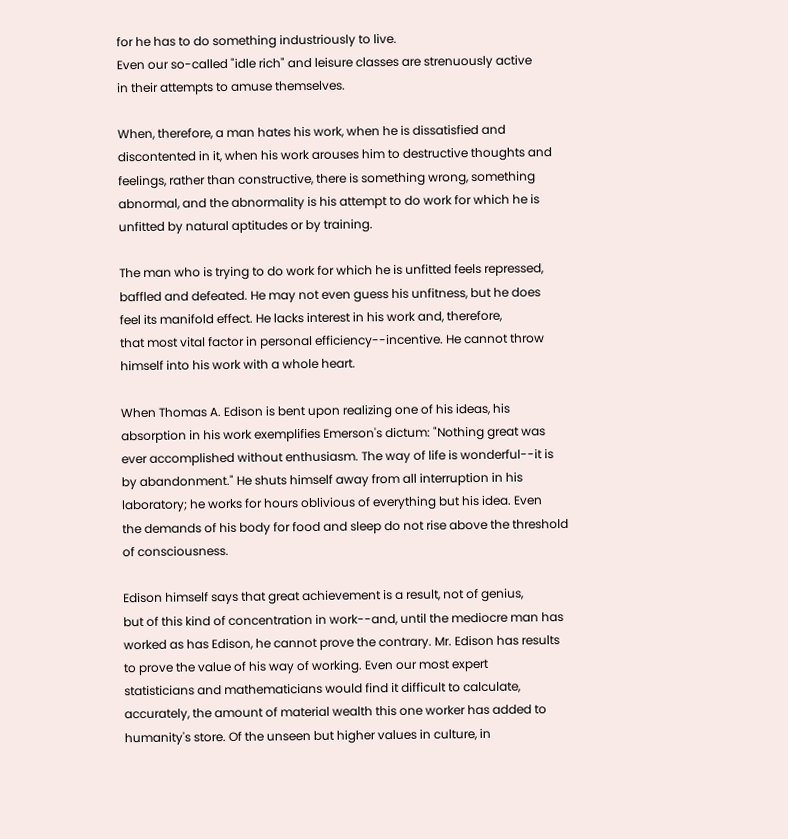for he has to do something industriously to live.
Even our so-called "idle rich" and leisure classes are strenuously active
in their attempts to amuse themselves.

When, therefore, a man hates his work, when he is dissatisfied and
discontented in it, when his work arouses him to destructive thoughts and
feelings, rather than constructive, there is something wrong, something
abnormal, and the abnormality is his attempt to do work for which he is
unfitted by natural aptitudes or by training.

The man who is trying to do work for which he is unfitted feels repressed,
baffled and defeated. He may not even guess his unfitness, but he does
feel its manifold effect. He lacks interest in his work and, therefore,
that most vital factor in personal efficiency--incentive. He cannot throw
himself into his work with a whole heart.

When Thomas A. Edison is bent upon realizing one of his ideas, his
absorption in his work exemplifies Emerson's dictum: "Nothing great was
ever accomplished without enthusiasm. The way of life is wonderful--it is
by abandonment." He shuts himself away from all interruption in his
laboratory; he works for hours oblivious of everything but his idea. Even
the demands of his body for food and sleep do not rise above the threshold
of consciousness.

Edison himself says that great achievement is a result, not of genius,
but of this kind of concentration in work--and, until the mediocre man has
worked as has Edison, he cannot prove the contrary. Mr. Edison has results
to prove the value of his way of working. Even our most expert
statisticians and mathematicians would find it difficult to calculate,
accurately, the amount of material wealth this one worker has added to
humanity's store. Of the unseen but higher values in culture, in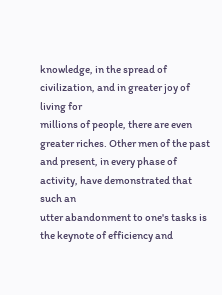knowledge, in the spread of civilization, and in greater joy of living for
millions of people, there are even greater riches. Other men of the past
and present, in every phase of activity, have demonstrated that such an
utter abandonment to one's tasks is the keynote of efficiency and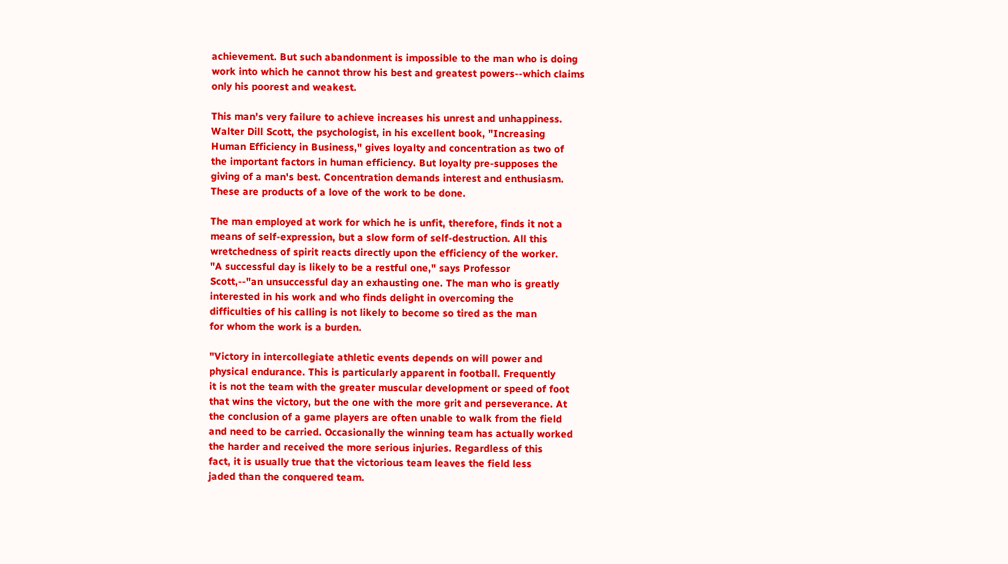achievement. But such abandonment is impossible to the man who is doing
work into which he cannot throw his best and greatest powers--which claims
only his poorest and weakest.

This man's very failure to achieve increases his unrest and unhappiness.
Walter Dill Scott, the psychologist, in his excellent book, "Increasing
Human Efficiency in Business," gives loyalty and concentration as two of
the important factors in human efficiency. But loyalty pre-supposes the
giving of a man's best. Concentration demands interest and enthusiasm.
These are products of a love of the work to be done.

The man employed at work for which he is unfit, therefore, finds it not a
means of self-expression, but a slow form of self-destruction. All this
wretchedness of spirit reacts directly upon the efficiency of the worker.
"A successful day is likely to be a restful one," says Professor
Scott,--"an unsuccessful day an exhausting one. The man who is greatly
interested in his work and who finds delight in overcoming the
difficulties of his calling is not likely to become so tired as the man
for whom the work is a burden.

"Victory in intercollegiate athletic events depends on will power and
physical endurance. This is particularly apparent in football. Frequently
it is not the team with the greater muscular development or speed of foot
that wins the victory, but the one with the more grit and perseverance. At
the conclusion of a game players are often unable to walk from the field
and need to be carried. Occasionally the winning team has actually worked
the harder and received the more serious injuries. Regardless of this
fact, it is usually true that the victorious team leaves the field less
jaded than the conquered team.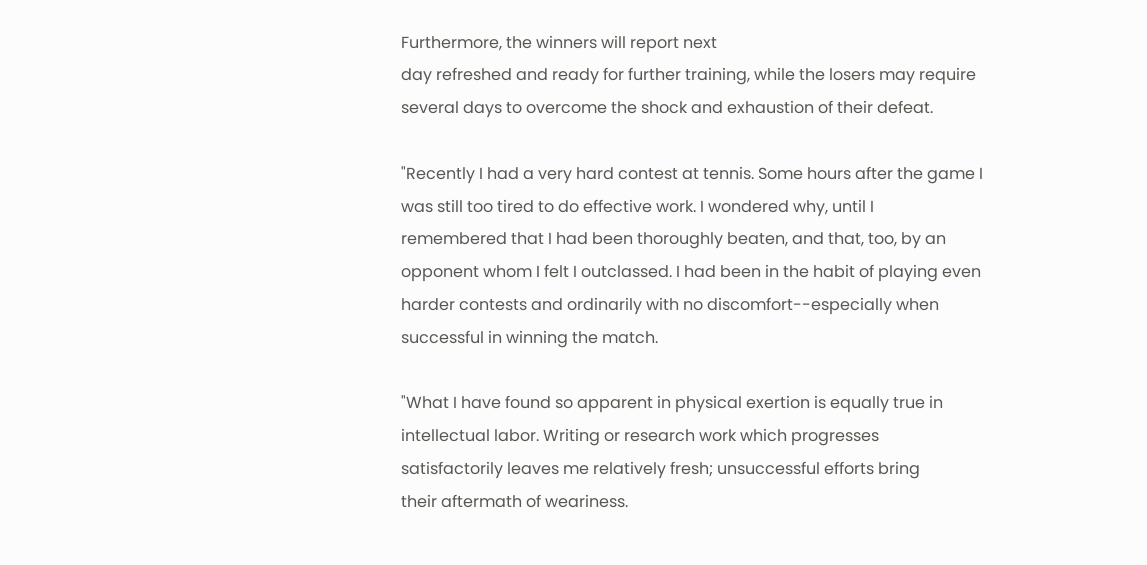Furthermore, the winners will report next
day refreshed and ready for further training, while the losers may require
several days to overcome the shock and exhaustion of their defeat.

"Recently I had a very hard contest at tennis. Some hours after the game I
was still too tired to do effective work. I wondered why, until I
remembered that I had been thoroughly beaten, and that, too, by an
opponent whom I felt I outclassed. I had been in the habit of playing even
harder contests and ordinarily with no discomfort--especially when
successful in winning the match.

"What I have found so apparent in physical exertion is equally true in
intellectual labor. Writing or research work which progresses
satisfactorily leaves me relatively fresh; unsuccessful efforts bring
their aftermath of weariness.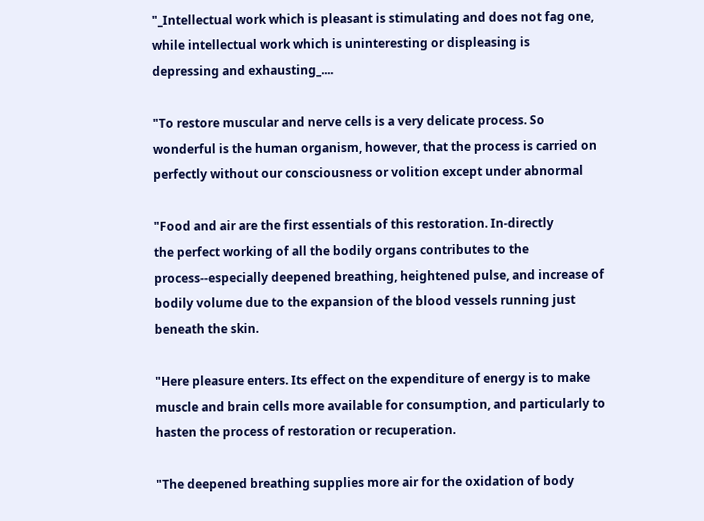"_Intellectual work which is pleasant is stimulating and does not fag one,
while intellectual work which is uninteresting or displeasing is
depressing and exhausting_....

"To restore muscular and nerve cells is a very delicate process. So
wonderful is the human organism, however, that the process is carried on
perfectly without our consciousness or volition except under abnormal

"Food and air are the first essentials of this restoration. In-directly
the perfect working of all the bodily organs contributes to the
process--especially deepened breathing, heightened pulse, and increase of
bodily volume due to the expansion of the blood vessels running just
beneath the skin.

"Here pleasure enters. Its effect on the expenditure of energy is to make
muscle and brain cells more available for consumption, and particularly to
hasten the process of restoration or recuperation.

"The deepened breathing supplies more air for the oxidation of body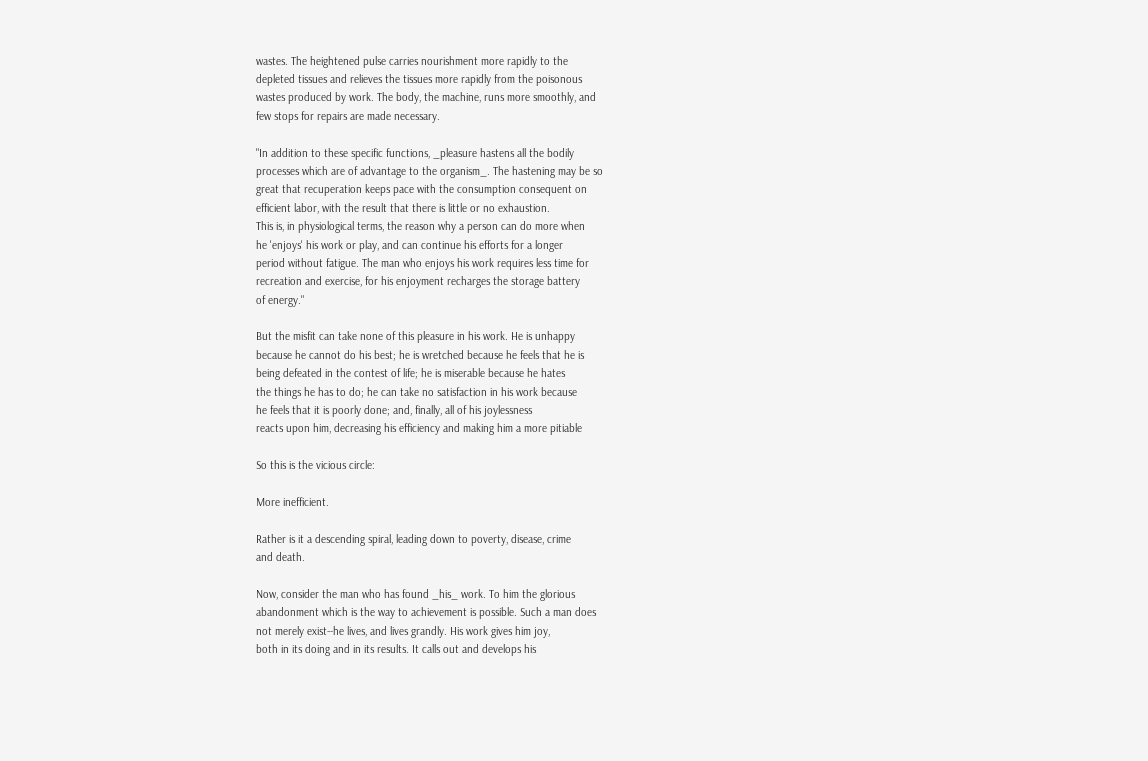wastes. The heightened pulse carries nourishment more rapidly to the
depleted tissues and relieves the tissues more rapidly from the poisonous
wastes produced by work. The body, the machine, runs more smoothly, and
few stops for repairs are made necessary.

"In addition to these specific functions, _pleasure hastens all the bodily
processes which are of advantage to the organism_. The hastening may be so
great that recuperation keeps pace with the consumption consequent on
efficient labor, with the result that there is little or no exhaustion.
This is, in physiological terms, the reason why a person can do more when
he 'enjoys' his work or play, and can continue his efforts for a longer
period without fatigue. The man who enjoys his work requires less time for
recreation and exercise, for his enjoyment recharges the storage battery
of energy."

But the misfit can take none of this pleasure in his work. He is unhappy
because he cannot do his best; he is wretched because he feels that he is
being defeated in the contest of life; he is miserable because he hates
the things he has to do; he can take no satisfaction in his work because
he feels that it is poorly done; and, finally, all of his joylessness
reacts upon him, decreasing his efficiency and making him a more pitiable

So this is the vicious circle:

More inefficient.

Rather is it a descending spiral, leading down to poverty, disease, crime
and death.

Now, consider the man who has found _his_ work. To him the glorious
abandonment which is the way to achievement is possible. Such a man does
not merely exist--he lives, and lives grandly. His work gives him joy,
both in its doing and in its results. It calls out and develops his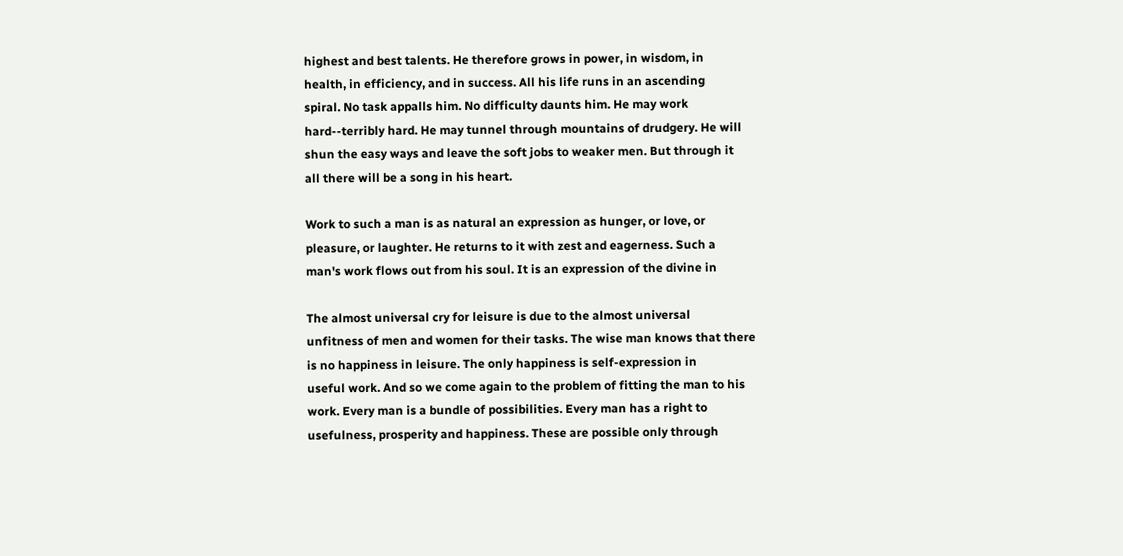highest and best talents. He therefore grows in power, in wisdom, in
health, in efficiency, and in success. All his life runs in an ascending
spiral. No task appalls him. No difficulty daunts him. He may work
hard--terribly hard. He may tunnel through mountains of drudgery. He will
shun the easy ways and leave the soft jobs to weaker men. But through it
all there will be a song in his heart.

Work to such a man is as natural an expression as hunger, or love, or
pleasure, or laughter. He returns to it with zest and eagerness. Such a
man's work flows out from his soul. It is an expression of the divine in

The almost universal cry for leisure is due to the almost universal
unfitness of men and women for their tasks. The wise man knows that there
is no happiness in leisure. The only happiness is self-expression in
useful work. And so we come again to the problem of fitting the man to his
work. Every man is a bundle of possibilities. Every man has a right to
usefulness, prosperity and happiness. These are possible only through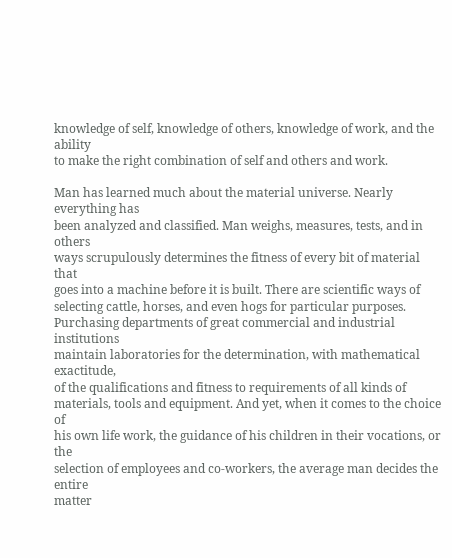knowledge of self, knowledge of others, knowledge of work, and the ability
to make the right combination of self and others and work.

Man has learned much about the material universe. Nearly everything has
been analyzed and classified. Man weighs, measures, tests, and in others
ways scrupulously determines the fitness of every bit of material that
goes into a machine before it is built. There are scientific ways of
selecting cattle, horses, and even hogs for particular purposes.
Purchasing departments of great commercial and industrial institutions
maintain laboratories for the determination, with mathematical exactitude,
of the qualifications and fitness to requirements of all kinds of
materials, tools and equipment. And yet, when it comes to the choice of
his own life work, the guidance of his children in their vocations, or the
selection of employees and co-workers, the average man decides the entire
matter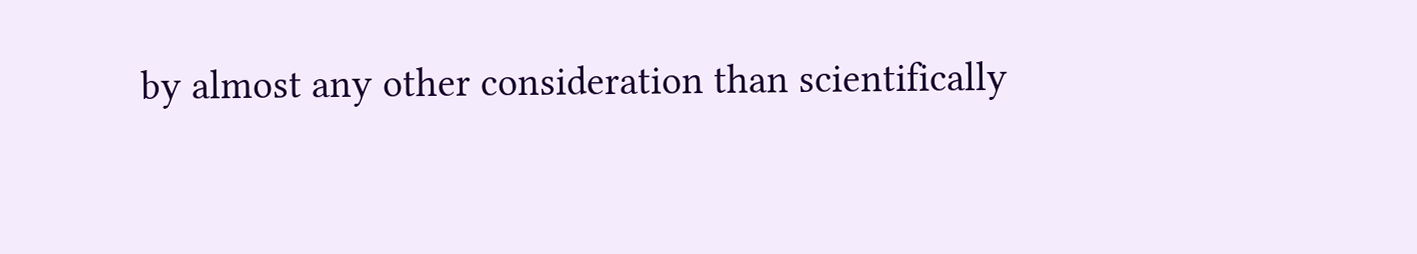by almost any other consideration than scientifically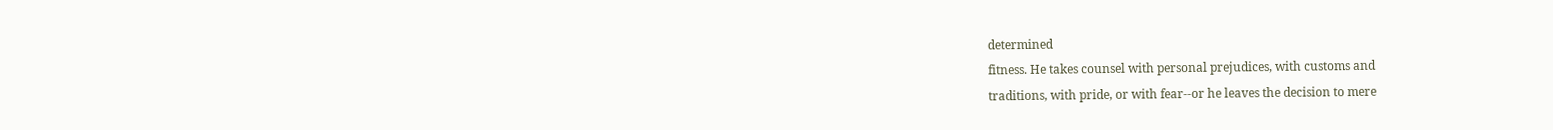determined
fitness. He takes counsel with personal prejudices, with customs and
traditions, with pride, or with fear--or he leaves the decision to mere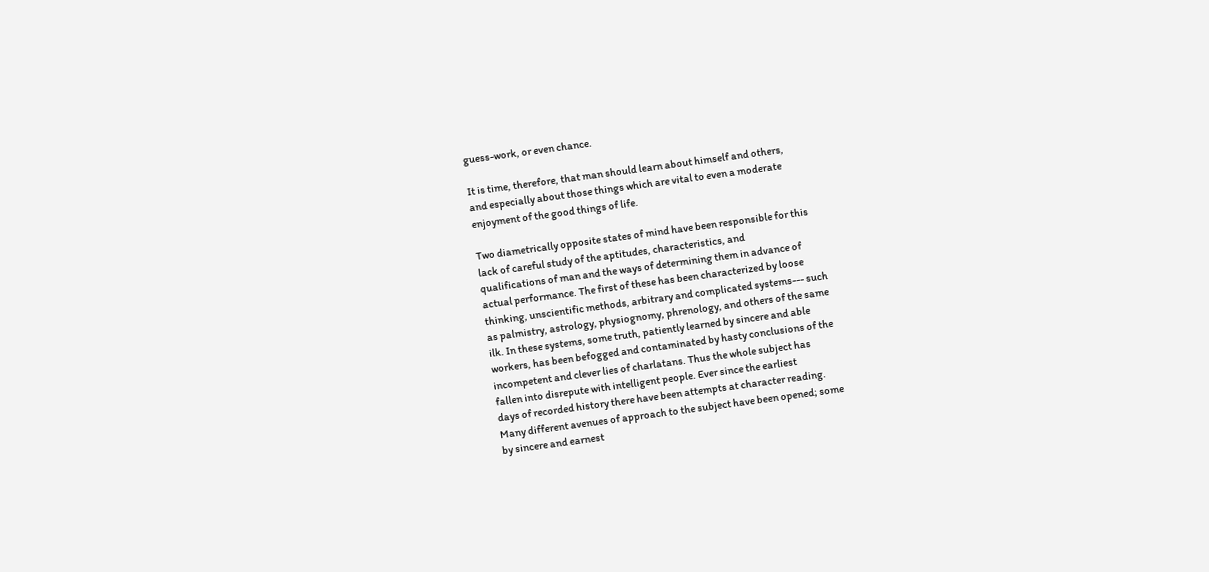guess-work, or even chance.

It is time, therefore, that man should learn about himself and others,
and especially about those things which are vital to even a moderate
enjoyment of the good things of life.

Two diametrically opposite states of mind have been responsible for this
lack of careful study of the aptitudes, characteristics, and
qualifications of man and the ways of determining them in advance of
actual performance. The first of these has been characterized by loose
thinking, unscientific methods, arbitrary and complicated systems--- such
as palmistry, astrology, physiognomy, phrenology, and others of the same
ilk. In these systems, some truth, patiently learned by sincere and able
workers, has been befogged and contaminated by hasty conclusions of the
incompetent and clever lies of charlatans. Thus the whole subject has
fallen into disrepute with intelligent people. Ever since the earliest
days of recorded history there have been attempts at character reading.
Many different avenues of approach to the subject have been opened; some
by sincere and earnest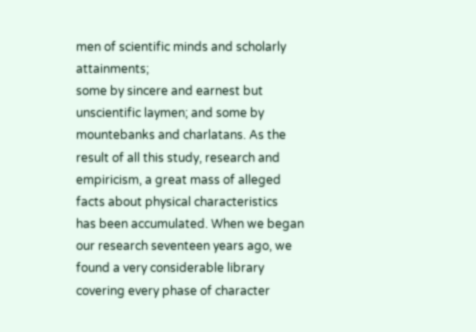men of scientific minds and scholarly attainments;
some by sincere and earnest but unscientific laymen; and some by
mountebanks and charlatans. As the result of all this study, research and
empiricism, a great mass of alleged facts about physical characteristics
has been accumulated. When we began our research seventeen years ago, we
found a very considerable library covering every phase of character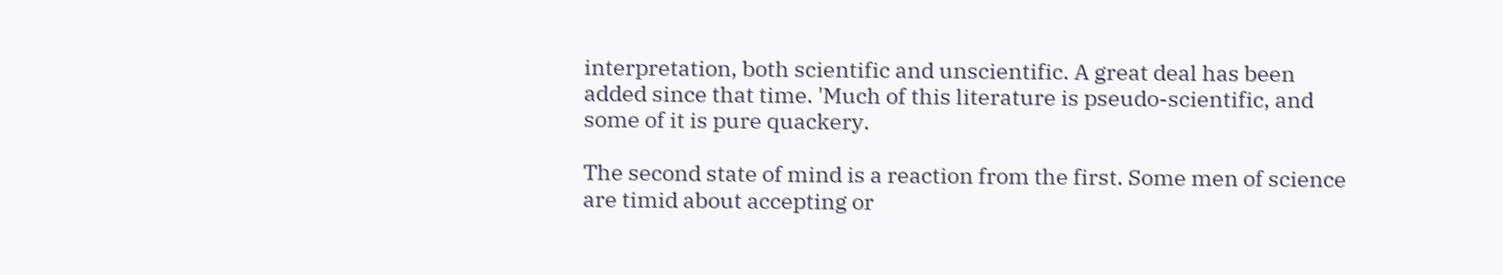interpretation, both scientific and unscientific. A great deal has been
added since that time. 'Much of this literature is pseudo-scientific, and
some of it is pure quackery.

The second state of mind is a reaction from the first. Some men of science
are timid about accepting or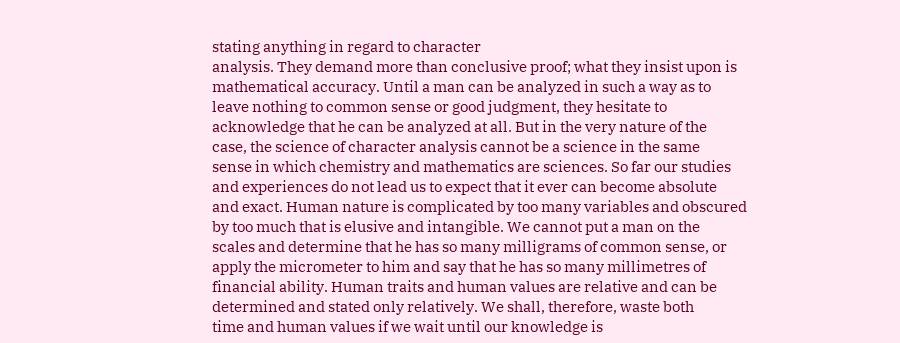stating anything in regard to character
analysis. They demand more than conclusive proof; what they insist upon is
mathematical accuracy. Until a man can be analyzed in such a way as to
leave nothing to common sense or good judgment, they hesitate to
acknowledge that he can be analyzed at all. But in the very nature of the
case, the science of character analysis cannot be a science in the same
sense in which chemistry and mathematics are sciences. So far our studies
and experiences do not lead us to expect that it ever can become absolute
and exact. Human nature is complicated by too many variables and obscured
by too much that is elusive and intangible. We cannot put a man on the
scales and determine that he has so many milligrams of common sense, or
apply the micrometer to him and say that he has so many millimetres of
financial ability. Human traits and human values are relative and can be
determined and stated only relatively. We shall, therefore, waste both
time and human values if we wait until our knowledge is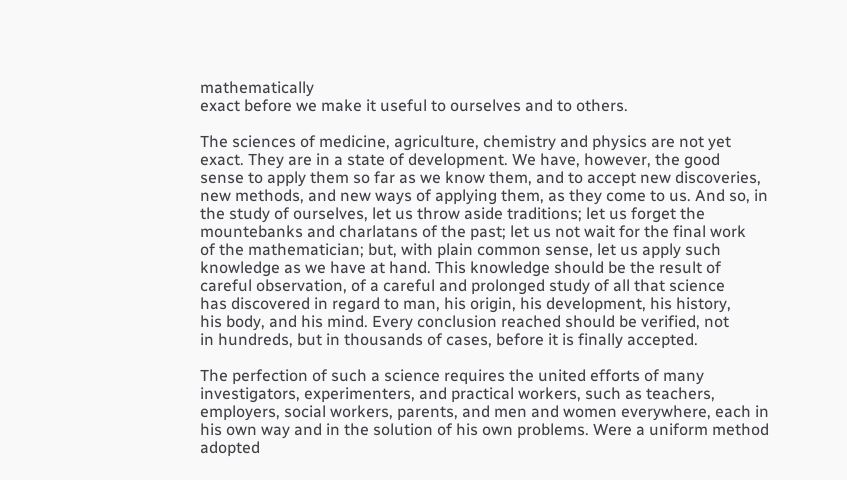mathematically
exact before we make it useful to ourselves and to others.

The sciences of medicine, agriculture, chemistry and physics are not yet
exact. They are in a state of development. We have, however, the good
sense to apply them so far as we know them, and to accept new discoveries,
new methods, and new ways of applying them, as they come to us. And so, in
the study of ourselves, let us throw aside traditions; let us forget the
mountebanks and charlatans of the past; let us not wait for the final work
of the mathematician; but, with plain common sense, let us apply such
knowledge as we have at hand. This knowledge should be the result of
careful observation, of a careful and prolonged study of all that science
has discovered in regard to man, his origin, his development, his history,
his body, and his mind. Every conclusion reached should be verified, not
in hundreds, but in thousands of cases, before it is finally accepted.

The perfection of such a science requires the united efforts of many
investigators, experimenters, and practical workers, such as teachers,
employers, social workers, parents, and men and women everywhere, each in
his own way and in the solution of his own problems. Were a uniform method
adopted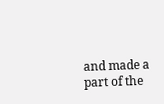and made a part of the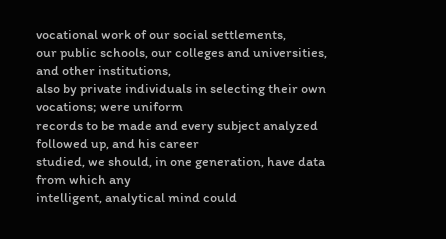vocational work of our social settlements,
our public schools, our colleges and universities, and other institutions,
also by private individuals in selecting their own vocations; were uniform
records to be made and every subject analyzed followed up, and his career
studied, we should, in one generation, have data from which any
intelligent, analytical mind could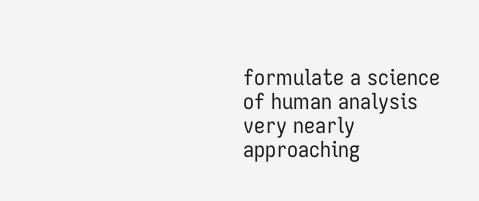formulate a science of human analysis
very nearly approaching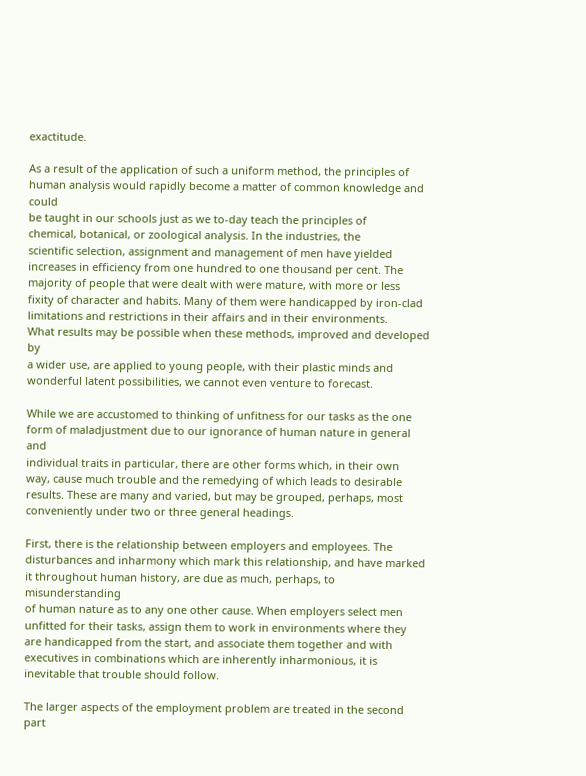exactitude.

As a result of the application of such a uniform method, the principles of
human analysis would rapidly become a matter of common knowledge and could
be taught in our schools just as we to-day teach the principles of
chemical, botanical, or zoological analysis. In the industries, the
scientific selection, assignment and management of men have yielded
increases in efficiency from one hundred to one thousand per cent. The
majority of people that were dealt with were mature, with more or less
fixity of character and habits. Many of them were handicapped by iron-clad
limitations and restrictions in their affairs and in their environments.
What results may be possible when these methods, improved and developed by
a wider use, are applied to young people, with their plastic minds and
wonderful latent possibilities, we cannot even venture to forecast.

While we are accustomed to thinking of unfitness for our tasks as the one
form of maladjustment due to our ignorance of human nature in general and
individual traits in particular, there are other forms which, in their own
way, cause much trouble and the remedying of which leads to desirable
results. These are many and varied, but may be grouped, perhaps, most
conveniently under two or three general headings.

First, there is the relationship between employers and employees. The
disturbances and inharmony which mark this relationship, and have marked
it throughout human history, are due as much, perhaps, to misunderstanding
of human nature as to any one other cause. When employers select men
unfitted for their tasks, assign them to work in environments where they
are handicapped from the start, and associate them together and with
executives in combinations which are inherently inharmonious, it is
inevitable that trouble should follow.

The larger aspects of the employment problem are treated in the second
part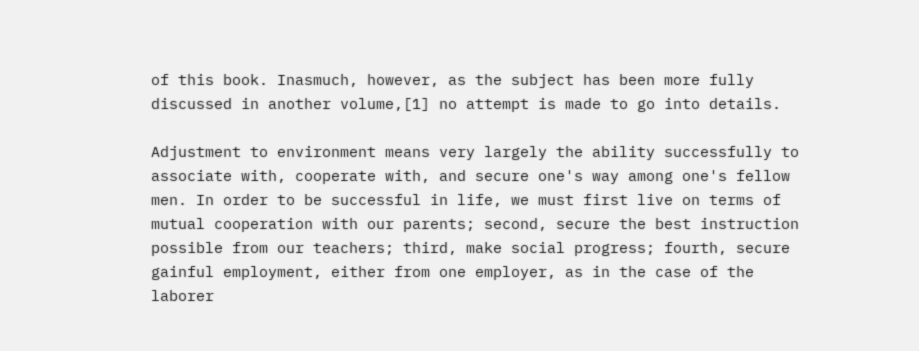of this book. Inasmuch, however, as the subject has been more fully
discussed in another volume,[1] no attempt is made to go into details.

Adjustment to environment means very largely the ability successfully to
associate with, cooperate with, and secure one's way among one's fellow
men. In order to be successful in life, we must first live on terms of
mutual cooperation with our parents; second, secure the best instruction
possible from our teachers; third, make social progress; fourth, secure
gainful employment, either from one employer, as in the case of the
laborer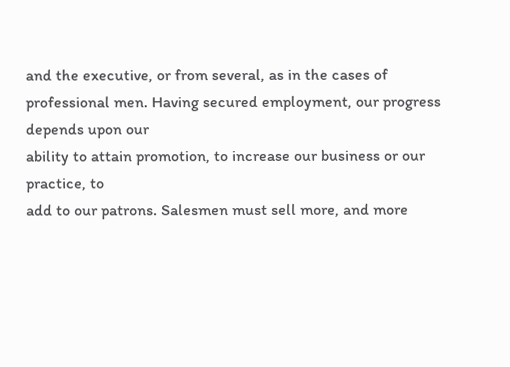and the executive, or from several, as in the cases of
professional men. Having secured employment, our progress depends upon our
ability to attain promotion, to increase our business or our practice, to
add to our patrons. Salesmen must sell more, and more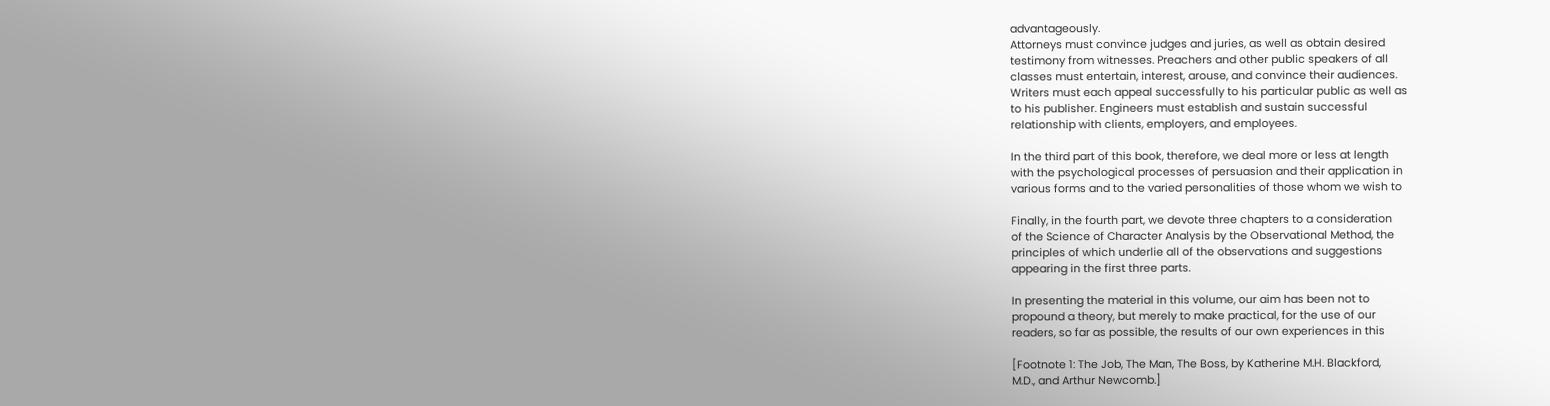advantageously.
Attorneys must convince judges and juries, as well as obtain desired
testimony from witnesses. Preachers and other public speakers of all
classes must entertain, interest, arouse, and convince their audiences.
Writers must each appeal successfully to his particular public as well as
to his publisher. Engineers must establish and sustain successful
relationship with clients, employers, and employees.

In the third part of this book, therefore, we deal more or less at length
with the psychological processes of persuasion and their application in
various forms and to the varied personalities of those whom we wish to

Finally, in the fourth part, we devote three chapters to a consideration
of the Science of Character Analysis by the Observational Method, the
principles of which underlie all of the observations and suggestions
appearing in the first three parts.

In presenting the material in this volume, our aim has been not to
propound a theory, but merely to make practical, for the use of our
readers, so far as possible, the results of our own experiences in this

[Footnote 1: The Job, The Man, The Boss, by Katherine M.H. Blackford,
M.D., and Arthur Newcomb.]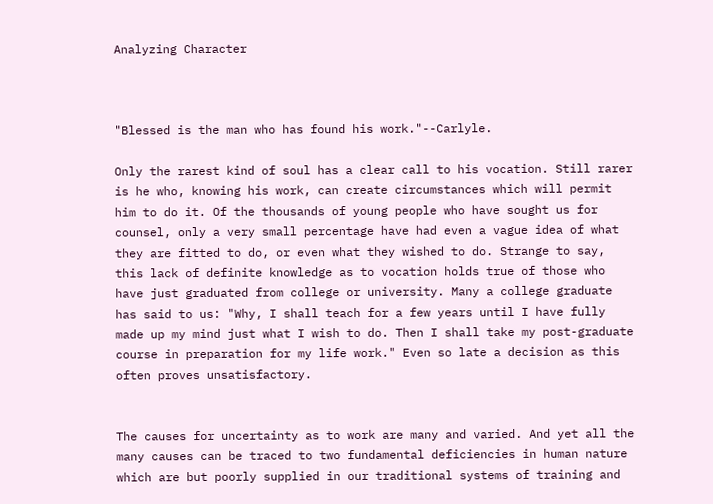Analyzing Character



"Blessed is the man who has found his work."--Carlyle.

Only the rarest kind of soul has a clear call to his vocation. Still rarer
is he who, knowing his work, can create circumstances which will permit
him to do it. Of the thousands of young people who have sought us for
counsel, only a very small percentage have had even a vague idea of what
they are fitted to do, or even what they wished to do. Strange to say,
this lack of definite knowledge as to vocation holds true of those who
have just graduated from college or university. Many a college graduate
has said to us: "Why, I shall teach for a few years until I have fully
made up my mind just what I wish to do. Then I shall take my post-graduate
course in preparation for my life work." Even so late a decision as this
often proves unsatisfactory.


The causes for uncertainty as to work are many and varied. And yet all the
many causes can be traced to two fundamental deficiencies in human nature
which are but poorly supplied in our traditional systems of training and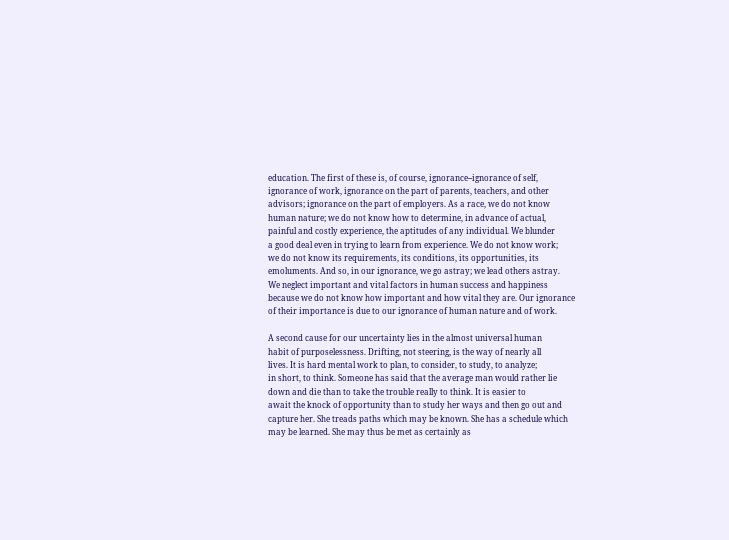education. The first of these is, of course, ignorance--ignorance of self,
ignorance of work, ignorance on the part of parents, teachers, and other
advisors; ignorance on the part of employers. As a race, we do not know
human nature; we do not know how to determine, in advance of actual,
painful and costly experience, the aptitudes of any individual. We blunder
a good deal even in trying to learn from experience. We do not know work;
we do not know its requirements, its conditions, its opportunities, its
emoluments. And so, in our ignorance, we go astray; we lead others astray.
We neglect important and vital factors in human success and happiness
because we do not know how important and how vital they are. Our ignorance
of their importance is due to our ignorance of human nature and of work.

A second cause for our uncertainty lies in the almost universal human
habit of purposelessness. Drifting, not steering, is the way of nearly all
lives. It is hard mental work to plan, to consider, to study, to analyze;
in short, to think. Someone has said that the average man would rather lie
down and die than to take the trouble really to think. It is easier to
await the knock of opportunity than to study her ways and then go out and
capture her. She treads paths which may be known. She has a schedule which
may be learned. She may thus be met as certainly as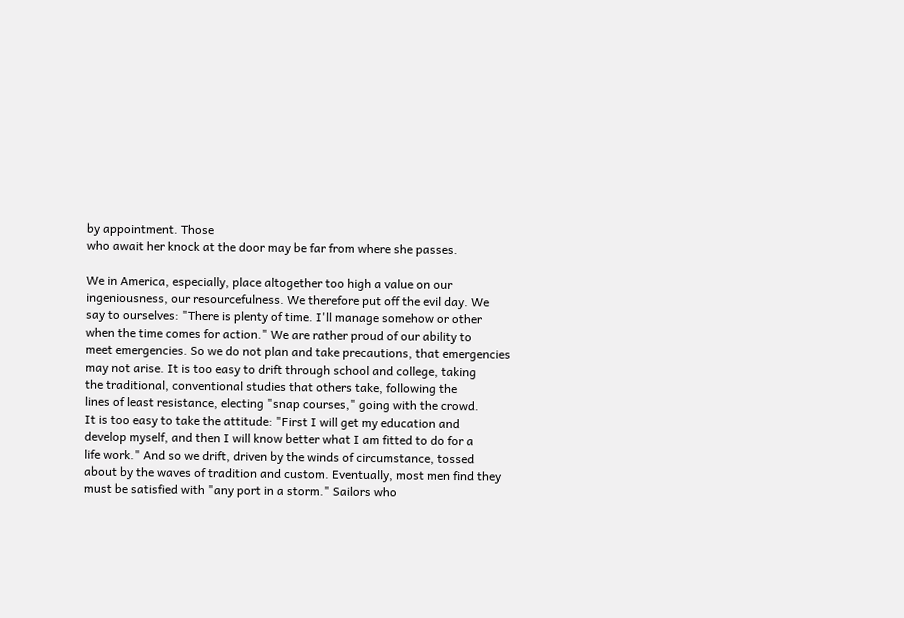by appointment. Those
who await her knock at the door may be far from where she passes.

We in America, especially, place altogether too high a value on our
ingeniousness, our resourcefulness. We therefore put off the evil day. We
say to ourselves: "There is plenty of time. I'll manage somehow or other
when the time comes for action." We are rather proud of our ability to
meet emergencies. So we do not plan and take precautions, that emergencies
may not arise. It is too easy to drift through school and college, taking
the traditional, conventional studies that others take, following the
lines of least resistance, electing "snap courses," going with the crowd.
It is too easy to take the attitude: "First I will get my education and
develop myself, and then I will know better what I am fitted to do for a
life work." And so we drift, driven by the winds of circumstance, tossed
about by the waves of tradition and custom. Eventually, most men find they
must be satisfied with "any port in a storm." Sailors who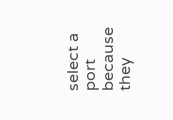select a port
because they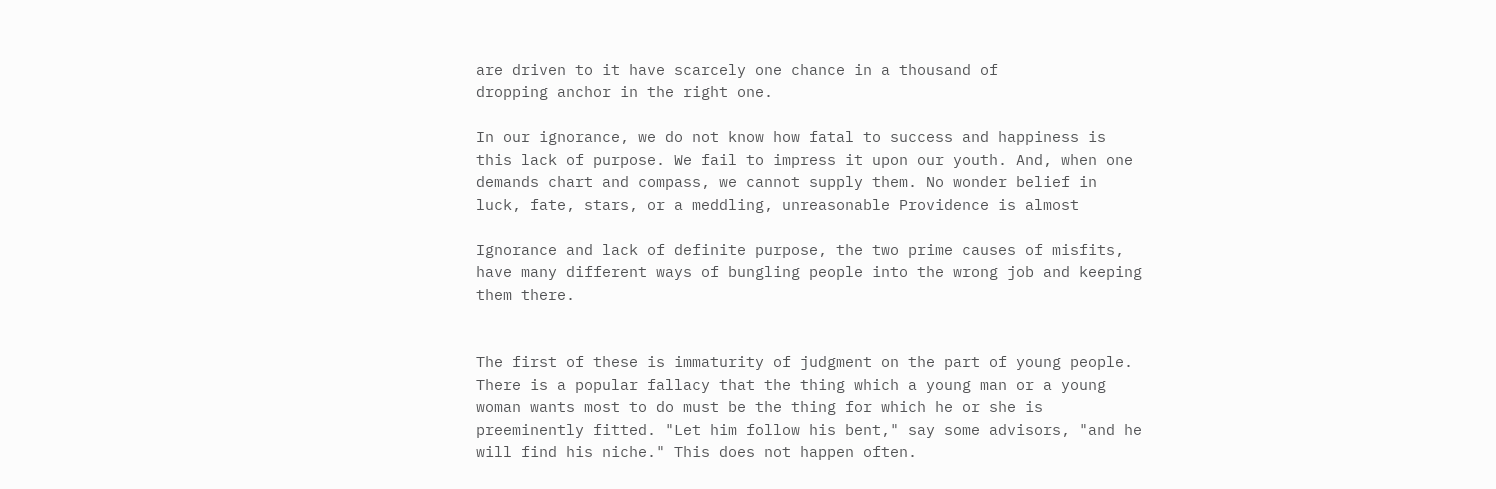are driven to it have scarcely one chance in a thousand of
dropping anchor in the right one.

In our ignorance, we do not know how fatal to success and happiness is
this lack of purpose. We fail to impress it upon our youth. And, when one
demands chart and compass, we cannot supply them. No wonder belief in
luck, fate, stars, or a meddling, unreasonable Providence is almost

Ignorance and lack of definite purpose, the two prime causes of misfits,
have many different ways of bungling people into the wrong job and keeping
them there.


The first of these is immaturity of judgment on the part of young people.
There is a popular fallacy that the thing which a young man or a young
woman wants most to do must be the thing for which he or she is
preeminently fitted. "Let him follow his bent," say some advisors, "and he
will find his niche." This does not happen often.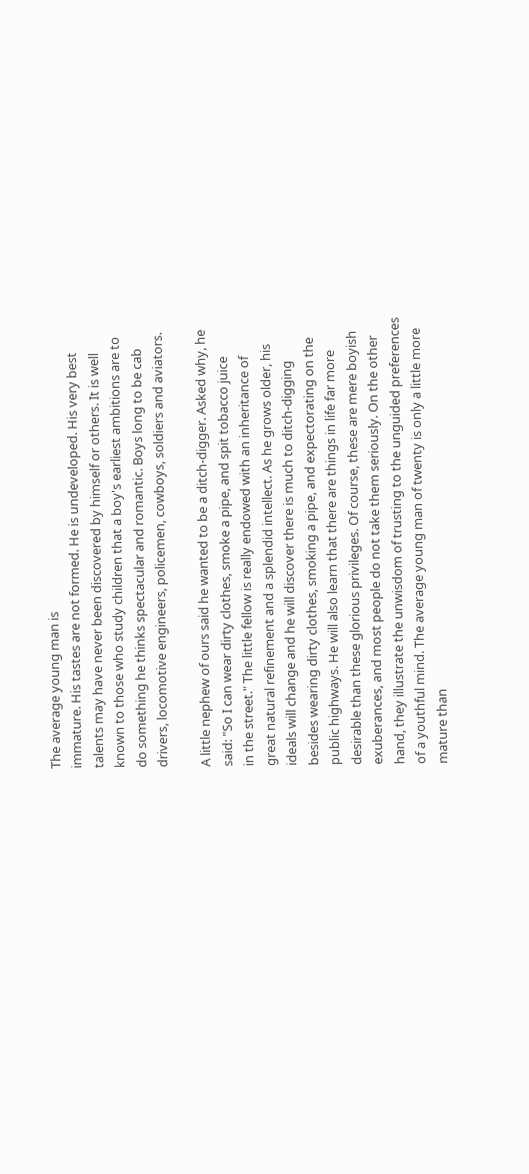The average young man is
immature. His tastes are not formed. He is undeveloped. His very best
talents may have never been discovered by himself or others. It is well
known to those who study children that a boy's earliest ambitions are to
do something he thinks spectacular and romantic. Boys long to be cab
drivers, locomotive engineers, policemen, cowboys, soldiers and aviators.

A little nephew of ours said he wanted to be a ditch-digger. Asked why, he
said: "So I can wear dirty clothes, smoke a pipe, and spit tobacco juice
in the street." The little fellow is really endowed with an inheritance of
great natural refinement and a splendid intellect. As he grows older, his
ideals will change and he will discover there is much to ditch-digging
besides wearing dirty clothes, smoking a pipe, and expectorating on the
public highways. He will also learn that there are things in life far more
desirable than these glorious privileges. Of course, these are mere boyish
exuberances, and most people do not take them seriously. On the other
hand, they illustrate the unwisdom of trusting to the unguided preferences
of a youthful mind. The average young man of twenty is only a little more
mature than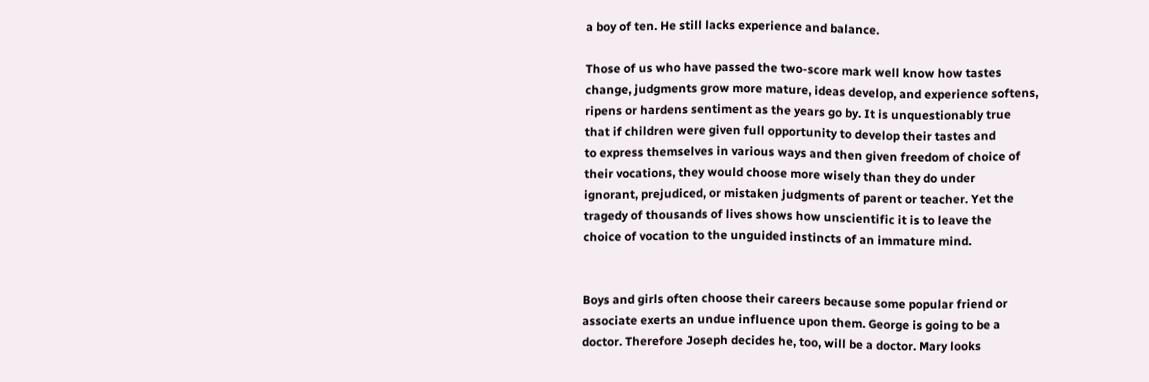a boy of ten. He still lacks experience and balance.

Those of us who have passed the two-score mark well know how tastes
change, judgments grow more mature, ideas develop, and experience softens,
ripens or hardens sentiment as the years go by. It is unquestionably true
that if children were given full opportunity to develop their tastes and
to express themselves in various ways and then given freedom of choice of
their vocations, they would choose more wisely than they do under
ignorant, prejudiced, or mistaken judgments of parent or teacher. Yet the
tragedy of thousands of lives shows how unscientific it is to leave the
choice of vocation to the unguided instincts of an immature mind.


Boys and girls often choose their careers because some popular friend or
associate exerts an undue influence upon them. George is going to be a
doctor. Therefore Joseph decides he, too, will be a doctor. Mary looks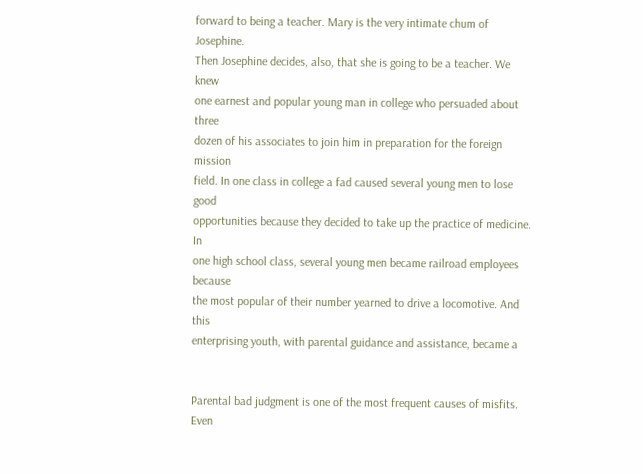forward to being a teacher. Mary is the very intimate chum of Josephine.
Then Josephine decides, also, that she is going to be a teacher. We knew
one earnest and popular young man in college who persuaded about three
dozen of his associates to join him in preparation for the foreign mission
field. In one class in college a fad caused several young men to lose good
opportunities because they decided to take up the practice of medicine. In
one high school class, several young men became railroad employees because
the most popular of their number yearned to drive a locomotive. And this
enterprising youth, with parental guidance and assistance, became a


Parental bad judgment is one of the most frequent causes of misfits. Even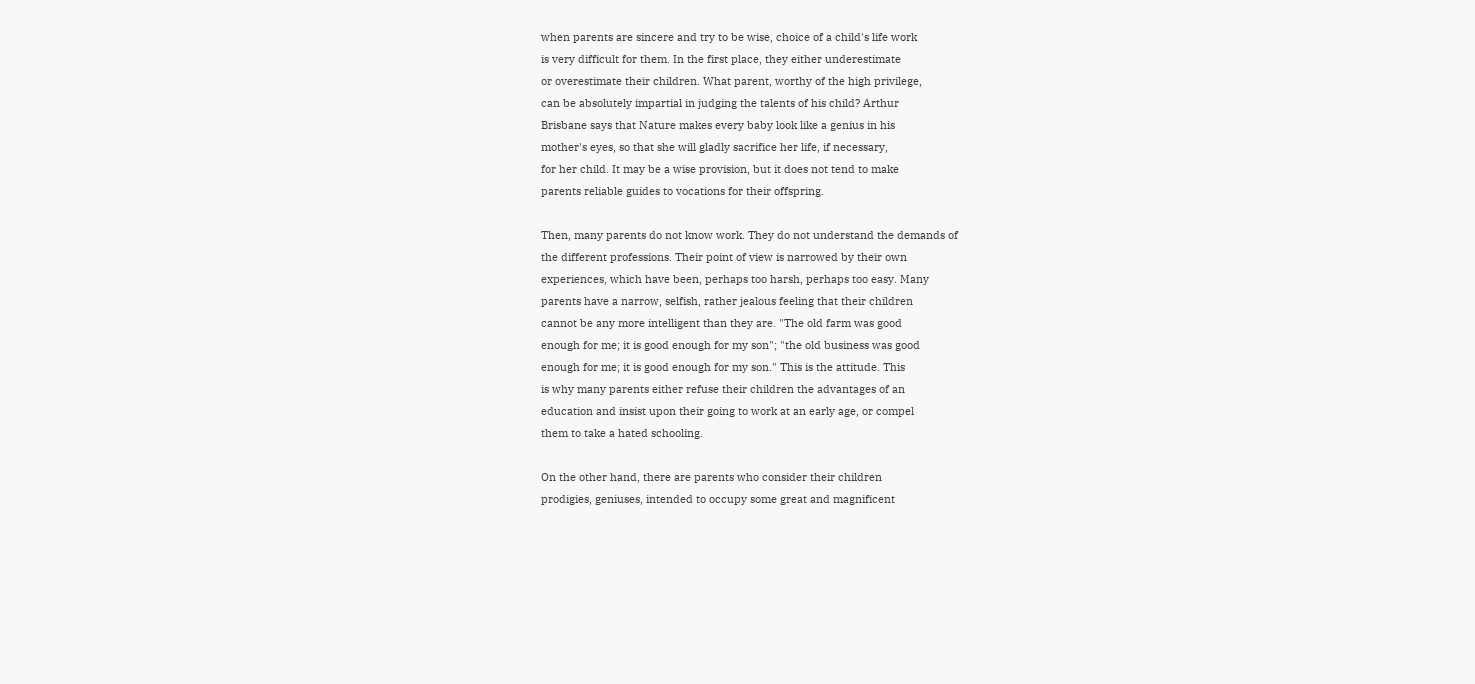when parents are sincere and try to be wise, choice of a child's life work
is very difficult for them. In the first place, they either underestimate
or overestimate their children. What parent, worthy of the high privilege,
can be absolutely impartial in judging the talents of his child? Arthur
Brisbane says that Nature makes every baby look like a genius in his
mother's eyes, so that she will gladly sacrifice her life, if necessary,
for her child. It may be a wise provision, but it does not tend to make
parents reliable guides to vocations for their offspring.

Then, many parents do not know work. They do not understand the demands of
the different professions. Their point of view is narrowed by their own
experiences, which have been, perhaps too harsh, perhaps too easy. Many
parents have a narrow, selfish, rather jealous feeling that their children
cannot be any more intelligent than they are. "The old farm was good
enough for me; it is good enough for my son"; "the old business was good
enough for me; it is good enough for my son." This is the attitude. This
is why many parents either refuse their children the advantages of an
education and insist upon their going to work at an early age, or compel
them to take a hated schooling.

On the other hand, there are parents who consider their children
prodigies, geniuses, intended to occupy some great and magnificent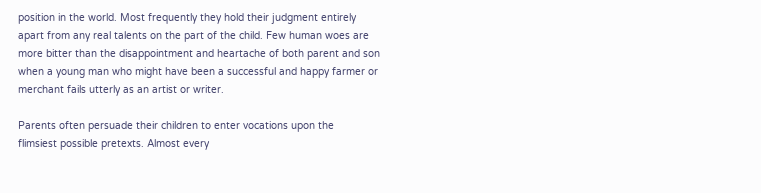position in the world. Most frequently they hold their judgment entirely
apart from any real talents on the part of the child. Few human woes are
more bitter than the disappointment and heartache of both parent and son
when a young man who might have been a successful and happy farmer or
merchant fails utterly as an artist or writer.

Parents often persuade their children to enter vocations upon the
flimsiest possible pretexts. Almost every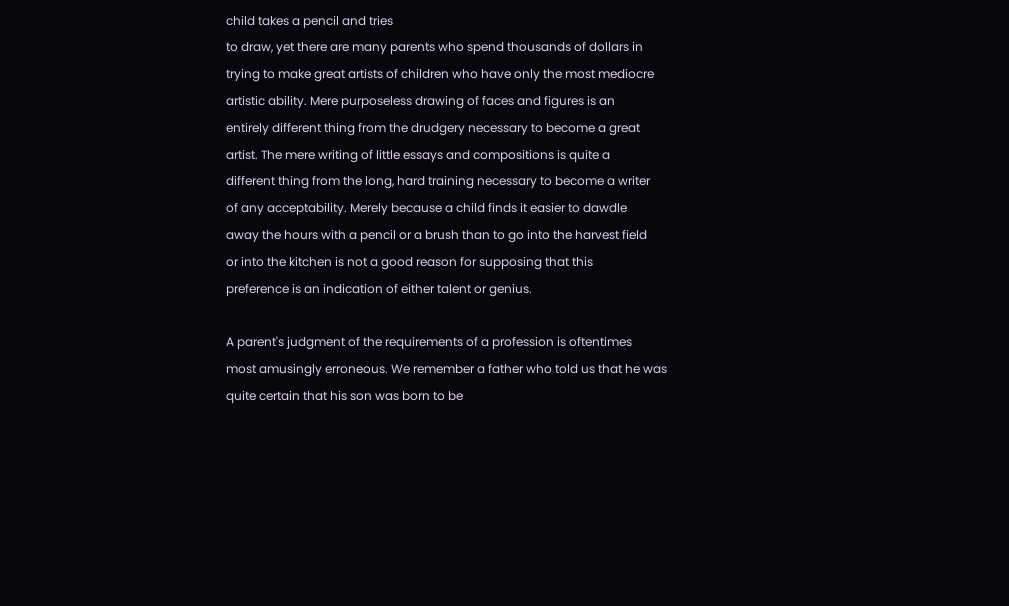child takes a pencil and tries
to draw, yet there are many parents who spend thousands of dollars in
trying to make great artists of children who have only the most mediocre
artistic ability. Mere purposeless drawing of faces and figures is an
entirely different thing from the drudgery necessary to become a great
artist. The mere writing of little essays and compositions is quite a
different thing from the long, hard training necessary to become a writer
of any acceptability. Merely because a child finds it easier to dawdle
away the hours with a pencil or a brush than to go into the harvest field
or into the kitchen is not a good reason for supposing that this
preference is an indication of either talent or genius.

A parent's judgment of the requirements of a profession is oftentimes
most amusingly erroneous. We remember a father who told us that he was
quite certain that his son was born to be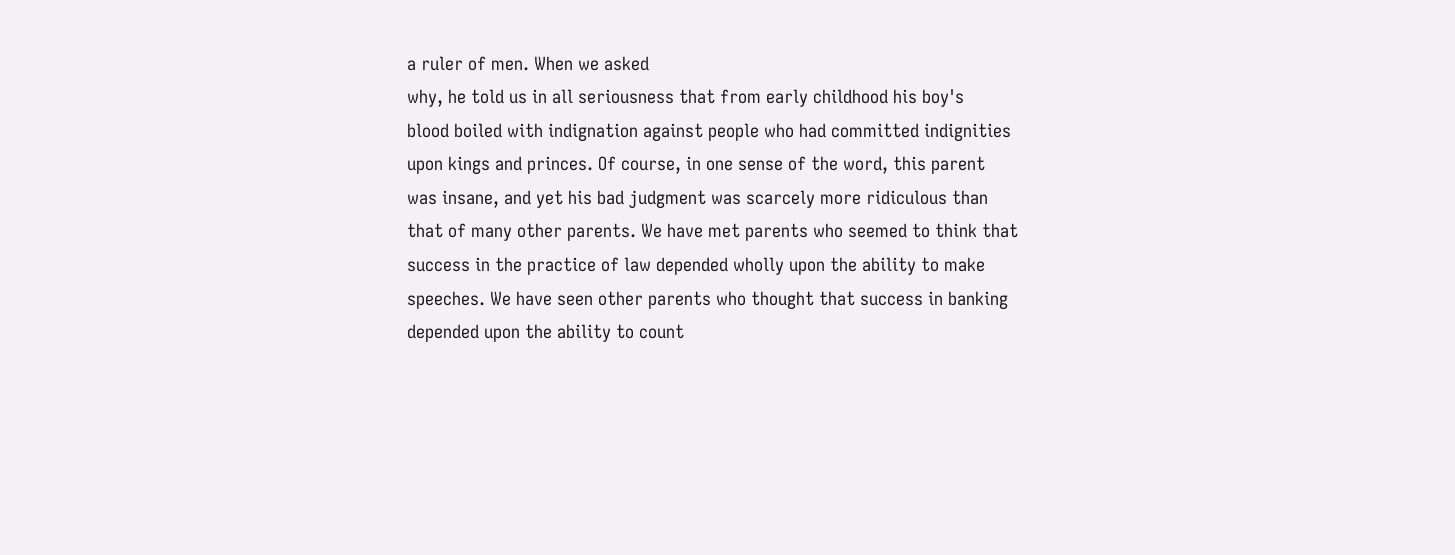a ruler of men. When we asked
why, he told us in all seriousness that from early childhood his boy's
blood boiled with indignation against people who had committed indignities
upon kings and princes. Of course, in one sense of the word, this parent
was insane, and yet his bad judgment was scarcely more ridiculous than
that of many other parents. We have met parents who seemed to think that
success in the practice of law depended wholly upon the ability to make
speeches. We have seen other parents who thought that success in banking
depended upon the ability to count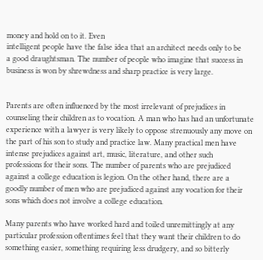money and hold on to it. Even
intelligent people have the false idea that an architect needs only to be
a good draughtsman. The number of people who imagine that success in
business is won by shrewdness and sharp practice is very large.


Parents are often influenced by the most irrelevant of prejudices in
counseling their children as to vocation. A man who has had an unfortunate
experience with a lawyer is very likely to oppose strenuously any move on
the part of his son to study and practice law. Many practical men have
intense prejudices against art, music, literature, and other such
professions for their sons. The number of parents who are prejudiced
against a college education is legion. On the other hand, there are a
goodly number of men who are prejudiced against any vocation for their
sons which does not involve a college education.

Many parents who have worked hard and toiled unremittingly at any
particular profession oftentimes feel that they want their children to do
something easier, something requiring less drudgery, and so bitterly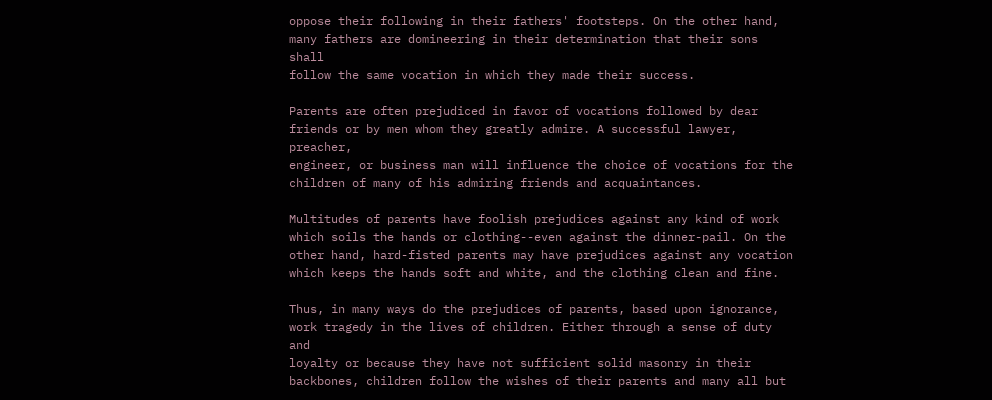oppose their following in their fathers' footsteps. On the other hand,
many fathers are domineering in their determination that their sons shall
follow the same vocation in which they made their success.

Parents are often prejudiced in favor of vocations followed by dear
friends or by men whom they greatly admire. A successful lawyer, preacher,
engineer, or business man will influence the choice of vocations for the
children of many of his admiring friends and acquaintances.

Multitudes of parents have foolish prejudices against any kind of work
which soils the hands or clothing--even against the dinner-pail. On the
other hand, hard-fisted parents may have prejudices against any vocation
which keeps the hands soft and white, and the clothing clean and fine.

Thus, in many ways do the prejudices of parents, based upon ignorance,
work tragedy in the lives of children. Either through a sense of duty and
loyalty or because they have not sufficient solid masonry in their
backbones, children follow the wishes of their parents and many all but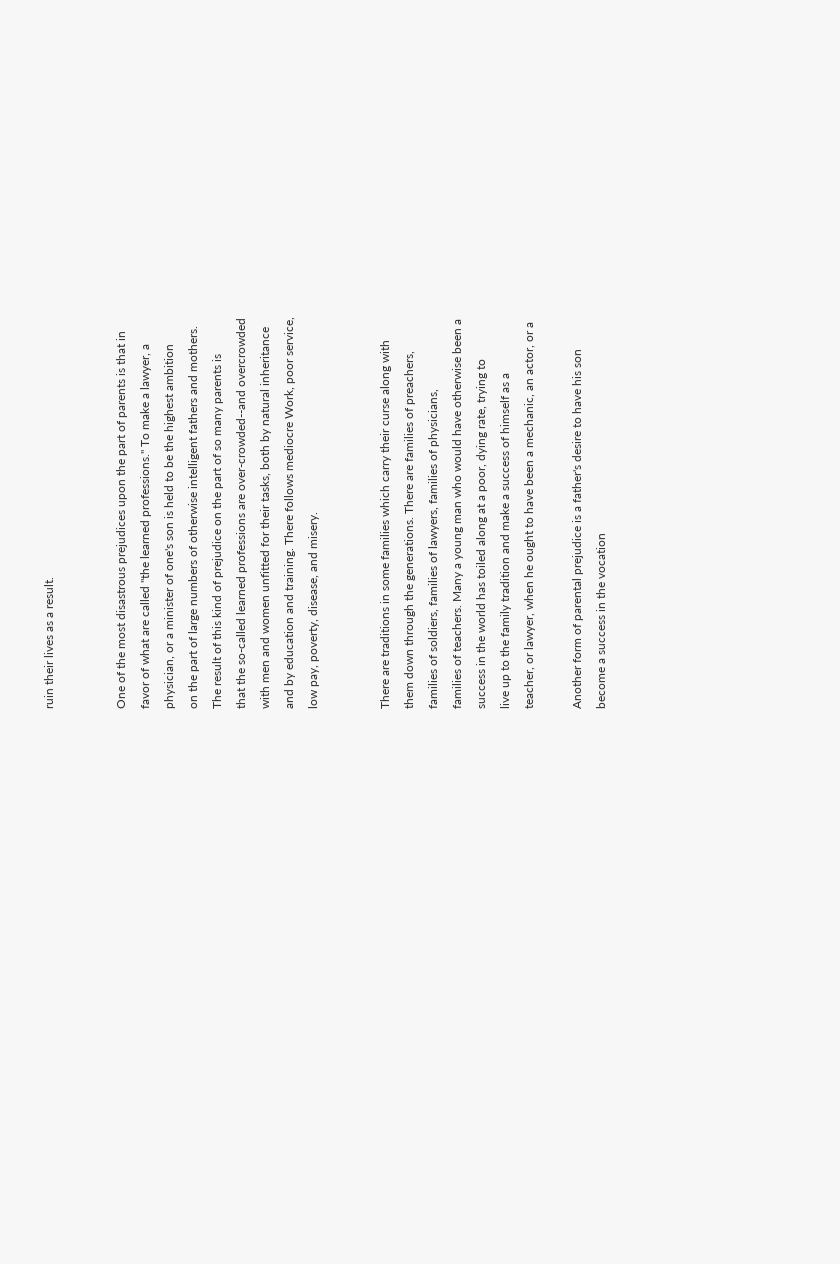ruin their lives as a result.


One of the most disastrous prejudices upon the part of parents is that in
favor of what are called "the learned professions." To make a lawyer, a
physician, or a minister of one's son is held to be the highest ambition
on the part of large numbers of otherwise intelligent fathers and mothers.
The result of this kind of prejudice on the part of so many parents is
that the so-called learned professions are over-crowded--and overcrowded
with men and women unfitted for their tasks, both by natural inheritance
and by education and training. There follows mediocre Work, poor service,
low pay, poverty, disease, and misery.


There are traditions in some families which carry their curse along with
them down through the generations. There are families of preachers,
families of soldiers, families of lawyers, families of physicians,
families of teachers. Many a young man who would have otherwise been a
success in the world has toiled along at a poor, dying rate, trying to
live up to the family tradition and make a success of himself as a
teacher, or lawyer, when he ought to have been a mechanic, an actor, or a

Another form of parental prejudice is a father's desire to have his son
become a success in the vocation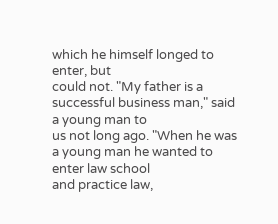which he himself longed to enter, but
could not. "My father is a successful business man," said a young man to
us not long ago. "When he was a young man he wanted to enter law school
and practice law,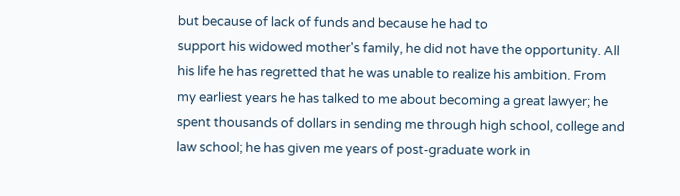but because of lack of funds and because he had to
support his widowed mother's family, he did not have the opportunity. All
his life he has regretted that he was unable to realize his ambition. From
my earliest years he has talked to me about becoming a great lawyer; he
spent thousands of dollars in sending me through high school, college and
law school; he has given me years of post-graduate work in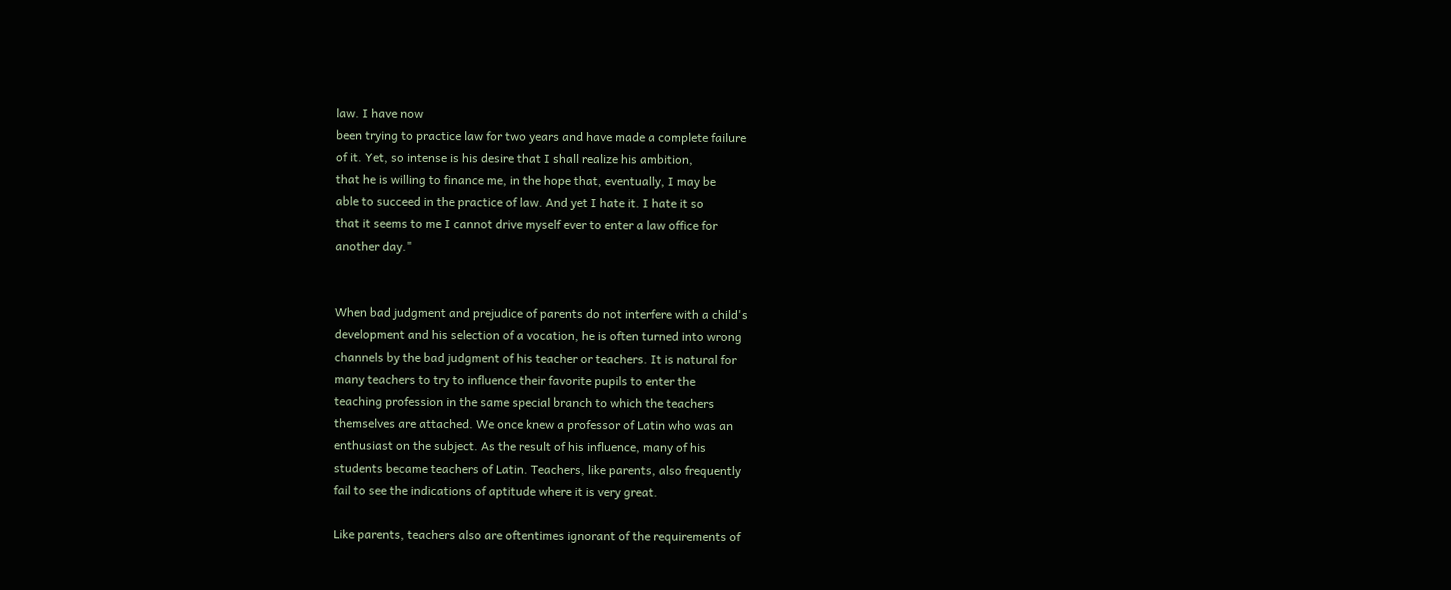law. I have now
been trying to practice law for two years and have made a complete failure
of it. Yet, so intense is his desire that I shall realize his ambition,
that he is willing to finance me, in the hope that, eventually, I may be
able to succeed in the practice of law. And yet I hate it. I hate it so
that it seems to me I cannot drive myself ever to enter a law office for
another day."


When bad judgment and prejudice of parents do not interfere with a child's
development and his selection of a vocation, he is often turned into wrong
channels by the bad judgment of his teacher or teachers. It is natural for
many teachers to try to influence their favorite pupils to enter the
teaching profession in the same special branch to which the teachers
themselves are attached. We once knew a professor of Latin who was an
enthusiast on the subject. As the result of his influence, many of his
students became teachers of Latin. Teachers, like parents, also frequently
fail to see the indications of aptitude where it is very great.

Like parents, teachers also are oftentimes ignorant of the requirements of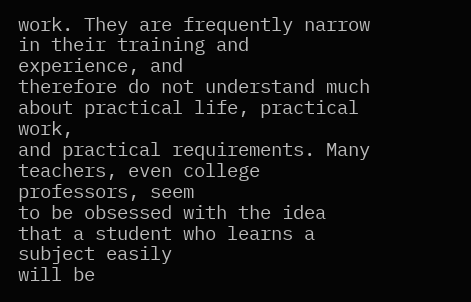work. They are frequently narrow in their training and experience, and
therefore do not understand much about practical life, practical work,
and practical requirements. Many teachers, even college professors, seem
to be obsessed with the idea that a student who learns a subject easily
will be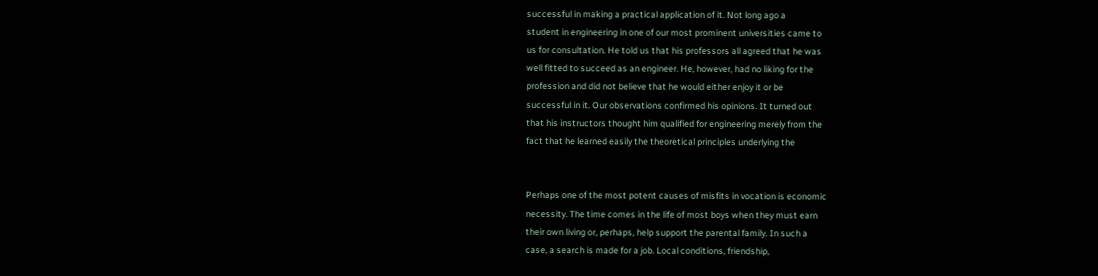successful in making a practical application of it. Not long ago a
student in engineering in one of our most prominent universities came to
us for consultation. He told us that his professors all agreed that he was
well fitted to succeed as an engineer. He, however, had no liking for the
profession and did not believe that he would either enjoy it or be
successful in it. Our observations confirmed his opinions. It turned out
that his instructors thought him qualified for engineering merely from the
fact that he learned easily the theoretical principles underlying the


Perhaps one of the most potent causes of misfits in vocation is economic
necessity. The time comes in the life of most boys when they must earn
their own living or, perhaps, help support the parental family. In such a
case, a search is made for a job. Local conditions, friendship,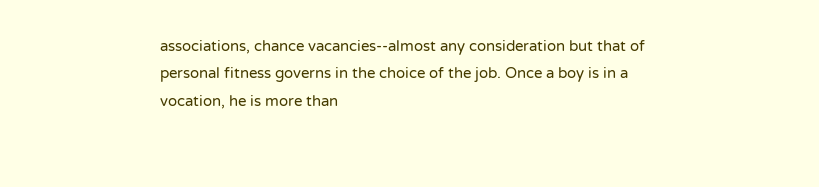associations, chance vacancies--almost any consideration but that of
personal fitness governs in the choice of the job. Once a boy is in a
vocation, he is more than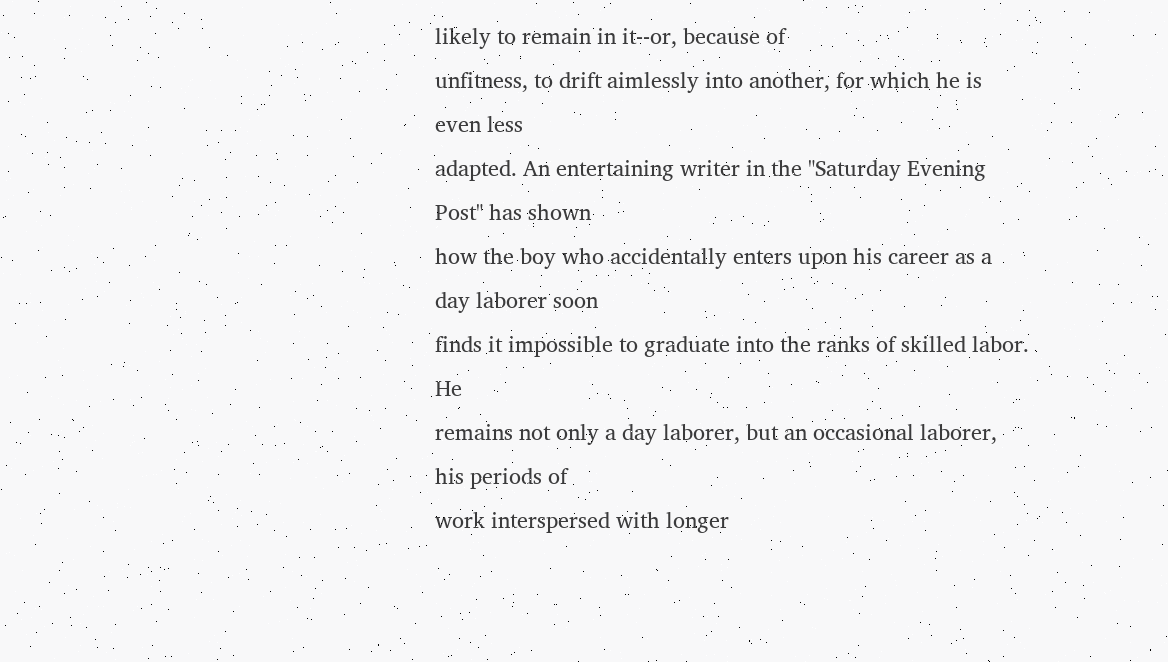likely to remain in it--or, because of
unfitness, to drift aimlessly into another, for which he is even less
adapted. An entertaining writer in the "Saturday Evening Post" has shown
how the boy who accidentally enters upon his career as a day laborer soon
finds it impossible to graduate into the ranks of skilled labor. He
remains not only a day laborer, but an occasional laborer, his periods of
work interspersed with longer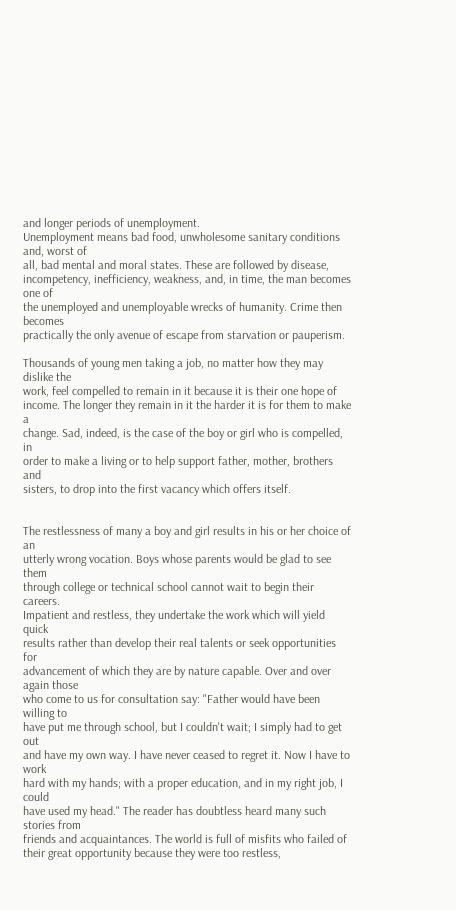and longer periods of unemployment.
Unemployment means bad food, unwholesome sanitary conditions and, worst of
all, bad mental and moral states. These are followed by disease,
incompetency, inefficiency, weakness, and, in time, the man becomes one of
the unemployed and unemployable wrecks of humanity. Crime then becomes
practically the only avenue of escape from starvation or pauperism.

Thousands of young men taking a job, no matter how they may dislike the
work, feel compelled to remain in it because it is their one hope of
income. The longer they remain in it the harder it is for them to make a
change. Sad, indeed, is the case of the boy or girl who is compelled, in
order to make a living or to help support father, mother, brothers and
sisters, to drop into the first vacancy which offers itself.


The restlessness of many a boy and girl results in his or her choice of an
utterly wrong vocation. Boys whose parents would be glad to see them
through college or technical school cannot wait to begin their careers.
Impatient and restless, they undertake the work which will yield quick
results rather than develop their real talents or seek opportunities for
advancement of which they are by nature capable. Over and over again those
who come to us for consultation say: "Father would have been willing to
have put me through school, but I couldn't wait; I simply had to get out
and have my own way. I have never ceased to regret it. Now I have to work
hard with my hands; with a proper education, and in my right job, I could
have used my head." The reader has doubtless heard many such stories from
friends and acquaintances. The world is full of misfits who failed of
their great opportunity because they were too restless,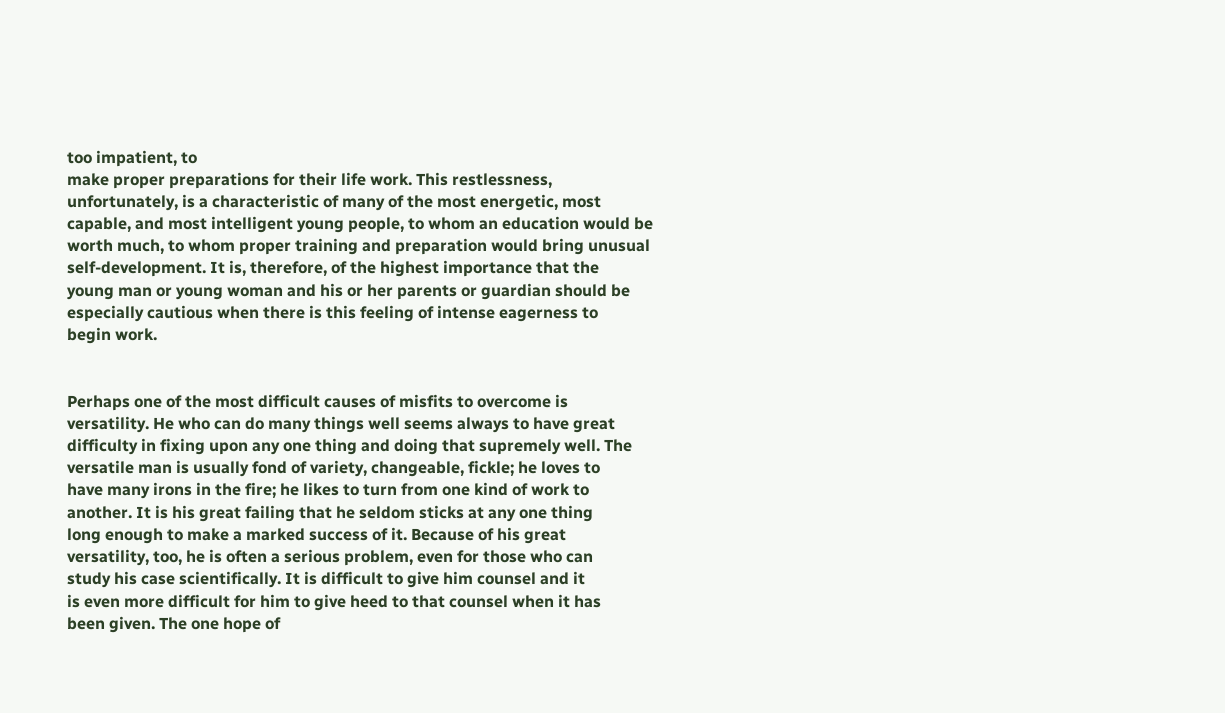too impatient, to
make proper preparations for their life work. This restlessness,
unfortunately, is a characteristic of many of the most energetic, most
capable, and most intelligent young people, to whom an education would be
worth much, to whom proper training and preparation would bring unusual
self-development. It is, therefore, of the highest importance that the
young man or young woman and his or her parents or guardian should be
especially cautious when there is this feeling of intense eagerness to
begin work.


Perhaps one of the most difficult causes of misfits to overcome is
versatility. He who can do many things well seems always to have great
difficulty in fixing upon any one thing and doing that supremely well. The
versatile man is usually fond of variety, changeable, fickle; he loves to
have many irons in the fire; he likes to turn from one kind of work to
another. It is his great failing that he seldom sticks at any one thing
long enough to make a marked success of it. Because of his great
versatility, too, he is often a serious problem, even for those who can
study his case scientifically. It is difficult to give him counsel and it
is even more difficult for him to give heed to that counsel when it has
been given. The one hope of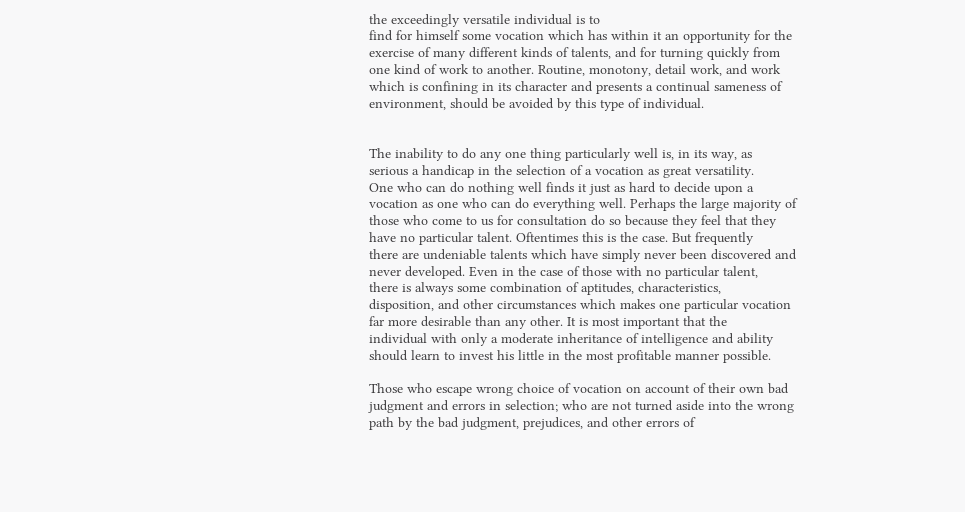the exceedingly versatile individual is to
find for himself some vocation which has within it an opportunity for the
exercise of many different kinds of talents, and for turning quickly from
one kind of work to another. Routine, monotony, detail work, and work
which is confining in its character and presents a continual sameness of
environment, should be avoided by this type of individual.


The inability to do any one thing particularly well is, in its way, as
serious a handicap in the selection of a vocation as great versatility.
One who can do nothing well finds it just as hard to decide upon a
vocation as one who can do everything well. Perhaps the large majority of
those who come to us for consultation do so because they feel that they
have no particular talent. Oftentimes this is the case. But frequently
there are undeniable talents which have simply never been discovered and
never developed. Even in the case of those with no particular talent,
there is always some combination of aptitudes, characteristics,
disposition, and other circumstances which makes one particular vocation
far more desirable than any other. It is most important that the
individual with only a moderate inheritance of intelligence and ability
should learn to invest his little in the most profitable manner possible.

Those who escape wrong choice of vocation on account of their own bad
judgment and errors in selection; who are not turned aside into the wrong
path by the bad judgment, prejudices, and other errors of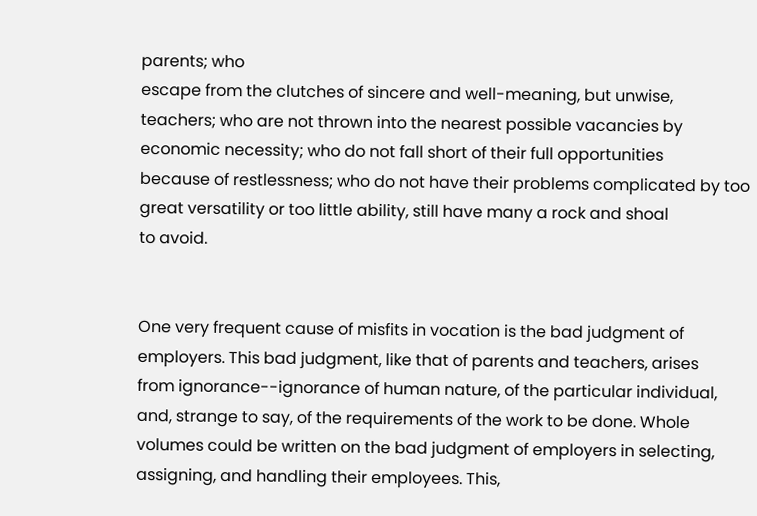parents; who
escape from the clutches of sincere and well-meaning, but unwise,
teachers; who are not thrown into the nearest possible vacancies by
economic necessity; who do not fall short of their full opportunities
because of restlessness; who do not have their problems complicated by too
great versatility or too little ability, still have many a rock and shoal
to avoid.


One very frequent cause of misfits in vocation is the bad judgment of
employers. This bad judgment, like that of parents and teachers, arises
from ignorance--ignorance of human nature, of the particular individual,
and, strange to say, of the requirements of the work to be done. Whole
volumes could be written on the bad judgment of employers in selecting,
assigning, and handling their employees. This,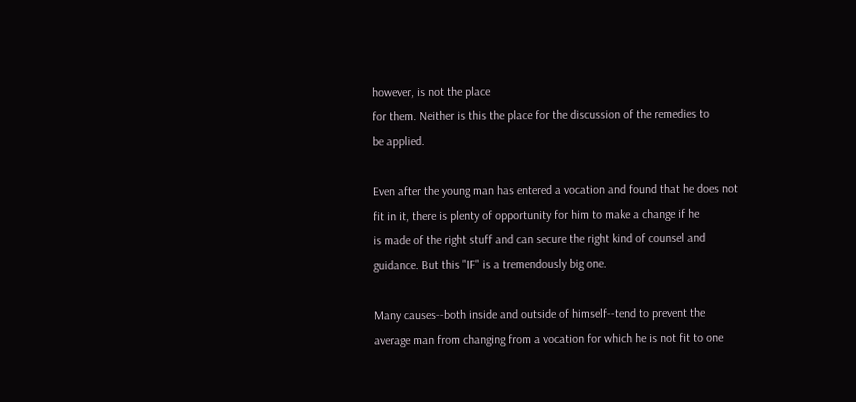however, is not the place
for them. Neither is this the place for the discussion of the remedies to
be applied.

Even after the young man has entered a vocation and found that he does not
fit in it, there is plenty of opportunity for him to make a change if he
is made of the right stuff and can secure the right kind of counsel and
guidance. But this "IF" is a tremendously big one.

Many causes--both inside and outside of himself--tend to prevent the
average man from changing from a vocation for which he is not fit to one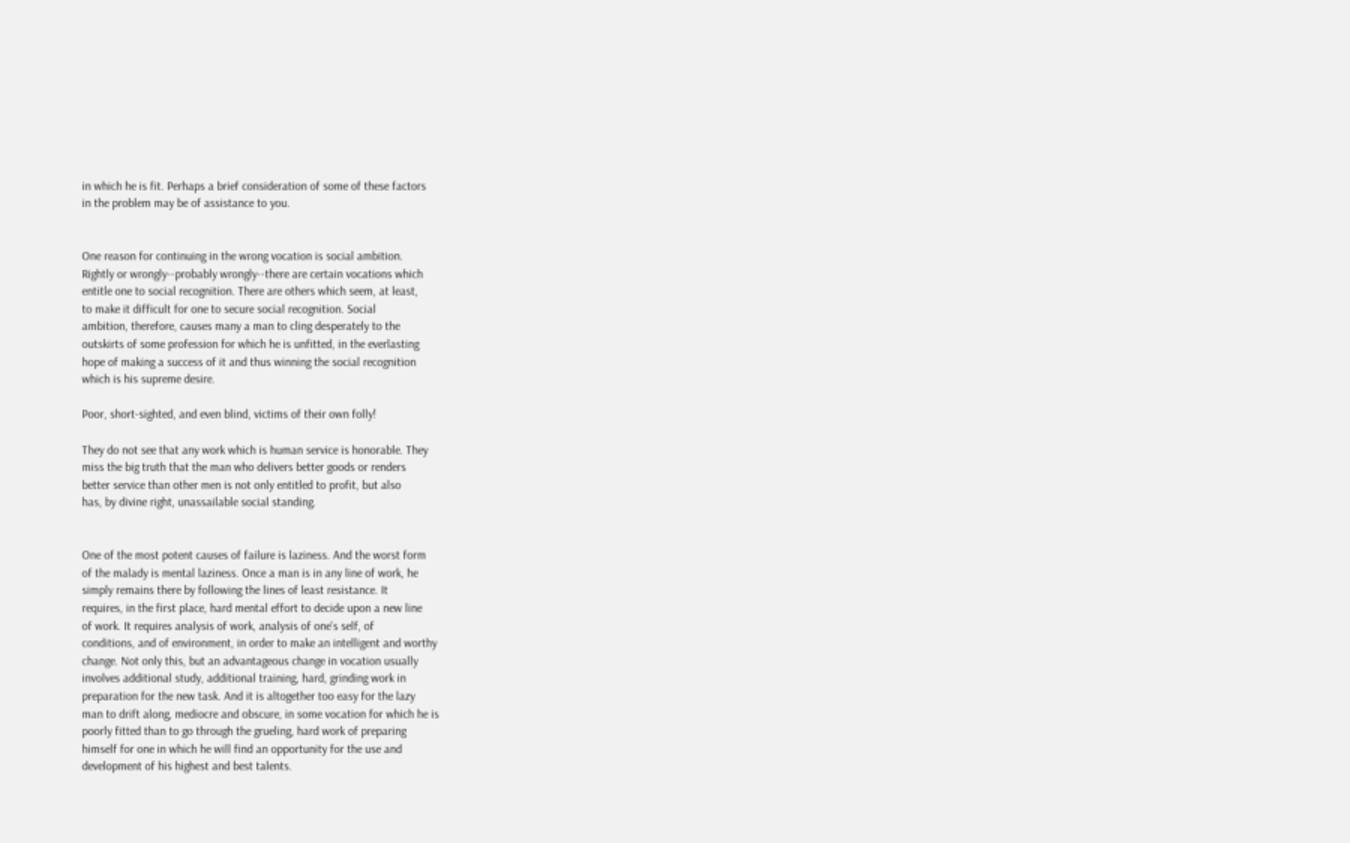in which he is fit. Perhaps a brief consideration of some of these factors
in the problem may be of assistance to you.


One reason for continuing in the wrong vocation is social ambition.
Rightly or wrongly--probably wrongly--there are certain vocations which
entitle one to social recognition. There are others which seem, at least,
to make it difficult for one to secure social recognition. Social
ambition, therefore, causes many a man to cling desperately to the
outskirts of some profession for which he is unfitted, in the everlasting
hope of making a success of it and thus winning the social recognition
which is his supreme desire.

Poor, short-sighted, and even blind, victims of their own folly!

They do not see that any work which is human service is honorable. They
miss the big truth that the man who delivers better goods or renders
better service than other men is not only entitled to profit, but also
has, by divine right, unassailable social standing.


One of the most potent causes of failure is laziness. And the worst form
of the malady is mental laziness. Once a man is in any line of work, he
simply remains there by following the lines of least resistance. It
requires, in the first place, hard mental effort to decide upon a new line
of work. It requires analysis of work, analysis of one's self, of
conditions, and of environment, in order to make an intelligent and worthy
change. Not only this, but an advantageous change in vocation usually
involves additional study, additional training, hard, grinding work in
preparation for the new task. And it is altogether too easy for the lazy
man to drift along, mediocre and obscure, in some vocation for which he is
poorly fitted than to go through the grueling, hard work of preparing
himself for one in which he will find an opportunity for the use and
development of his highest and best talents.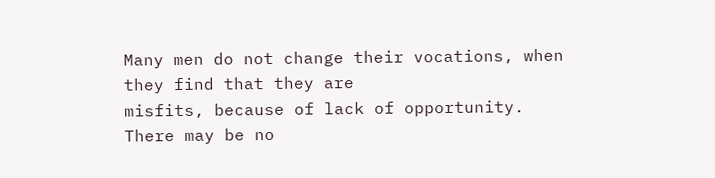Many men do not change their vocations, when they find that they are
misfits, because of lack of opportunity. There may be no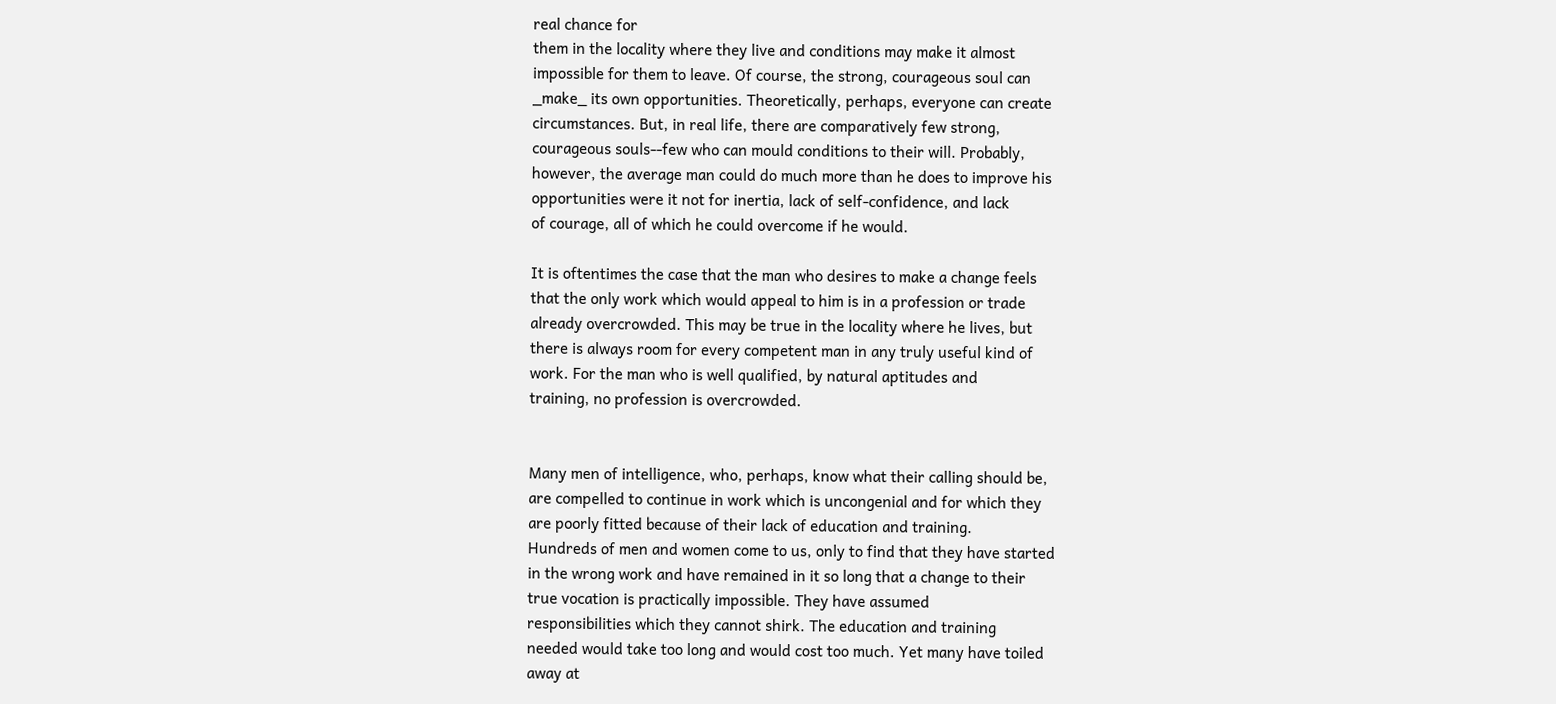real chance for
them in the locality where they live and conditions may make it almost
impossible for them to leave. Of course, the strong, courageous soul can
_make_ its own opportunities. Theoretically, perhaps, everyone can create
circumstances. But, in real life, there are comparatively few strong,
courageous souls--few who can mould conditions to their will. Probably,
however, the average man could do much more than he does to improve his
opportunities were it not for inertia, lack of self-confidence, and lack
of courage, all of which he could overcome if he would.

It is oftentimes the case that the man who desires to make a change feels
that the only work which would appeal to him is in a profession or trade
already overcrowded. This may be true in the locality where he lives, but
there is always room for every competent man in any truly useful kind of
work. For the man who is well qualified, by natural aptitudes and
training, no profession is overcrowded.


Many men of intelligence, who, perhaps, know what their calling should be,
are compelled to continue in work which is uncongenial and for which they
are poorly fitted because of their lack of education and training.
Hundreds of men and women come to us, only to find that they have started
in the wrong work and have remained in it so long that a change to their
true vocation is practically impossible. They have assumed
responsibilities which they cannot shirk. The education and training
needed would take too long and would cost too much. Yet many have toiled
away at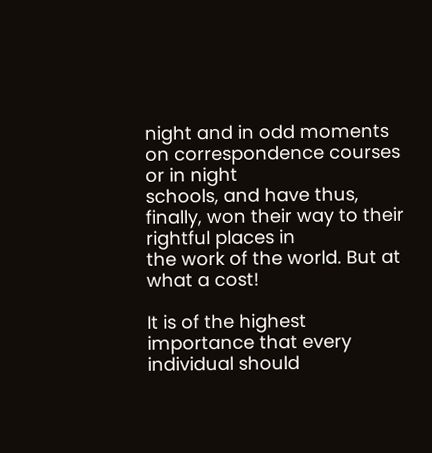night and in odd moments on correspondence courses or in night
schools, and have thus, finally, won their way to their rightful places in
the work of the world. But at what a cost!

It is of the highest importance that every individual should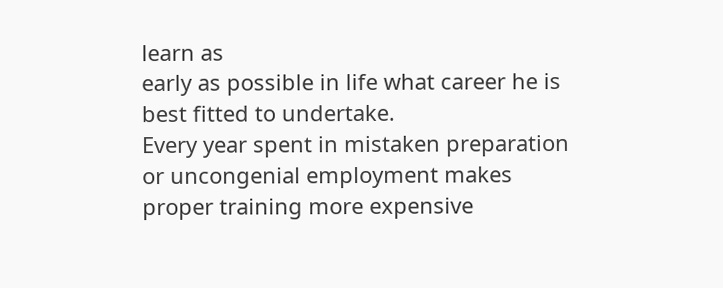learn as
early as possible in life what career he is best fitted to undertake.
Every year spent in mistaken preparation or uncongenial employment makes
proper training more expensive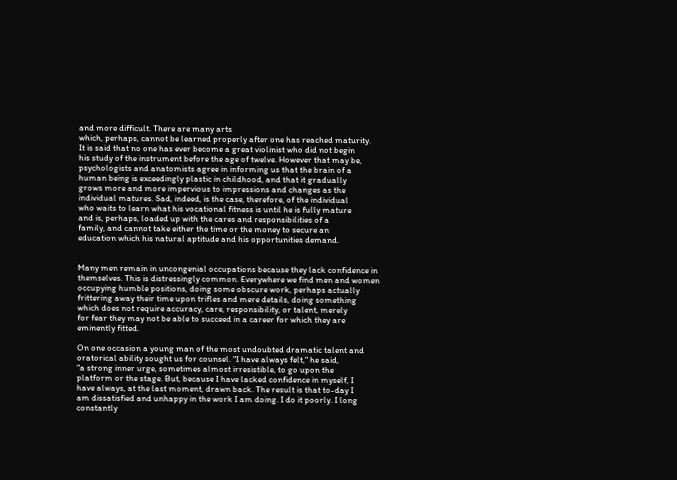and more difficult. There are many arts
which, perhaps, cannot be learned properly after one has reached maturity.
It is said that no one has ever become a great violinist who did not begin
his study of the instrument before the age of twelve. However that may be,
psychologists and anatomists agree in informing us that the brain of a
human being is exceedingly plastic in childhood, and that it gradually
grows more and more impervious to impressions and changes as the
individual matures. Sad, indeed, is the case, therefore, of the individual
who waits to learn what his vocational fitness is until he is fully mature
and is, perhaps, loaded up with the cares and responsibilities of a
family, and cannot take either the time or the money to secure an
education which his natural aptitude and his opportunities demand.


Many men remain in uncongenial occupations because they lack confidence in
themselves. This is distressingly common. Everywhere we find men and women
occupying humble positions, doing some obscure work, perhaps actually
frittering away their time upon trifles and mere details, doing something
which does not require accuracy, care, responsibility, or talent, merely
for fear they may not be able to succeed in a career for which they are
eminently fitted.

On one occasion a young man of the most undoubted dramatic talent and
oratorical ability sought us for counsel. "I have always felt," he said,
"a strong inner urge, sometimes almost irresistible, to go upon the
platform or the stage. But, because I have lacked confidence in myself, I
have always, at the last moment, drawn back. The result is that to-day I
am dissatisfied and unhappy in the work I am doing. I do it poorly. I long
constantly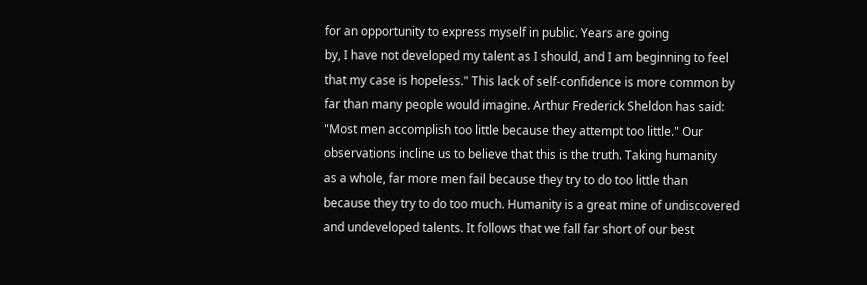for an opportunity to express myself in public. Years are going
by, I have not developed my talent as I should, and I am beginning to feel
that my case is hopeless." This lack of self-confidence is more common by
far than many people would imagine. Arthur Frederick Sheldon has said:
"Most men accomplish too little because they attempt too little." Our
observations incline us to believe that this is the truth. Taking humanity
as a whole, far more men fail because they try to do too little than
because they try to do too much. Humanity is a great mine of undiscovered
and undeveloped talents. It follows that we fall far short of our best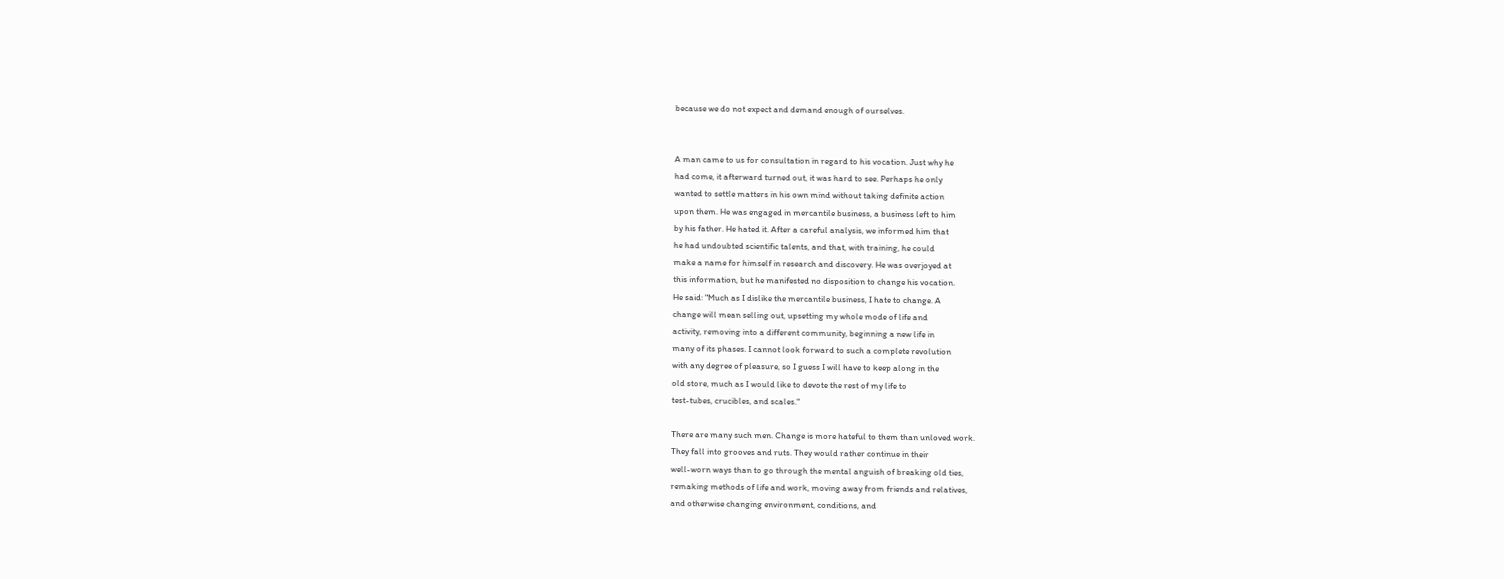because we do not expect and demand enough of ourselves.


A man came to us for consultation in regard to his vocation. Just why he
had come, it afterward turned out, it was hard to see. Perhaps he only
wanted to settle matters in his own mind without taking definite action
upon them. He was engaged in mercantile business, a business left to him
by his father. He hated it. After a careful analysis, we informed him that
he had undoubted scientific talents, and that, with training, he could
make a name for himself in research and discovery. He was overjoyed at
this information, but he manifested no disposition to change his vocation.
He said: "Much as I dislike the mercantile business, I hate to change. A
change will mean selling out, upsetting my whole mode of life and
activity, removing into a different community, beginning a new life in
many of its phases. I cannot look forward to such a complete revolution
with any degree of pleasure, so I guess I will have to keep along in the
old store, much as I would like to devote the rest of my life to
test-tubes, crucibles, and scales."

There are many such men. Change is more hateful to them than unloved work.
They fall into grooves and ruts. They would rather continue in their
well-worn ways than to go through the mental anguish of breaking old ties,
remaking methods of life and work, moving away from friends and relatives,
and otherwise changing environment, conditions, and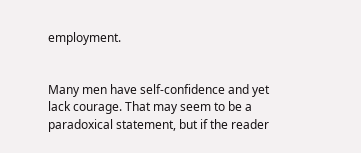employment.


Many men have self-confidence and yet lack courage. That may seem to be a
paradoxical statement, but if the reader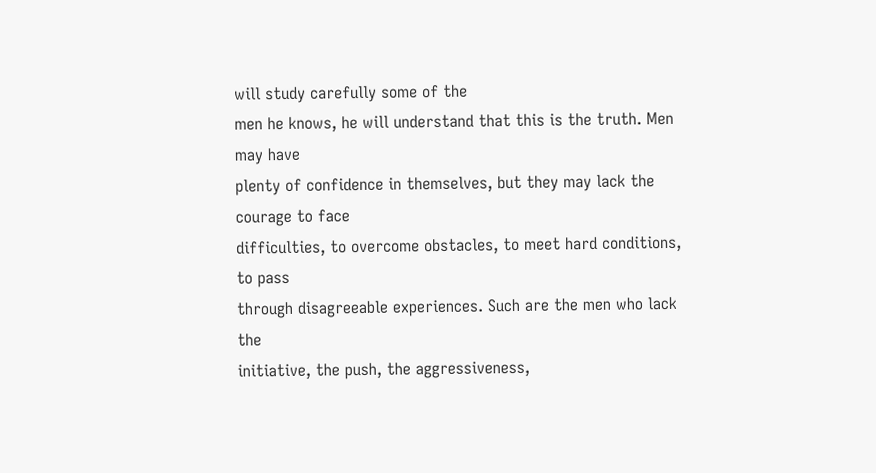will study carefully some of the
men he knows, he will understand that this is the truth. Men may have
plenty of confidence in themselves, but they may lack the courage to face
difficulties, to overcome obstacles, to meet hard conditions, to pass
through disagreeable experiences. Such are the men who lack the
initiative, the push, the aggressiveness,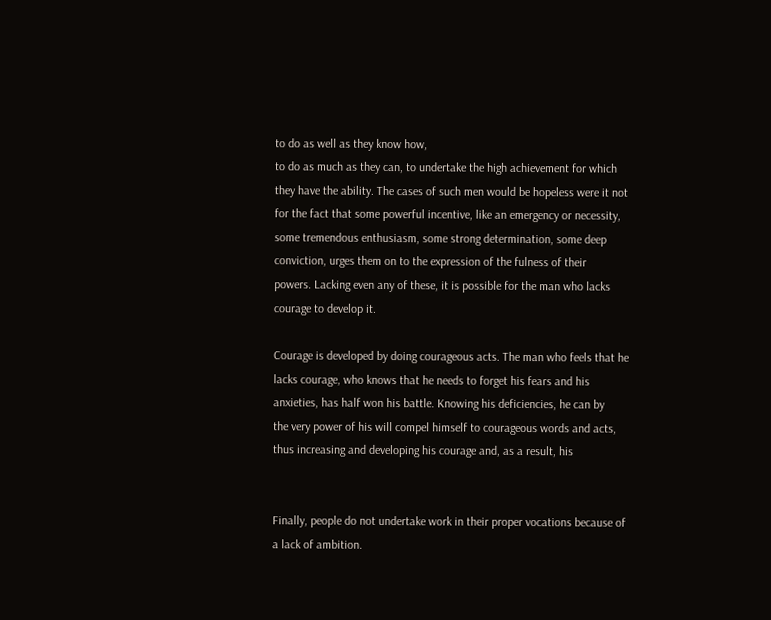to do as well as they know how,
to do as much as they can, to undertake the high achievement for which
they have the ability. The cases of such men would be hopeless were it not
for the fact that some powerful incentive, like an emergency or necessity,
some tremendous enthusiasm, some strong determination, some deep
conviction, urges them on to the expression of the fulness of their
powers. Lacking even any of these, it is possible for the man who lacks
courage to develop it.

Courage is developed by doing courageous acts. The man who feels that he
lacks courage, who knows that he needs to forget his fears and his
anxieties, has half won his battle. Knowing his deficiencies, he can by
the very power of his will compel himself to courageous words and acts,
thus increasing and developing his courage and, as a result, his


Finally, people do not undertake work in their proper vocations because of
a lack of ambition.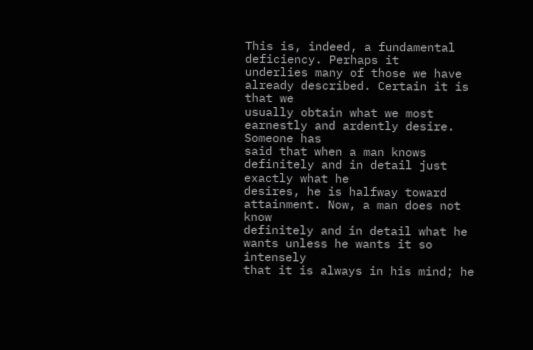This is, indeed, a fundamental deficiency. Perhaps it
underlies many of those we have already described. Certain it is that we
usually obtain what we most earnestly and ardently desire. Someone has
said that when a man knows definitely and in detail just exactly what he
desires, he is halfway toward attainment. Now, a man does not know
definitely and in detail what he wants unless he wants it so intensely
that it is always in his mind; he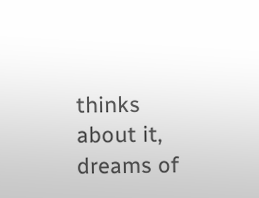thinks about it, dreams of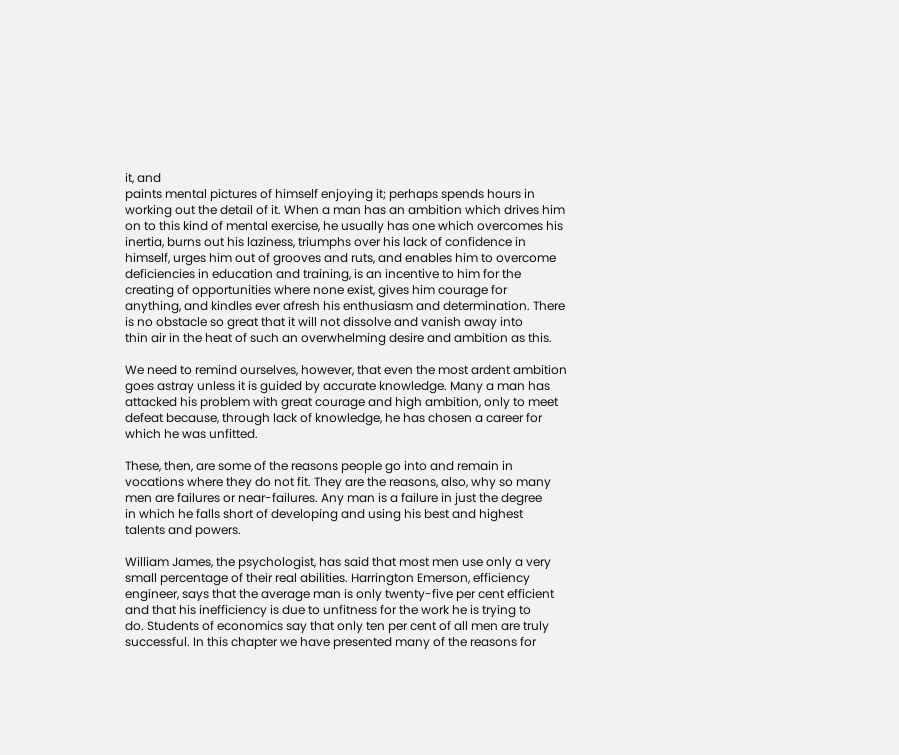it, and
paints mental pictures of himself enjoying it; perhaps spends hours in
working out the detail of it. When a man has an ambition which drives him
on to this kind of mental exercise, he usually has one which overcomes his
inertia, burns out his laziness, triumphs over his lack of confidence in
himself, urges him out of grooves and ruts, and enables him to overcome
deficiencies in education and training, is an incentive to him for the
creating of opportunities where none exist, gives him courage for
anything, and kindles ever afresh his enthusiasm and determination. There
is no obstacle so great that it will not dissolve and vanish away into
thin air in the heat of such an overwhelming desire and ambition as this.

We need to remind ourselves, however, that even the most ardent ambition
goes astray unless it is guided by accurate knowledge. Many a man has
attacked his problem with great courage and high ambition, only to meet
defeat because, through lack of knowledge, he has chosen a career for
which he was unfitted.

These, then, are some of the reasons people go into and remain in
vocations where they do not fit. They are the reasons, also, why so many
men are failures or near-failures. Any man is a failure in just the degree
in which he falls short of developing and using his best and highest
talents and powers.

William James, the psychologist, has said that most men use only a very
small percentage of their real abilities. Harrington Emerson, efficiency
engineer, says that the average man is only twenty-five per cent efficient
and that his inefficiency is due to unfitness for the work he is trying to
do. Students of economics say that only ten per cent of all men are truly
successful. In this chapter we have presented many of the reasons for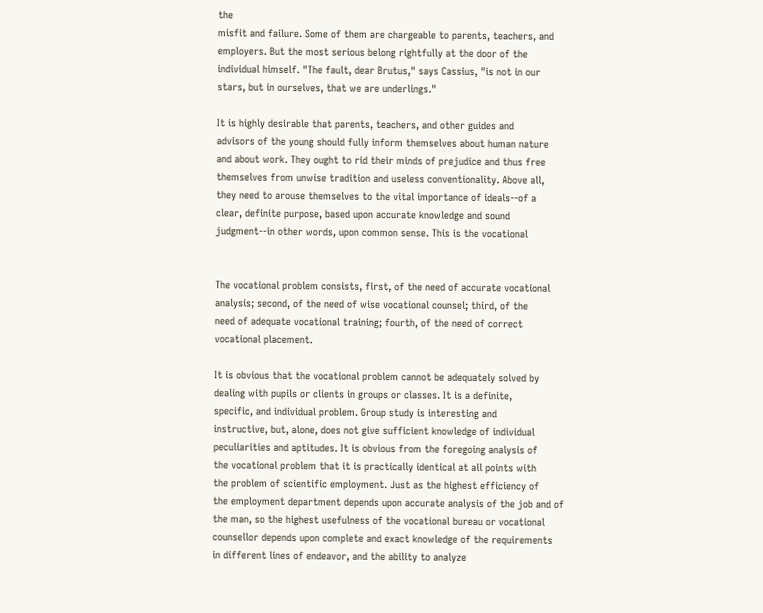the
misfit and failure. Some of them are chargeable to parents, teachers, and
employers. But the most serious belong rightfully at the door of the
individual himself. "The fault, dear Brutus," says Cassius, "is not in our
stars, but in ourselves, that we are underlings."

It is highly desirable that parents, teachers, and other guides and
advisors of the young should fully inform themselves about human nature
and about work. They ought to rid their minds of prejudice and thus free
themselves from unwise tradition and useless conventionality. Above all,
they need to arouse themselves to the vital importance of ideals--of a
clear, definite purpose, based upon accurate knowledge and sound
judgment--in other words, upon common sense. This is the vocational


The vocational problem consists, first, of the need of accurate vocational
analysis; second, of the need of wise vocational counsel; third, of the
need of adequate vocational training; fourth, of the need of correct
vocational placement.

It is obvious that the vocational problem cannot be adequately solved by
dealing with pupils or clients in groups or classes. It is a definite,
specific, and individual problem. Group study is interesting and
instructive, but, alone, does not give sufficient knowledge of individual
peculiarities and aptitudes. It is obvious from the foregoing analysis of
the vocational problem that it is practically identical at all points with
the problem of scientific employment. Just as the highest efficiency of
the employment department depends upon accurate analysis of the job and of
the man, so the highest usefulness of the vocational bureau or vocational
counsellor depends upon complete and exact knowledge of the requirements
in different lines of endeavor, and the ability to analyze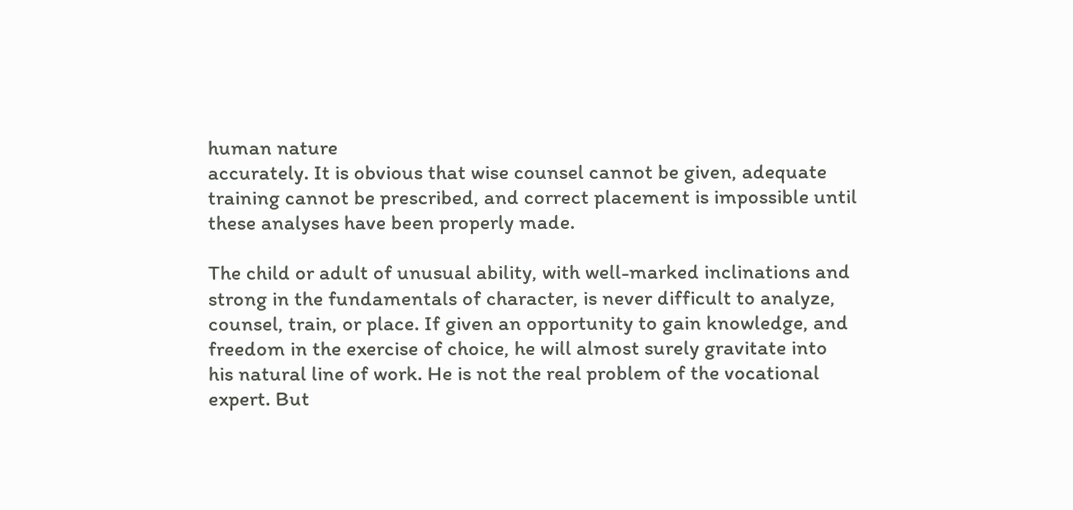human nature
accurately. It is obvious that wise counsel cannot be given, adequate
training cannot be prescribed, and correct placement is impossible until
these analyses have been properly made.

The child or adult of unusual ability, with well-marked inclinations and
strong in the fundamentals of character, is never difficult to analyze,
counsel, train, or place. If given an opportunity to gain knowledge, and
freedom in the exercise of choice, he will almost surely gravitate into
his natural line of work. He is not the real problem of the vocational
expert. But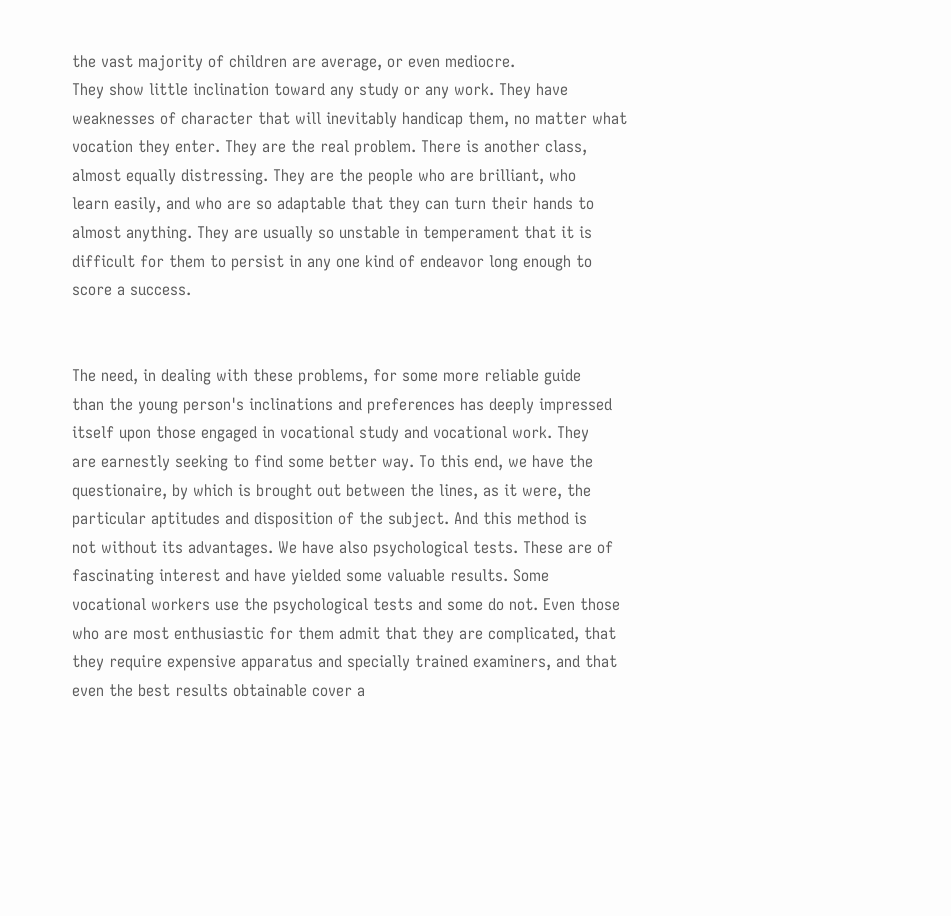the vast majority of children are average, or even mediocre.
They show little inclination toward any study or any work. They have
weaknesses of character that will inevitably handicap them, no matter what
vocation they enter. They are the real problem. There is another class,
almost equally distressing. They are the people who are brilliant, who
learn easily, and who are so adaptable that they can turn their hands to
almost anything. They are usually so unstable in temperament that it is
difficult for them to persist in any one kind of endeavor long enough to
score a success.


The need, in dealing with these problems, for some more reliable guide
than the young person's inclinations and preferences has deeply impressed
itself upon those engaged in vocational study and vocational work. They
are earnestly seeking to find some better way. To this end, we have the
questionaire, by which is brought out between the lines, as it were, the
particular aptitudes and disposition of the subject. And this method is
not without its advantages. We have also psychological tests. These are of
fascinating interest and have yielded some valuable results. Some
vocational workers use the psychological tests and some do not. Even those
who are most enthusiastic for them admit that they are complicated, that
they require expensive apparatus and specially trained examiners, and that
even the best results obtainable cover a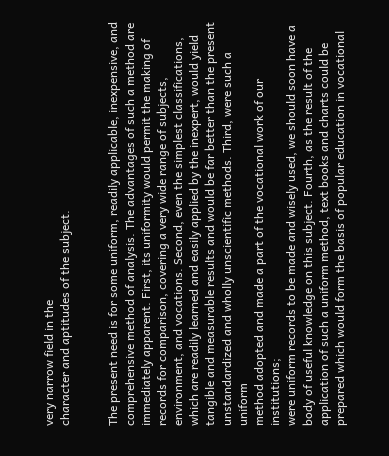very narrow field in the
character and aptitudes of the subject.


The present need is for some uniform, readily applicable, inexpensive, and
comprehensive method of analysis. The advantages of such a method are
immediately apparent. First, its uniformity would permit the making of
records for comparison, covering a very wide range of subjects,
environment, and vocations. Second, even the simplest classifications,
which are readily learned and easily applied by the inexpert, would yield
tangible and measurable results and would be far better than the present
unstandardized and wholly unscientific methods. Third, were such a uniform
method adopted and made a part of the vocational work of our institutions;
were uniform records to be made and wisely used, we should soon have a
body of useful knowledge on this subject. Fourth, as the result of the
application of such a uniform method, text books and charts could be
prepared which would form the basis of popular education in vocational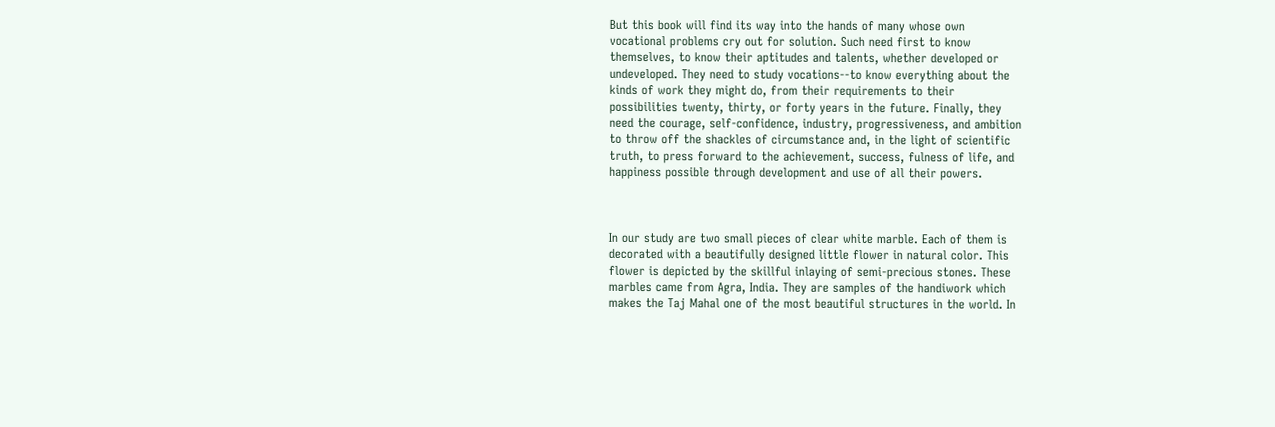But this book will find its way into the hands of many whose own
vocational problems cry out for solution. Such need first to know
themselves, to know their aptitudes and talents, whether developed or
undeveloped. They need to study vocations--to know everything about the
kinds of work they might do, from their requirements to their
possibilities twenty, thirty, or forty years in the future. Finally, they
need the courage, self-confidence, industry, progressiveness, and ambition
to throw off the shackles of circumstance and, in the light of scientific
truth, to press forward to the achievement, success, fulness of life, and
happiness possible through development and use of all their powers.



In our study are two small pieces of clear white marble. Each of them is
decorated with a beautifully designed little flower in natural color. This
flower is depicted by the skillful inlaying of semi-precious stones. These
marbles came from Agra, India. They are samples of the handiwork which
makes the Taj Mahal one of the most beautiful structures in the world. In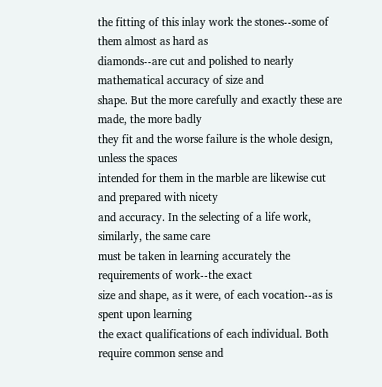the fitting of this inlay work the stones--some of them almost as hard as
diamonds--are cut and polished to nearly mathematical accuracy of size and
shape. But the more carefully and exactly these are made, the more badly
they fit and the worse failure is the whole design, unless the spaces
intended for them in the marble are likewise cut and prepared with nicety
and accuracy. In the selecting of a life work, similarly, the same care
must be taken in learning accurately the requirements of work--the exact
size and shape, as it were, of each vocation--as is spent upon learning
the exact qualifications of each individual. Both require common sense and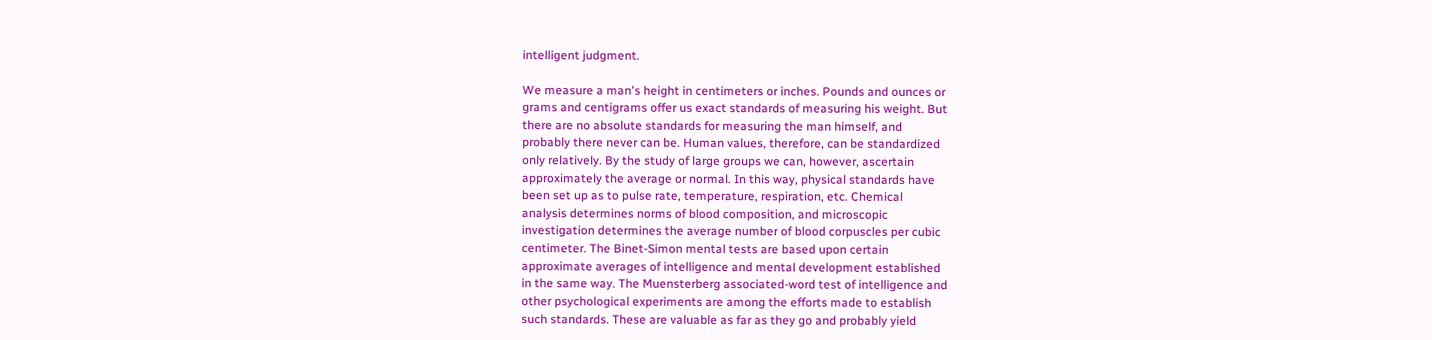intelligent judgment.

We measure a man's height in centimeters or inches. Pounds and ounces or
grams and centigrams offer us exact standards of measuring his weight. But
there are no absolute standards for measuring the man himself, and
probably there never can be. Human values, therefore, can be standardized
only relatively. By the study of large groups we can, however, ascertain
approximately the average or normal. In this way, physical standards have
been set up as to pulse rate, temperature, respiration, etc. Chemical
analysis determines norms of blood composition, and microscopic
investigation determines the average number of blood corpuscles per cubic
centimeter. The Binet-Simon mental tests are based upon certain
approximate averages of intelligence and mental development established
in the same way. The Muensterberg associated-word test of intelligence and
other psychological experiments are among the efforts made to establish
such standards. These are valuable as far as they go and probably yield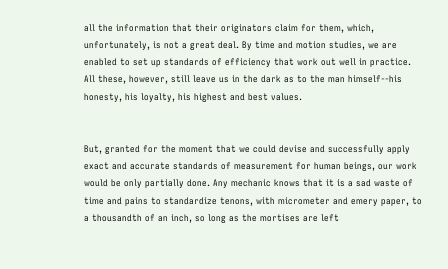all the information that their originators claim for them, which,
unfortunately, is not a great deal. By time and motion studies, we are
enabled to set up standards of efficiency that work out well in practice.
All these, however, still leave us in the dark as to the man himself--his
honesty, his loyalty, his highest and best values.


But, granted for the moment that we could devise and successfully apply
exact and accurate standards of measurement for human beings, our work
would be only partially done. Any mechanic knows that it is a sad waste of
time and pains to standardize tenons, with micrometer and emery paper, to
a thousandth of an inch, so long as the mortises are left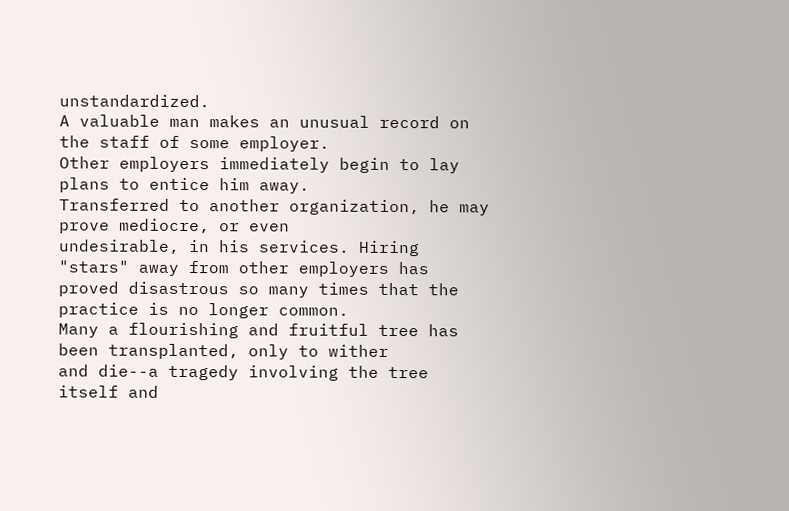unstandardized.
A valuable man makes an unusual record on the staff of some employer.
Other employers immediately begin to lay plans to entice him away.
Transferred to another organization, he may prove mediocre, or even
undesirable, in his services. Hiring "stars" away from other employers has
proved disastrous so many times that the practice is no longer common.
Many a flourishing and fruitful tree has been transplanted, only to wither
and die--a tragedy involving the tree itself and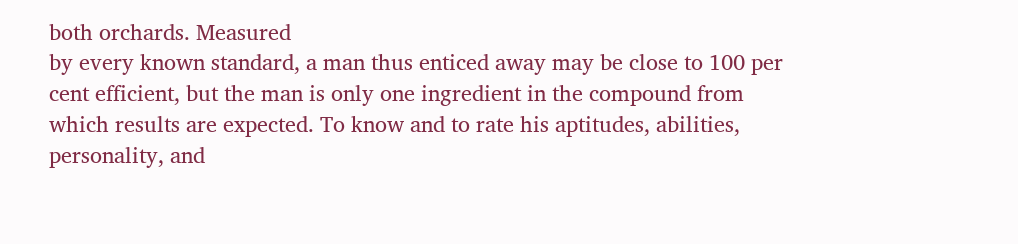both orchards. Measured
by every known standard, a man thus enticed away may be close to 100 per
cent efficient, but the man is only one ingredient in the compound from
which results are expected. To know and to rate his aptitudes, abilities,
personality, and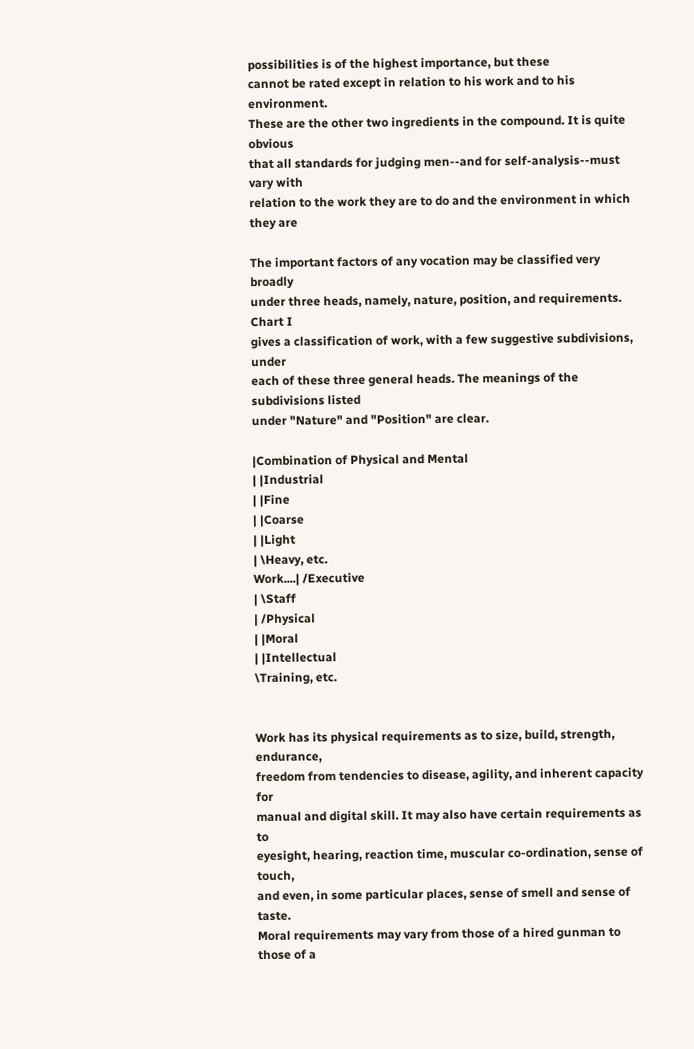possibilities is of the highest importance, but these
cannot be rated except in relation to his work and to his environment.
These are the other two ingredients in the compound. It is quite obvious
that all standards for judging men--and for self-analysis--must vary with
relation to the work they are to do and the environment in which they are

The important factors of any vocation may be classified very broadly
under three heads, namely, nature, position, and requirements. Chart I
gives a classification of work, with a few suggestive subdivisions, under
each of these three general heads. The meanings of the subdivisions listed
under "Nature" and "Position" are clear.

|Combination of Physical and Mental
| |Industrial
| |Fine
| |Coarse
| |Light
| \Heavy, etc.
Work....| /Executive
| \Staff
| /Physical
| |Moral
| |Intellectual
\Training, etc.


Work has its physical requirements as to size, build, strength, endurance,
freedom from tendencies to disease, agility, and inherent capacity for
manual and digital skill. It may also have certain requirements as to
eyesight, hearing, reaction time, muscular co-ordination, sense of touch,
and even, in some particular places, sense of smell and sense of taste.
Moral requirements may vary from those of a hired gunman to those of a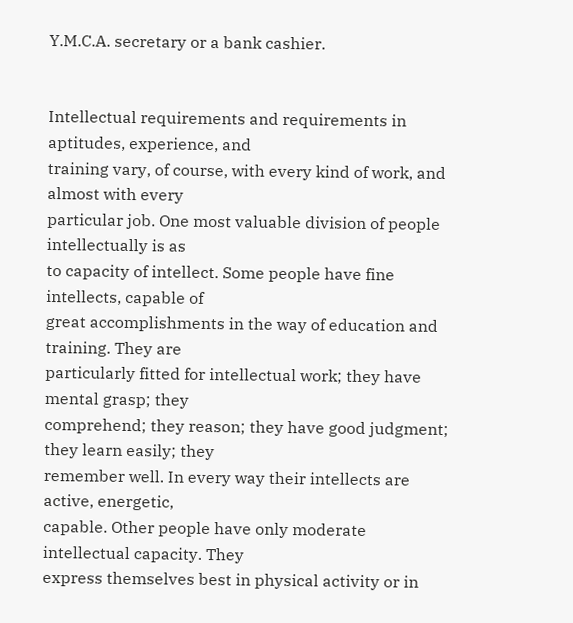Y.M.C.A. secretary or a bank cashier.


Intellectual requirements and requirements in aptitudes, experience, and
training vary, of course, with every kind of work, and almost with every
particular job. One most valuable division of people intellectually is as
to capacity of intellect. Some people have fine intellects, capable of
great accomplishments in the way of education and training. They are
particularly fitted for intellectual work; they have mental grasp; they
comprehend; they reason; they have good judgment; they learn easily; they
remember well. In every way their intellects are active, energetic,
capable. Other people have only moderate intellectual capacity. They
express themselves best in physical activity or in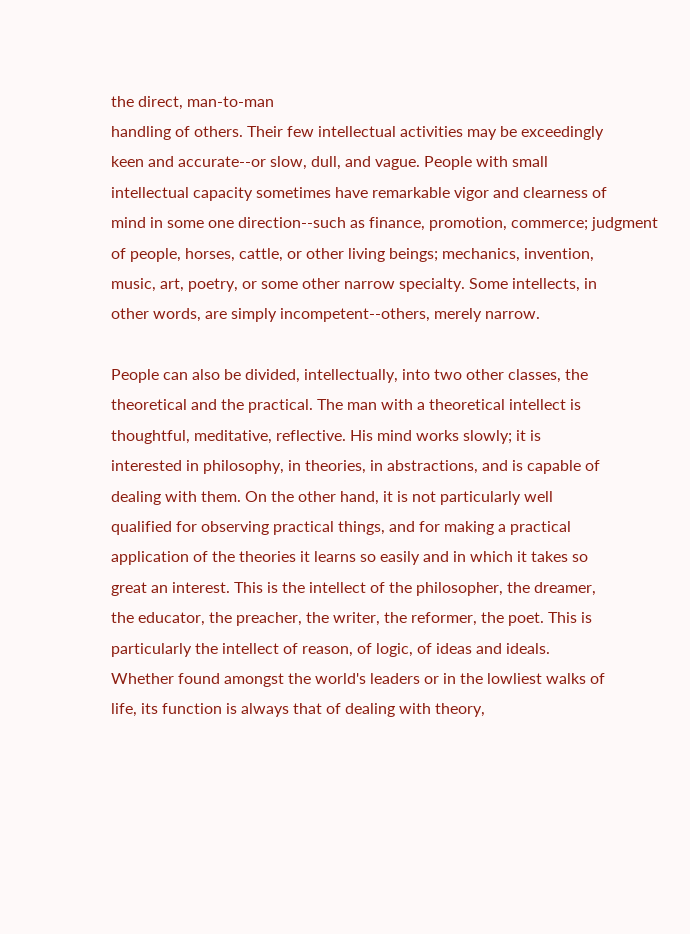the direct, man-to-man
handling of others. Their few intellectual activities may be exceedingly
keen and accurate--or slow, dull, and vague. People with small
intellectual capacity sometimes have remarkable vigor and clearness of
mind in some one direction--such as finance, promotion, commerce; judgment
of people, horses, cattle, or other living beings; mechanics, invention,
music, art, poetry, or some other narrow specialty. Some intellects, in
other words, are simply incompetent--others, merely narrow.

People can also be divided, intellectually, into two other classes, the
theoretical and the practical. The man with a theoretical intellect is
thoughtful, meditative, reflective. His mind works slowly; it is
interested in philosophy, in theories, in abstractions, and is capable of
dealing with them. On the other hand, it is not particularly well
qualified for observing practical things, and for making a practical
application of the theories it learns so easily and in which it takes so
great an interest. This is the intellect of the philosopher, the dreamer,
the educator, the preacher, the writer, the reformer, the poet. This is
particularly the intellect of reason, of logic, of ideas and ideals.
Whether found amongst the world's leaders or in the lowliest walks of
life, its function is always that of dealing with theory,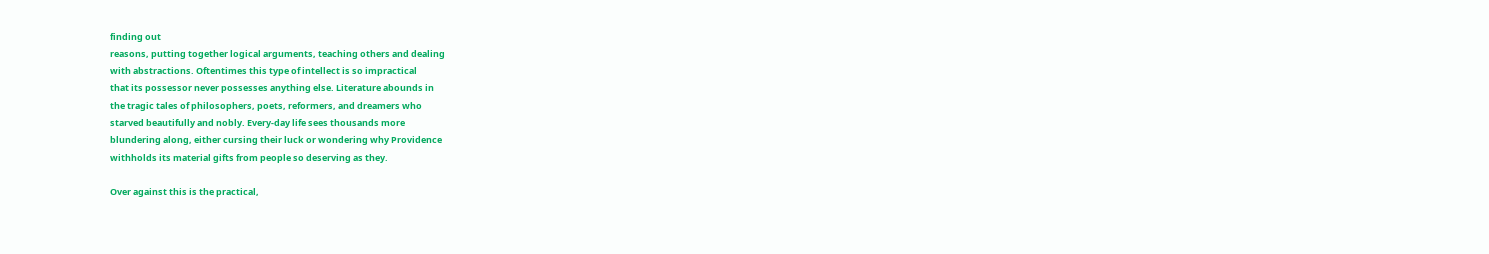finding out
reasons, putting together logical arguments, teaching others and dealing
with abstractions. Oftentimes this type of intellect is so impractical
that its possessor never possesses anything else. Literature abounds in
the tragic tales of philosophers, poets, reformers, and dreamers who
starved beautifully and nobly. Every-day life sees thousands more
blundering along, either cursing their luck or wondering why Providence
withholds its material gifts from people so deserving as they.

Over against this is the practical,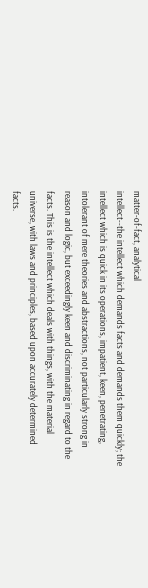matter-of-fact, analytical
intellect--the intellect which demands facts and demands them quickly; the
intellect which is quick in its operations, impatient, keen, penetrating,
intolerant of mere theories and abstractions, not particularly strong in
reason and logic, but exceedingly keen and discriminating in regard to the
facts. This is the intellect which deals with things, with the material
universe, with laws and principles, based upon accurately determined
facts.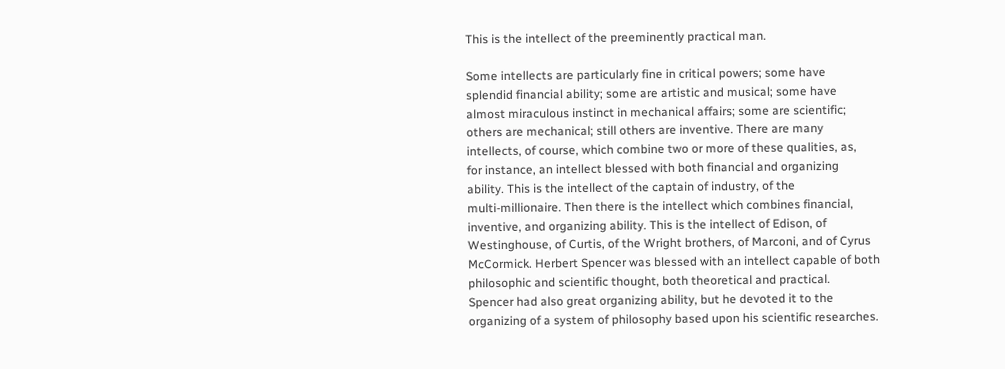This is the intellect of the preeminently practical man.

Some intellects are particularly fine in critical powers; some have
splendid financial ability; some are artistic and musical; some have
almost miraculous instinct in mechanical affairs; some are scientific;
others are mechanical; still others are inventive. There are many
intellects, of course, which combine two or more of these qualities, as,
for instance, an intellect blessed with both financial and organizing
ability. This is the intellect of the captain of industry, of the
multi-millionaire. Then there is the intellect which combines financial,
inventive, and organizing ability. This is the intellect of Edison, of
Westinghouse, of Curtis, of the Wright brothers, of Marconi, and of Cyrus
McCormick. Herbert Spencer was blessed with an intellect capable of both
philosophic and scientific thought, both theoretical and practical.
Spencer had also great organizing ability, but he devoted it to the
organizing of a system of philosophy based upon his scientific researches.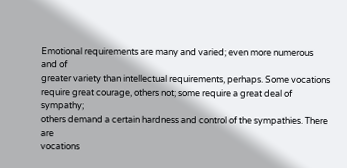Emotional requirements are many and varied; even more numerous and of
greater variety than intellectual requirements, perhaps. Some vocations
require great courage, others not; some require a great deal of sympathy;
others demand a certain hardness and control of the sympathies. There are
vocations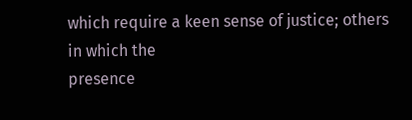which require a keen sense of justice; others in which the
presence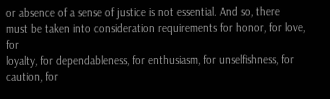or absence of a sense of justice is not essential. And so, there
must be taken into consideration requirements for honor, for love, for
loyalty, for dependableness, for enthusiasm, for unselfishness, for
caution, for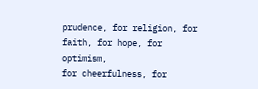prudence, for religion, for faith, for hope, for optimism,
for cheerfulness, for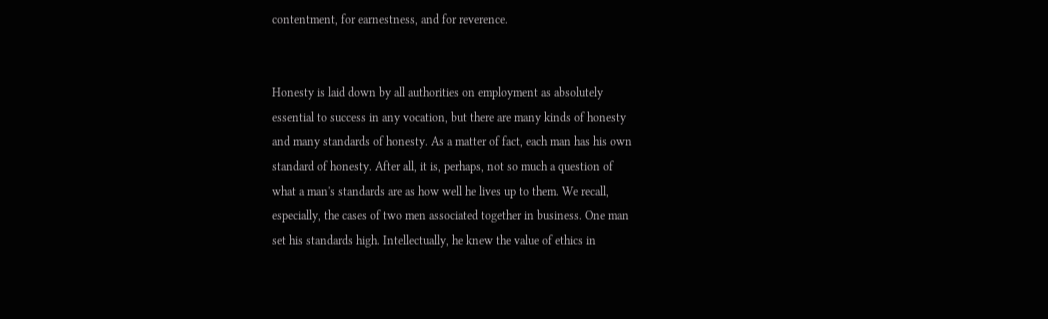contentment, for earnestness, and for reverence.


Honesty is laid down by all authorities on employment as absolutely
essential to success in any vocation, but there are many kinds of honesty
and many standards of honesty. As a matter of fact, each man has his own
standard of honesty. After all, it is, perhaps, not so much a question of
what a man's standards are as how well he lives up to them. We recall,
especially, the cases of two men associated together in business. One man
set his standards high. Intellectually, he knew the value of ethics in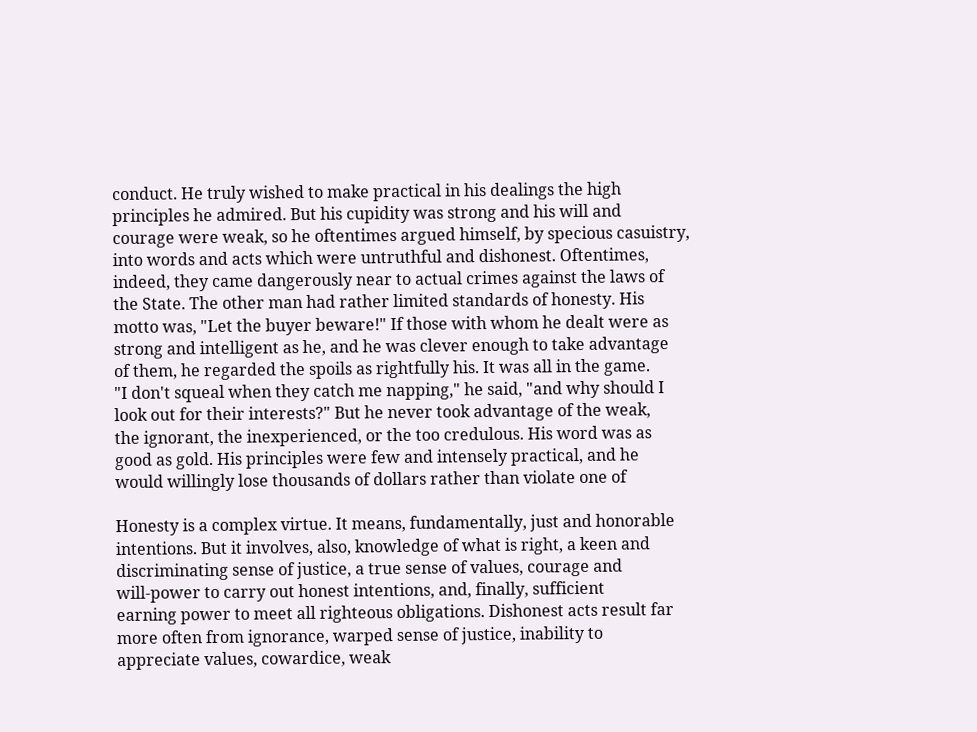conduct. He truly wished to make practical in his dealings the high
principles he admired. But his cupidity was strong and his will and
courage were weak, so he oftentimes argued himself, by specious casuistry,
into words and acts which were untruthful and dishonest. Oftentimes,
indeed, they came dangerously near to actual crimes against the laws of
the State. The other man had rather limited standards of honesty. His
motto was, "Let the buyer beware!" If those with whom he dealt were as
strong and intelligent as he, and he was clever enough to take advantage
of them, he regarded the spoils as rightfully his. It was all in the game.
"I don't squeal when they catch me napping," he said, "and why should I
look out for their interests?" But he never took advantage of the weak,
the ignorant, the inexperienced, or the too credulous. His word was as
good as gold. His principles were few and intensely practical, and he
would willingly lose thousands of dollars rather than violate one of

Honesty is a complex virtue. It means, fundamentally, just and honorable
intentions. But it involves, also, knowledge of what is right, a keen and
discriminating sense of justice, a true sense of values, courage and
will-power to carry out honest intentions, and, finally, sufficient
earning power to meet all righteous obligations. Dishonest acts result far
more often from ignorance, warped sense of justice, inability to
appreciate values, cowardice, weak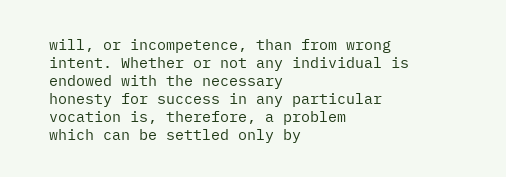will, or incompetence, than from wrong
intent. Whether or not any individual is endowed with the necessary
honesty for success in any particular vocation is, therefore, a problem
which can be settled only by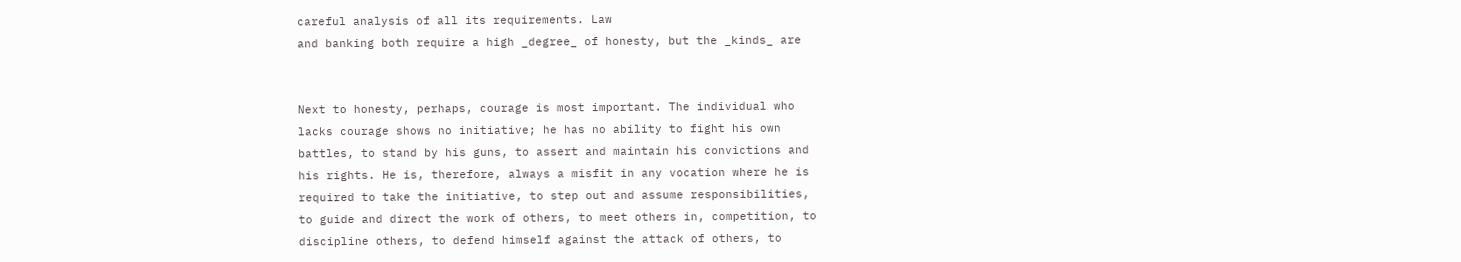careful analysis of all its requirements. Law
and banking both require a high _degree_ of honesty, but the _kinds_ are


Next to honesty, perhaps, courage is most important. The individual who
lacks courage shows no initiative; he has no ability to fight his own
battles, to stand by his guns, to assert and maintain his convictions and
his rights. He is, therefore, always a misfit in any vocation where he is
required to take the initiative, to step out and assume responsibilities,
to guide and direct the work of others, to meet others in, competition, to
discipline others, to defend himself against the attack of others, to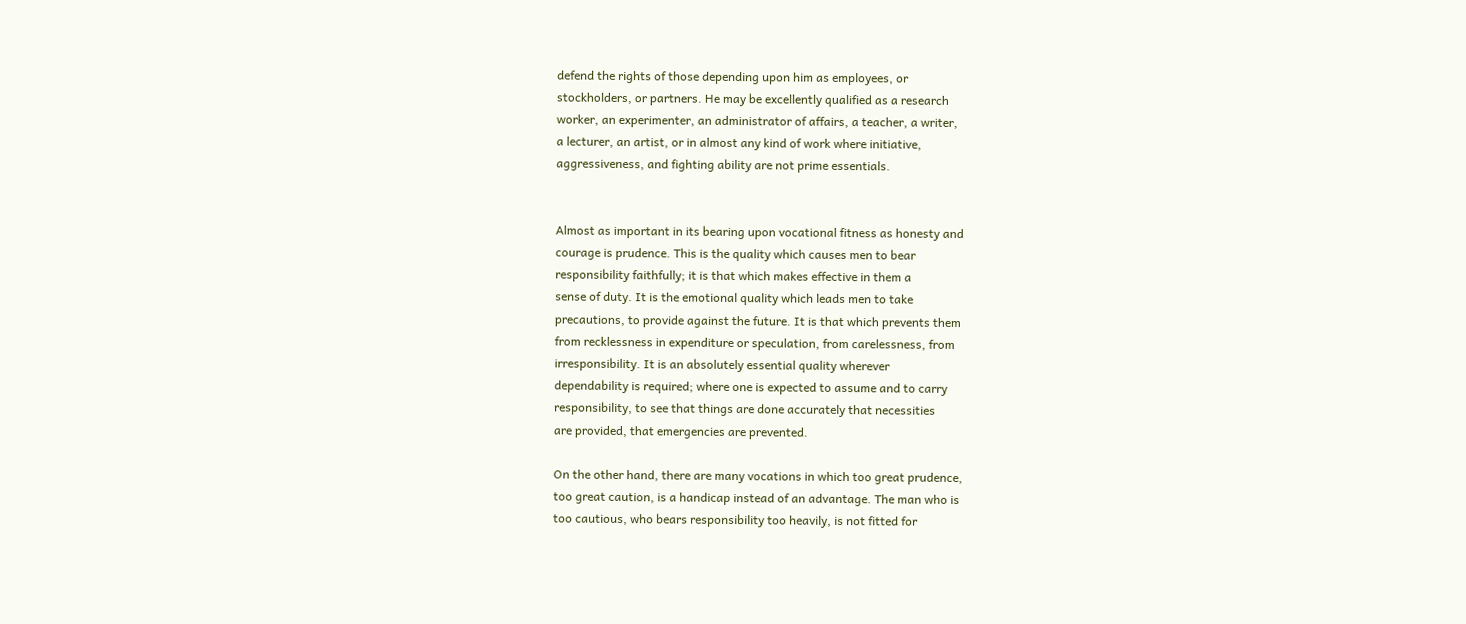defend the rights of those depending upon him as employees, or
stockholders, or partners. He may be excellently qualified as a research
worker, an experimenter, an administrator of affairs, a teacher, a writer,
a lecturer, an artist, or in almost any kind of work where initiative,
aggressiveness, and fighting ability are not prime essentials.


Almost as important in its bearing upon vocational fitness as honesty and
courage is prudence. This is the quality which causes men to bear
responsibility faithfully; it is that which makes effective in them a
sense of duty. It is the emotional quality which leads men to take
precautions, to provide against the future. It is that which prevents them
from recklessness in expenditure or speculation, from carelessness, from
irresponsibility. It is an absolutely essential quality wherever
dependability is required; where one is expected to assume and to carry
responsibility, to see that things are done accurately that necessities
are provided, that emergencies are prevented.

On the other hand, there are many vocations in which too great prudence,
too great caution, is a handicap instead of an advantage. The man who is
too cautious, who bears responsibility too heavily, is not fitted for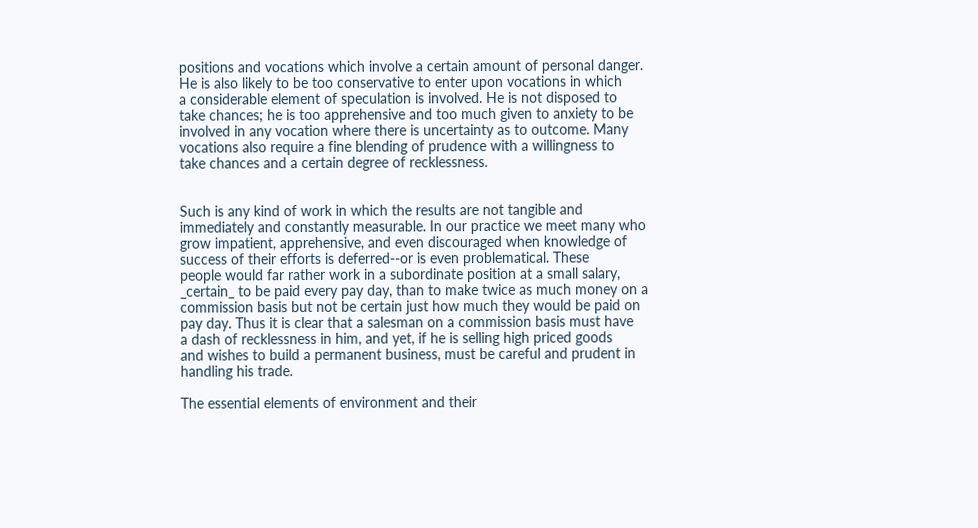positions and vocations which involve a certain amount of personal danger.
He is also likely to be too conservative to enter upon vocations in which
a considerable element of speculation is involved. He is not disposed to
take chances; he is too apprehensive and too much given to anxiety to be
involved in any vocation where there is uncertainty as to outcome. Many
vocations also require a fine blending of prudence with a willingness to
take chances and a certain degree of recklessness.


Such is any kind of work in which the results are not tangible and
immediately and constantly measurable. In our practice we meet many who
grow impatient, apprehensive, and even discouraged when knowledge of
success of their efforts is deferred--or is even problematical. These
people would far rather work in a subordinate position at a small salary,
_certain_ to be paid every pay day, than to make twice as much money on a
commission basis but not be certain just how much they would be paid on
pay day. Thus it is clear that a salesman on a commission basis must have
a dash of recklessness in him, and yet, if he is selling high priced goods
and wishes to build a permanent business, must be careful and prudent in
handling his trade.

The essential elements of environment and their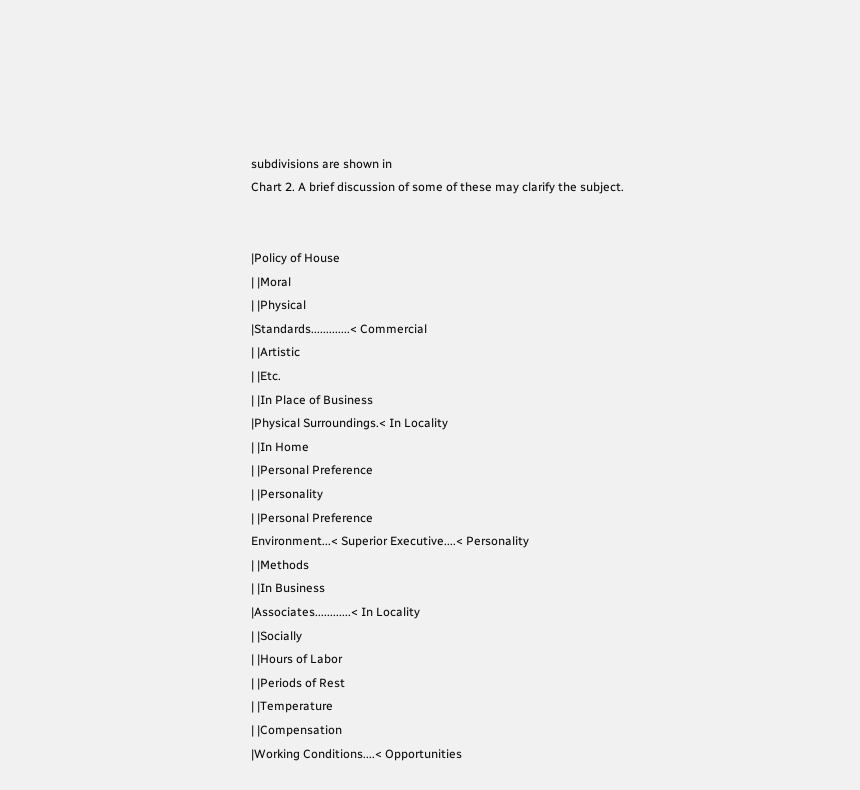subdivisions are shown in
Chart 2. A brief discussion of some of these may clarify the subject.


|Policy of House
| |Moral
| |Physical
|Standards.............< Commercial
| |Artistic
| |Etc.
| |In Place of Business
|Physical Surroundings.< In Locality
| |In Home
| |Personal Preference
| |Personality
| |Personal Preference
Environment...< Superior Executive....< Personality
| |Methods
| |In Business
|Associates............< In Locality
| |Socially
| |Hours of Labor
| |Periods of Rest
| |Temperature
| |Compensation
|Working Conditions....< Opportunities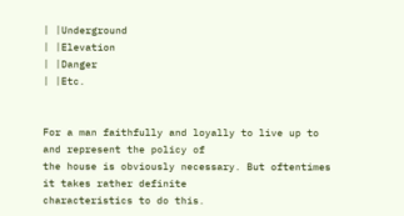| |Underground
| |Elevation
| |Danger
| |Etc.


For a man faithfully and loyally to live up to and represent the policy of
the house is obviously necessary. But oftentimes it takes rather definite
characteristics to do this.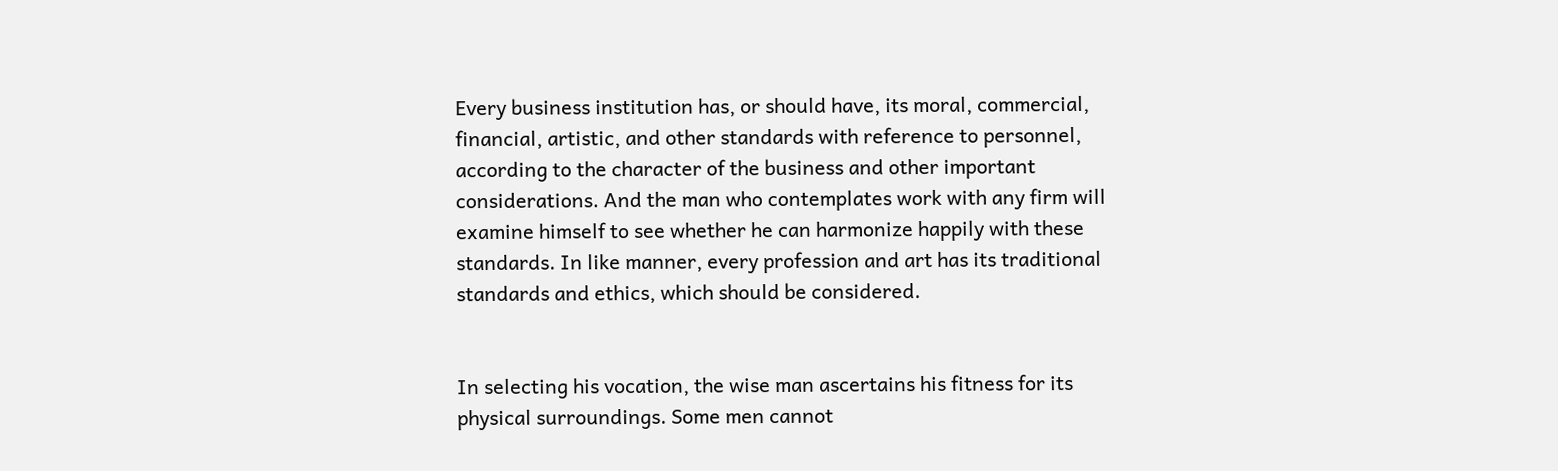Every business institution has, or should have, its moral, commercial,
financial, artistic, and other standards with reference to personnel,
according to the character of the business and other important
considerations. And the man who contemplates work with any firm will
examine himself to see whether he can harmonize happily with these
standards. In like manner, every profession and art has its traditional
standards and ethics, which should be considered.


In selecting his vocation, the wise man ascertains his fitness for its
physical surroundings. Some men cannot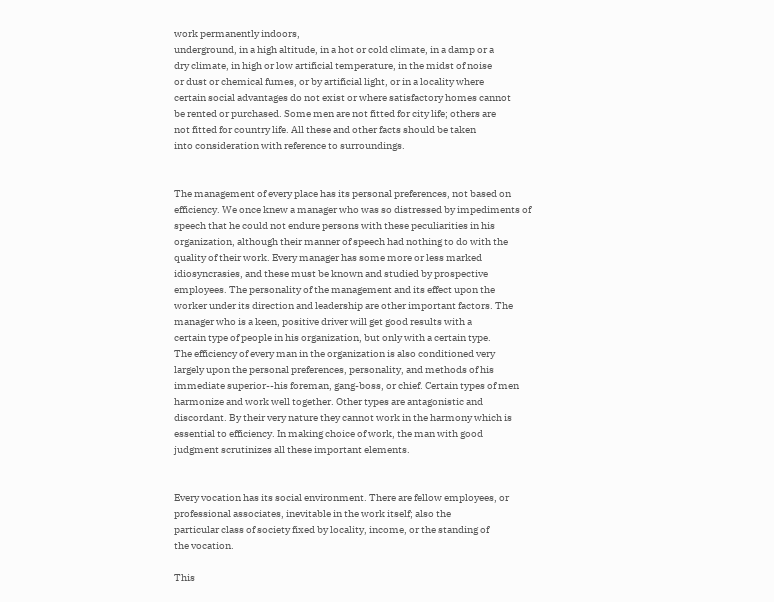work permanently indoors,
underground, in a high altitude, in a hot or cold climate, in a damp or a
dry climate, in high or low artificial temperature, in the midst of noise
or dust or chemical fumes, or by artificial light, or in a locality where
certain social advantages do not exist or where satisfactory homes cannot
be rented or purchased. Some men are not fitted for city life; others are
not fitted for country life. All these and other facts should be taken
into consideration with reference to surroundings.


The management of every place has its personal preferences, not based on
efficiency. We once knew a manager who was so distressed by impediments of
speech that he could not endure persons with these peculiarities in his
organization, although their manner of speech had nothing to do with the
quality of their work. Every manager has some more or less marked
idiosyncrasies, and these must be known and studied by prospective
employees. The personality of the management and its effect upon the
worker under its direction and leadership are other important factors. The
manager who is a keen, positive driver will get good results with a
certain type of people in his organization, but only with a certain type.
The efficiency of every man in the organization is also conditioned very
largely upon the personal preferences, personality, and methods of his
immediate superior--his foreman, gang-boss, or chief. Certain types of men
harmonize and work well together. Other types are antagonistic and
discordant. By their very nature they cannot work in the harmony which is
essential to efficiency. In making choice of work, the man with good
judgment scrutinizes all these important elements.


Every vocation has its social environment. There are fellow employees, or
professional associates, inevitable in the work itself; also the
particular class of society fixed by locality, income, or the standing of
the vocation.

This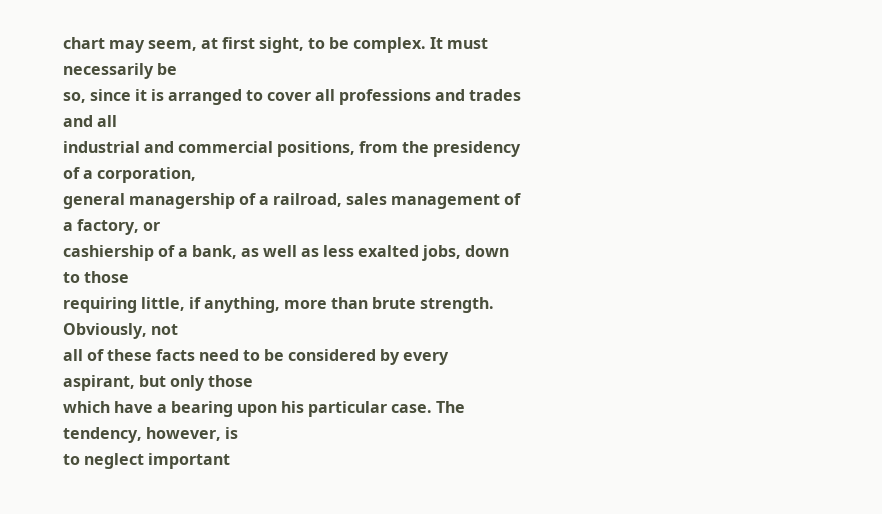chart may seem, at first sight, to be complex. It must necessarily be
so, since it is arranged to cover all professions and trades and all
industrial and commercial positions, from the presidency of a corporation,
general managership of a railroad, sales management of a factory, or
cashiership of a bank, as well as less exalted jobs, down to those
requiring little, if anything, more than brute strength. Obviously, not
all of these facts need to be considered by every aspirant, but only those
which have a bearing upon his particular case. The tendency, however, is
to neglect important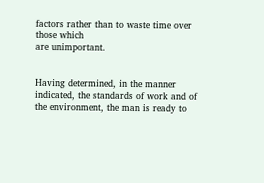factors rather than to waste time over those which
are unimportant.


Having determined, in the manner indicated, the standards of work and of
the environment, the man is ready to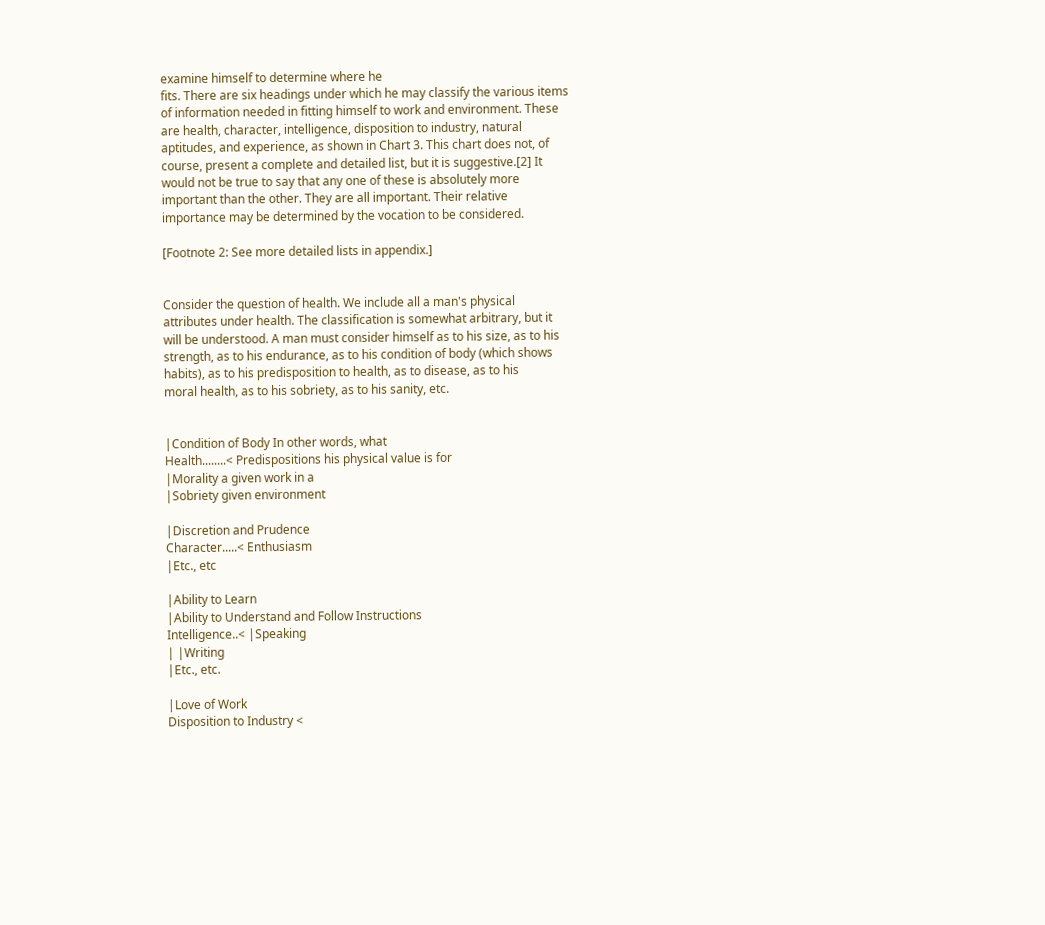examine himself to determine where he
fits. There are six headings under which he may classify the various items
of information needed in fitting himself to work and environment. These
are health, character, intelligence, disposition to industry, natural
aptitudes, and experience, as shown in Chart 3. This chart does not, of
course, present a complete and detailed list, but it is suggestive.[2] It
would not be true to say that any one of these is absolutely more
important than the other. They are all important. Their relative
importance may be determined by the vocation to be considered.

[Footnote 2: See more detailed lists in appendix.]


Consider the question of health. We include all a man's physical
attributes under health. The classification is somewhat arbitrary, but it
will be understood. A man must consider himself as to his size, as to his
strength, as to his endurance, as to his condition of body (which shows
habits), as to his predisposition to health, as to disease, as to his
moral health, as to his sobriety, as to his sanity, etc.


|Condition of Body In other words, what
Health........< Predispositions his physical value is for
|Morality a given work in a
|Sobriety given environment

|Discretion and Prudence
Character.....< Enthusiasm
|Etc., etc

|Ability to Learn
|Ability to Understand and Follow Instructions
Intelligence..< |Speaking
| |Writing
|Etc., etc.

|Love of Work
Disposition to Industry <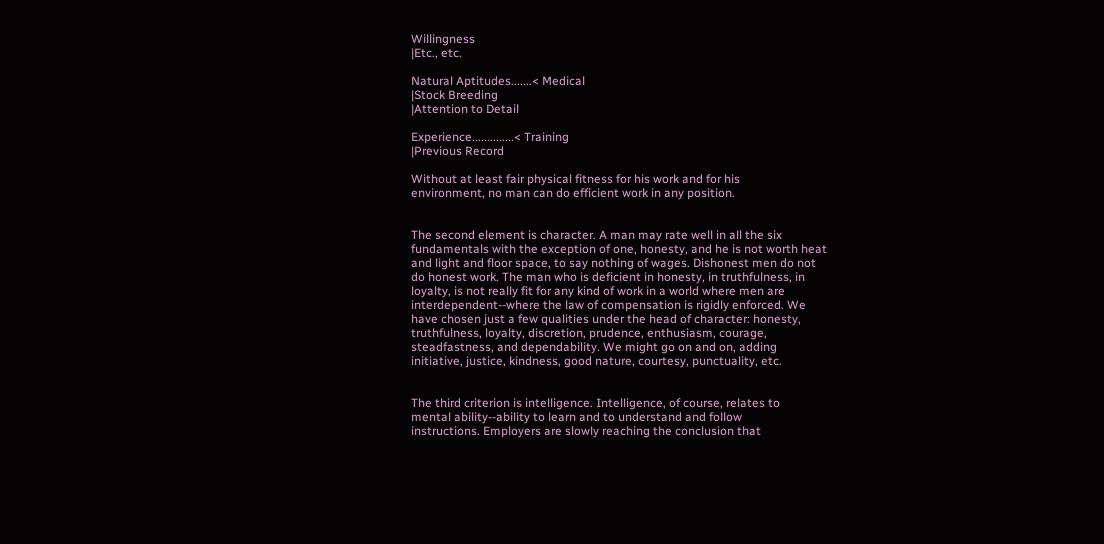Willingness
|Etc., etc.

Natural Aptitudes.......< Medical
|Stock Breeding
|Attention to Detail

Experience..............< Training
|Previous Record

Without at least fair physical fitness for his work and for his
environment, no man can do efficient work in any position.


The second element is character. A man may rate well in all the six
fundamentals with the exception of one, honesty, and he is not worth heat
and light and floor space, to say nothing of wages. Dishonest men do not
do honest work. The man who is deficient in honesty, in truthfulness, in
loyalty, is not really fit for any kind of work in a world where men are
interdependent--where the law of compensation is rigidly enforced. We
have chosen just a few qualities under the head of character: honesty,
truthfulness, loyalty, discretion, prudence, enthusiasm, courage,
steadfastness, and dependability. We might go on and on, adding
initiative, justice, kindness, good nature, courtesy, punctuality, etc.


The third criterion is intelligence. Intelligence, of course, relates to
mental ability--ability to learn and to understand and follow
instructions. Employers are slowly reaching the conclusion that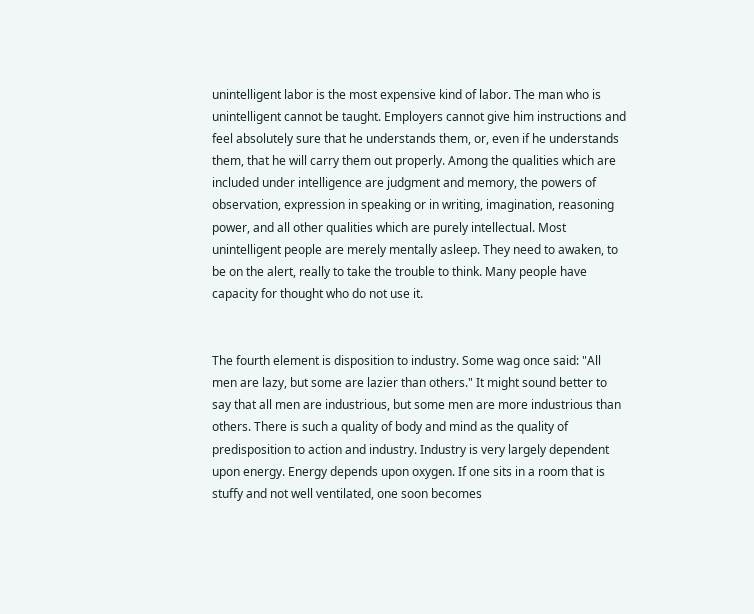unintelligent labor is the most expensive kind of labor. The man who is
unintelligent cannot be taught. Employers cannot give him instructions and
feel absolutely sure that he understands them, or, even if he understands
them, that he will carry them out properly. Among the qualities which are
included under intelligence are judgment and memory, the powers of
observation, expression in speaking or in writing, imagination, reasoning
power, and all other qualities which are purely intellectual. Most
unintelligent people are merely mentally asleep. They need to awaken, to
be on the alert, really to take the trouble to think. Many people have
capacity for thought who do not use it.


The fourth element is disposition to industry. Some wag once said: "All
men are lazy, but some are lazier than others." It might sound better to
say that all men are industrious, but some men are more industrious than
others. There is such a quality of body and mind as the quality of
predisposition to action and industry. Industry is very largely dependent
upon energy. Energy depends upon oxygen. If one sits in a room that is
stuffy and not well ventilated, one soon becomes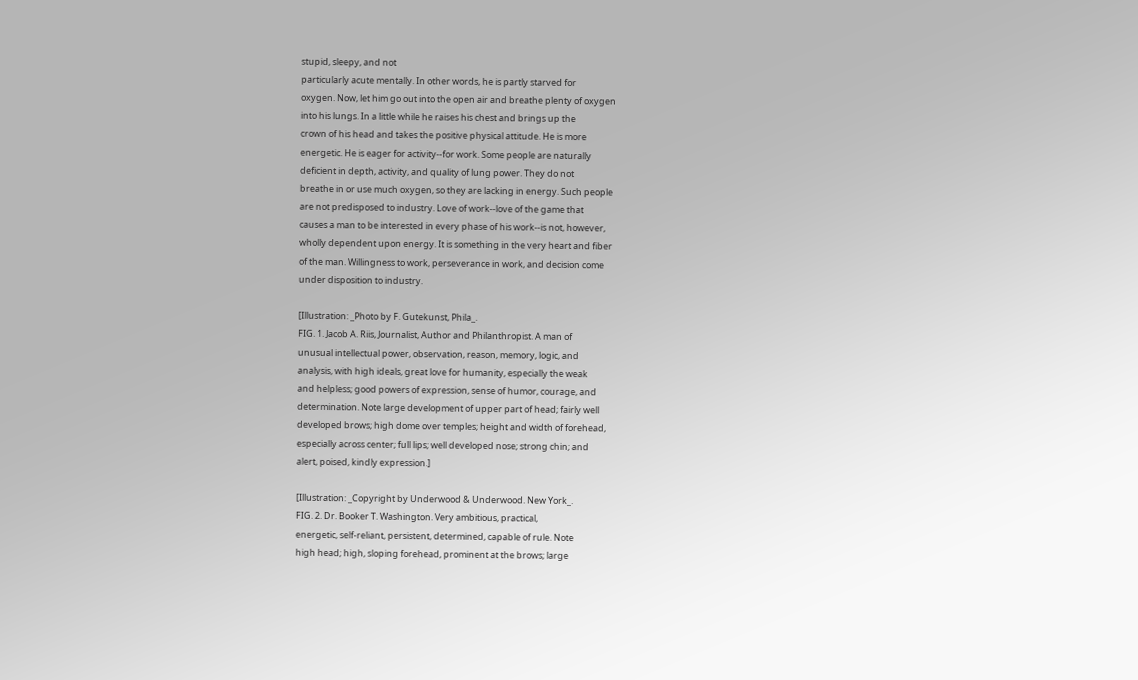stupid, sleepy, and not
particularly acute mentally. In other words, he is partly starved for
oxygen. Now, let him go out into the open air and breathe plenty of oxygen
into his lungs. In a little while he raises his chest and brings up the
crown of his head and takes the positive physical attitude. He is more
energetic. He is eager for activity--for work. Some people are naturally
deficient in depth, activity, and quality of lung power. They do not
breathe in or use much oxygen, so they are lacking in energy. Such people
are not predisposed to industry. Love of work--love of the game that
causes a man to be interested in every phase of his work--is not, however,
wholly dependent upon energy. It is something in the very heart and fiber
of the man. Willingness to work, perseverance in work, and decision come
under disposition to industry.

[Illustration: _Photo by F. Gutekunst, Phila_.
FIG. 1. Jacob A. Riis, Journalist, Author and Philanthropist. A man of
unusual intellectual power, observation, reason, memory, logic, and
analysis, with high ideals, great love for humanity, especially the weak
and helpless; good powers of expression, sense of humor, courage, and
determination. Note large development of upper part of head; fairly well
developed brows; high dome over temples; height and width of forehead,
especially across center; full lips; well developed nose; strong chin; and
alert, poised, kindly expression.]

[Illustration: _Copyright by Underwood & Underwood. New York_.
FIG. 2. Dr. Booker T. Washington. Very ambitious, practical,
energetic, self-reliant, persistent, determined, capable of rule. Note
high head; high, sloping forehead, prominent at the brows; large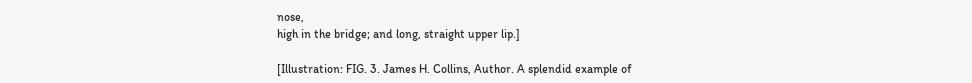nose,
high in the bridge; and long, straight upper lip.]

[Illustration: FIG. 3. James H. Collins, Author. A splendid example of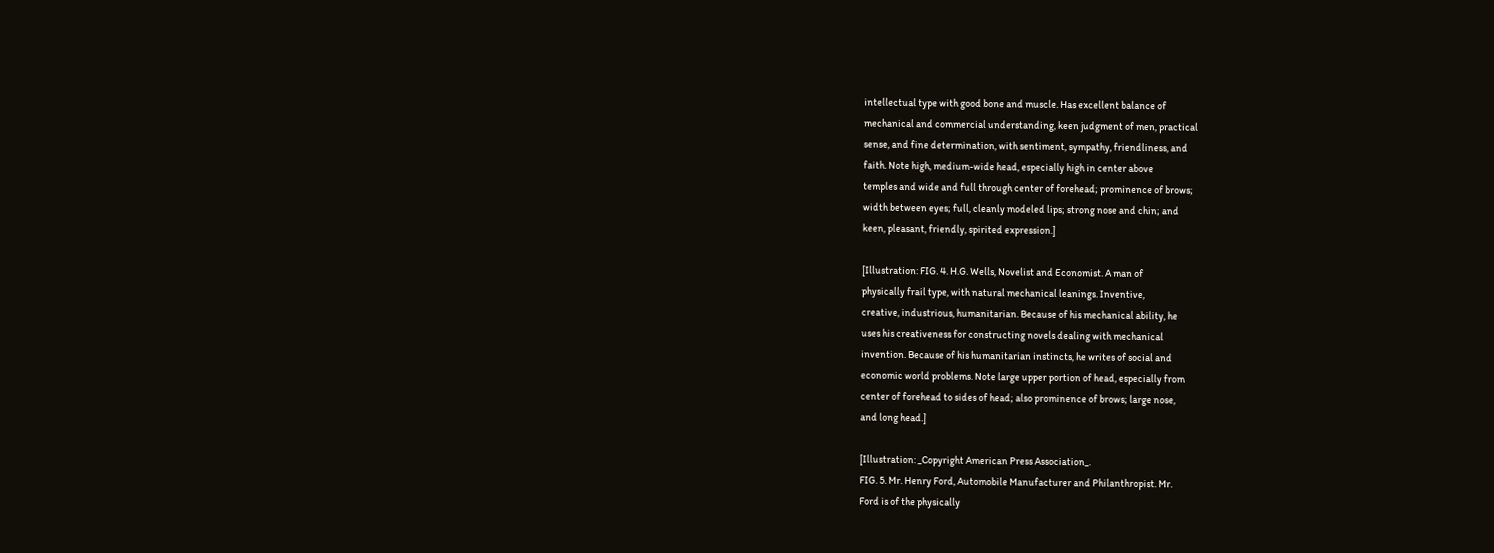intellectual type with good bone and muscle. Has excellent balance of
mechanical and commercial understanding, keen judgment of men, practical
sense, and fine determination, with sentiment, sympathy, friendliness, and
faith. Note high, medium-wide head, especially high in center above
temples and wide and full through center of forehead; prominence of brows;
width between eyes; full, cleanly modeled lips; strong nose and chin; and
keen, pleasant, friendly, spirited expression.]

[Illustration: FIG. 4. H.G. Wells, Novelist and Economist. A man of
physically frail type, with natural mechanical leanings. Inventive,
creative, industrious, humanitarian. Because of his mechanical ability, he
uses his creativeness for constructing novels dealing with mechanical
invention. Because of his humanitarian instincts, he writes of social and
economic world problems. Note large upper portion of head, especially from
center of forehead to sides of head; also prominence of brows; large nose,
and long head.]

[Illustration: _Copyright American Press Association_.
FIG. 5. Mr. Henry Ford, Automobile Manufacturer and Philanthropist. Mr.
Ford is of the physically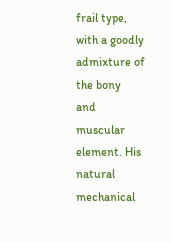frail type, with a goodly admixture of the bony
and muscular element. His natural mechanical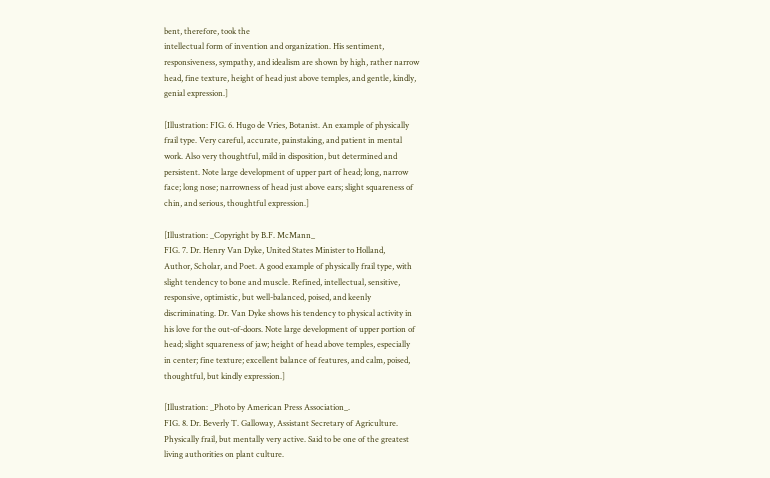bent, therefore, took the
intellectual form of invention and organization. His sentiment,
responsiveness, sympathy, and idealism are shown by high, rather narrow
head, fine texture, height of head just above temples, and gentle, kindly,
genial expression.]

[Illustration: FIG. 6. Hugo de Vries, Botanist. An example of physically
frail type. Very careful, accurate, painstaking, and patient in mental
work. Also very thoughtful, mild in disposition, but determined and
persistent. Note large development of upper part of head; long, narrow
face; long nose; narrowness of head just above ears; slight squareness of
chin, and serious, thoughtful expression.]

[Illustration: _Copyright by B.F. McMann_
FIG. 7. Dr. Henry Van Dyke, United States Minister to Holland,
Author, Scholar, and Poet. A good example of physically frail type, with
slight tendency to bone and muscle. Refined, intellectual, sensitive,
responsive, optimistic, but well-balanced, poised, and keenly
discriminating. Dr. Van Dyke shows his tendency to physical activity in
his love for the out-of-doors. Note large development of upper portion of
head; slight squareness of jaw; height of head above temples, especially
in center; fine texture; excellent balance of features, and calm, poised,
thoughtful, but kindly expression.]

[Illustration: _Photo by American Press Association_.
FIG. 8. Dr. Beverly T. Galloway, Assistant Secretary of Agriculture.
Physically frail, but mentally very active. Said to be one of the greatest
living authorities on plant culture.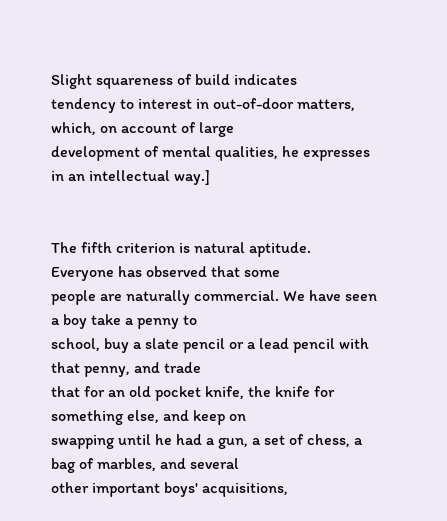Slight squareness of build indicates
tendency to interest in out-of-door matters, which, on account of large
development of mental qualities, he expresses in an intellectual way.]


The fifth criterion is natural aptitude. Everyone has observed that some
people are naturally commercial. We have seen a boy take a penny to
school, buy a slate pencil or a lead pencil with that penny, and trade
that for an old pocket knife, the knife for something else, and keep on
swapping until he had a gun, a set of chess, a bag of marbles, and several
other important boys' acquisitions,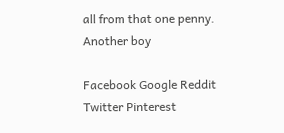all from that one penny. Another boy

Facebook Google Reddit Twitter Pinterest